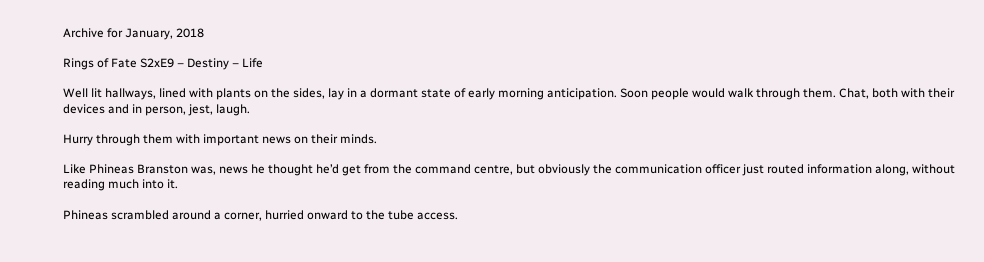Archive for January, 2018

Rings of Fate S2xE9 – Destiny – Life

Well lit hallways, lined with plants on the sides, lay in a dormant state of early morning anticipation. Soon people would walk through them. Chat, both with their devices and in person, jest, laugh.

Hurry through them with important news on their minds.

Like Phineas Branston was, news he thought he’d get from the command centre, but obviously the communication officer just routed information along, without reading much into it.

Phineas scrambled around a corner, hurried onward to the tube access.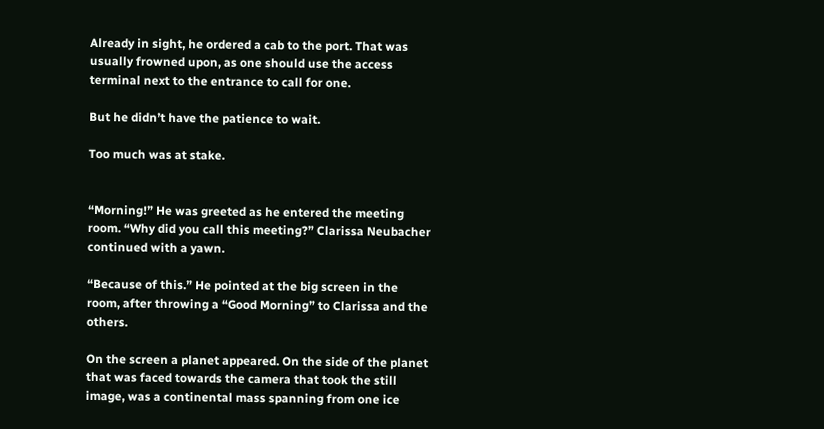Already in sight, he ordered a cab to the port. That was usually frowned upon, as one should use the access terminal next to the entrance to call for one.

But he didn’t have the patience to wait.

Too much was at stake.


“Morning!” He was greeted as he entered the meeting room. “Why did you call this meeting?” Clarissa Neubacher continued with a yawn.

“Because of this.” He pointed at the big screen in the room, after throwing a “Good Morning” to Clarissa and the others.

On the screen a planet appeared. On the side of the planet that was faced towards the camera that took the still image, was a continental mass spanning from one ice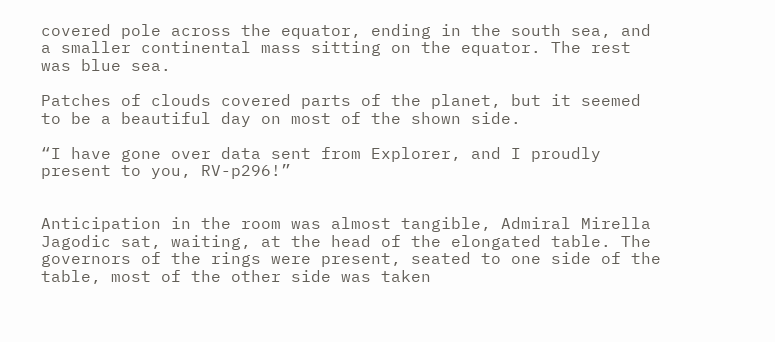covered pole across the equator, ending in the south sea, and a smaller continental mass sitting on the equator. The rest was blue sea.

Patches of clouds covered parts of the planet, but it seemed to be a beautiful day on most of the shown side.

“I have gone over data sent from Explorer, and I proudly present to you, RV-p296!”


Anticipation in the room was almost tangible, Admiral Mirella Jagodic sat, waiting, at the head of the elongated table. The governors of the rings were present, seated to one side of the table, most of the other side was taken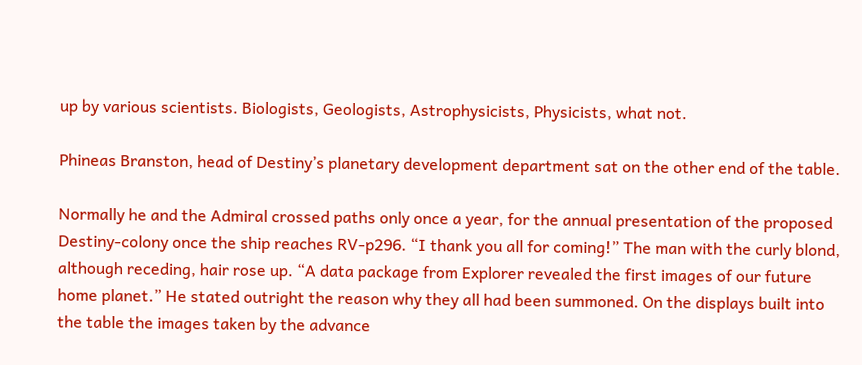up by various scientists. Biologists, Geologists, Astrophysicists, Physicists, what not.

Phineas Branston, head of Destiny’s planetary development department sat on the other end of the table.

Normally he and the Admiral crossed paths only once a year, for the annual presentation of the proposed Destiny-colony once the ship reaches RV-p296. “I thank you all for coming!” The man with the curly blond, although receding, hair rose up. “A data package from Explorer revealed the first images of our future home planet.” He stated outright the reason why they all had been summoned. On the displays built into the table the images taken by the advance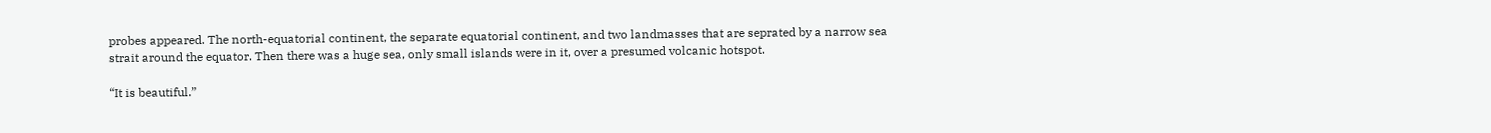probes appeared. The north-equatorial continent, the separate equatorial continent, and two landmasses that are seprated by a narrow sea strait around the equator. Then there was a huge sea, only small islands were in it, over a presumed volcanic hotspot.

“It is beautiful.”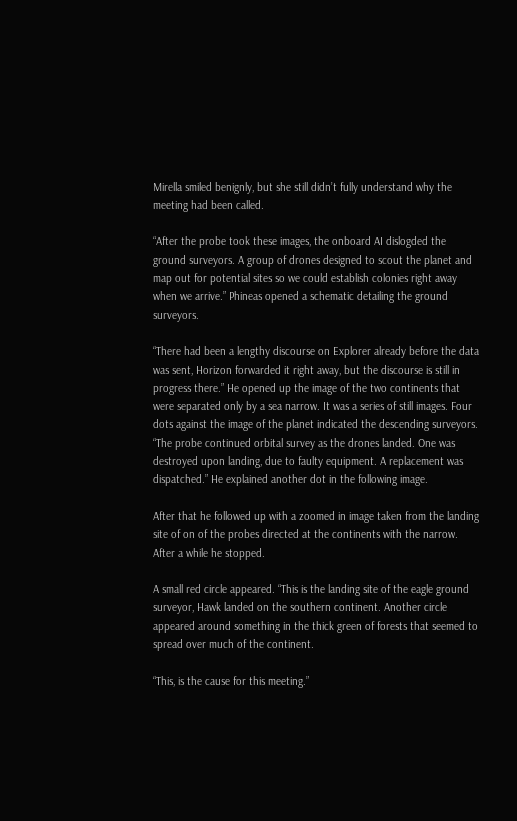Mirella smiled benignly, but she still didn’t fully understand why the meeting had been called.

“After the probe took these images, the onboard AI dislogded the ground surveyors. A group of drones designed to scout the planet and map out for potential sites so we could establish colonies right away when we arrive.” Phineas opened a schematic detailing the ground surveyors.

“There had been a lengthy discourse on Explorer already before the data was sent, Horizon forwarded it right away, but the discourse is still in progress there.” He opened up the image of the two continents that were separated only by a sea narrow. It was a series of still images. Four dots against the image of the planet indicated the descending surveyors. “The probe continued orbital survey as the drones landed. One was destroyed upon landing, due to faulty equipment. A replacement was dispatched.” He explained another dot in the following image.

After that he followed up with a zoomed in image taken from the landing site of on of the probes directed at the continents with the narrow. After a while he stopped.

A small red circle appeared. “This is the landing site of the eagle ground surveyor, Hawk landed on the southern continent. Another circle appeared around something in the thick green of forests that seemed to spread over much of the continent.

“This, is the cause for this meeting.”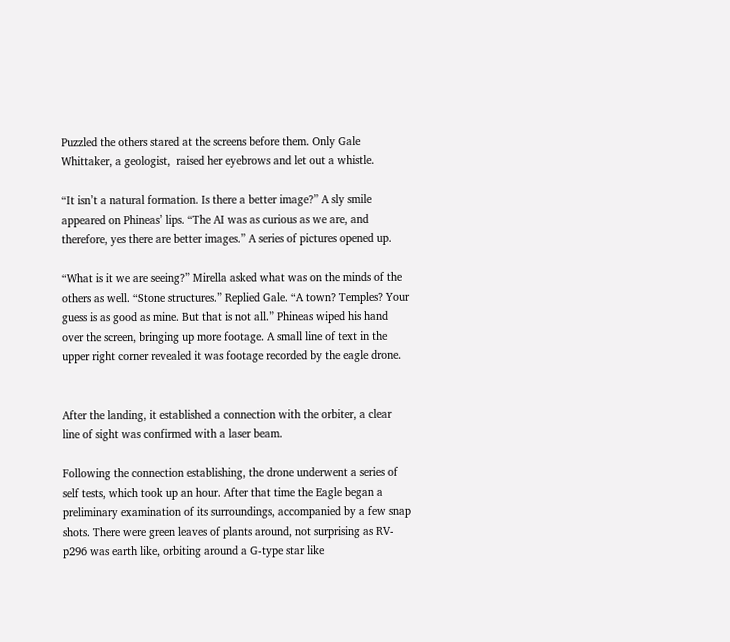Puzzled the others stared at the screens before them. Only Gale Whittaker, a geologist,  raised her eyebrows and let out a whistle.

“It isn’t a natural formation. Is there a better image?” A sly smile appeared on Phineas’ lips. “The AI was as curious as we are, and therefore, yes there are better images.” A series of pictures opened up.

“What is it we are seeing?” Mirella asked what was on the minds of the others as well. “Stone structures.” Replied Gale. “A town? Temples? Your guess is as good as mine. But that is not all.” Phineas wiped his hand over the screen, bringing up more footage. A small line of text in the upper right corner revealed it was footage recorded by the eagle drone.


After the landing, it established a connection with the orbiter, a clear line of sight was confirmed with a laser beam.

Following the connection establishing, the drone underwent a series of self tests, which took up an hour. After that time the Eagle began a preliminary examination of its surroundings, accompanied by a few snap shots. There were green leaves of plants around, not surprising as RV-p296 was earth like, orbiting around a G-type star like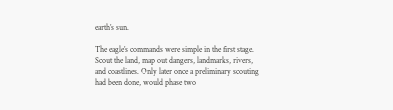earth’s sun.

The eagle’s commands were simple in the first stage. Scout the land, map out dangers, landmarks, rivers, and coastlines. Only later once a preliminary scouting had been done, would phase two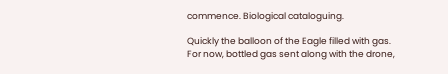commence. Biological cataloguing.

Quickly the balloon of the Eagle filled with gas. For now, bottled gas sent along with the drone,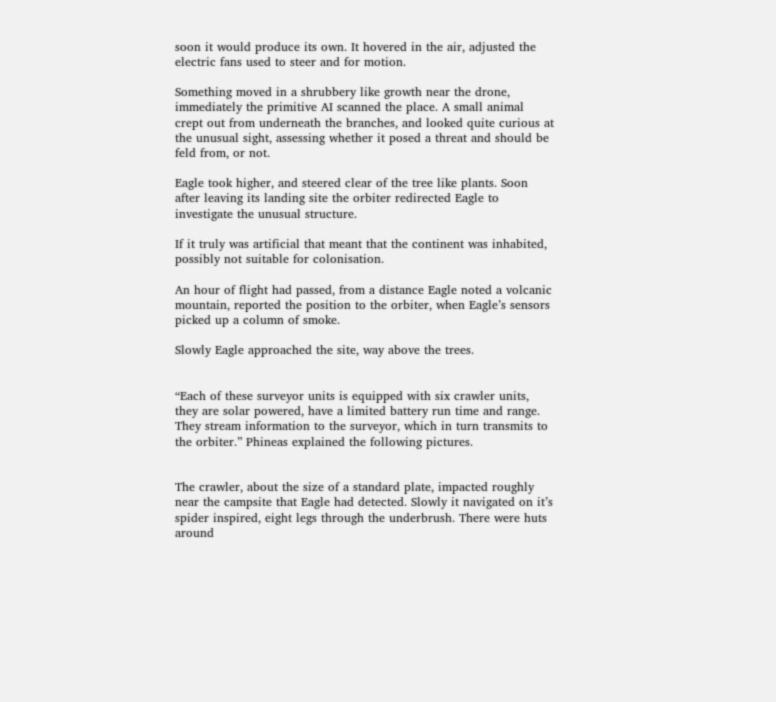soon it would produce its own. It hovered in the air, adjusted the electric fans used to steer and for motion.

Something moved in a shrubbery like growth near the drone, immediately the primitive AI scanned the place. A small animal crept out from underneath the branches, and looked quite curious at the unusual sight, assessing whether it posed a threat and should be feld from, or not.

Eagle took higher, and steered clear of the tree like plants. Soon after leaving its landing site the orbiter redirected Eagle to investigate the unusual structure.

If it truly was artificial that meant that the continent was inhabited, possibly not suitable for colonisation.

An hour of flight had passed, from a distance Eagle noted a volcanic mountain, reported the position to the orbiter, when Eagle’s sensors picked up a column of smoke.

Slowly Eagle approached the site, way above the trees.


“Each of these surveyor units is equipped with six crawler units, they are solar powered, have a limited battery run time and range. They stream information to the surveyor, which in turn transmits to the orbiter.” Phineas explained the following pictures.


The crawler, about the size of a standard plate, impacted roughly near the campsite that Eagle had detected. Slowly it navigated on it’s spider inspired, eight legs through the underbrush. There were huts around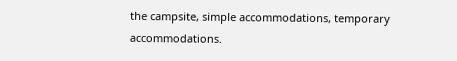the campsite, simple accommodations, temporary accommodations.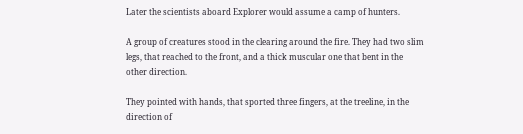Later the scientists aboard Explorer would assume a camp of hunters.

A group of creatures stood in the clearing around the fire. They had two slim legs, that reached to the front, and a thick muscular one that bent in the other direction.

They pointed with hands, that sported three fingers, at the treeline, in the direction of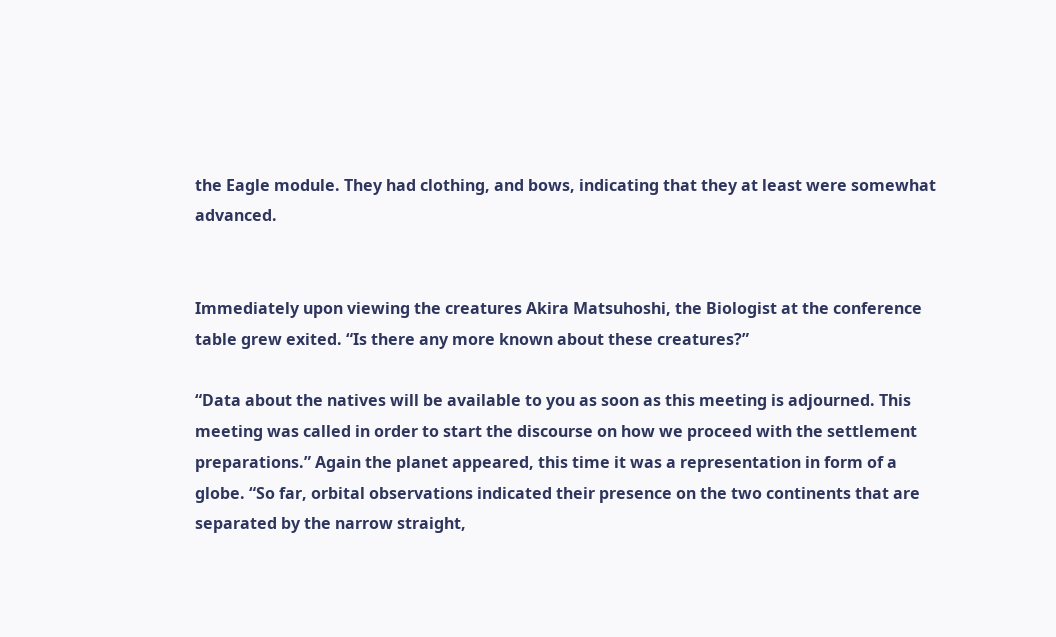the Eagle module. They had clothing, and bows, indicating that they at least were somewhat advanced.


Immediately upon viewing the creatures Akira Matsuhoshi, the Biologist at the conference table grew exited. “Is there any more known about these creatures?”

“Data about the natives will be available to you as soon as this meeting is adjourned. This meeting was called in order to start the discourse on how we proceed with the settlement preparations.” Again the planet appeared, this time it was a representation in form of a globe. “So far, orbital observations indicated their presence on the two continents that are separated by the narrow straight,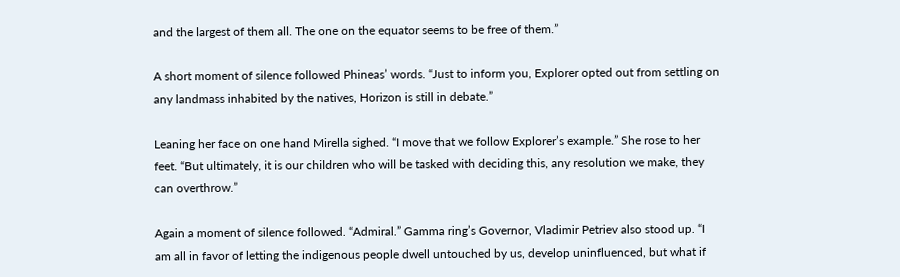and the largest of them all. The one on the equator seems to be free of them.”

A short moment of silence followed Phineas’ words. “Just to inform you, Explorer opted out from settling on any landmass inhabited by the natives, Horizon is still in debate.”

Leaning her face on one hand Mirella sighed. “I move that we follow Explorer’s example.” She rose to her feet. “But ultimately, it is our children who will be tasked with deciding this, any resolution we make, they can overthrow.”

Again a moment of silence followed. “Admiral.” Gamma ring’s Governor, Vladimir Petriev also stood up. “I am all in favor of letting the indigenous people dwell untouched by us, develop uninfluenced, but what if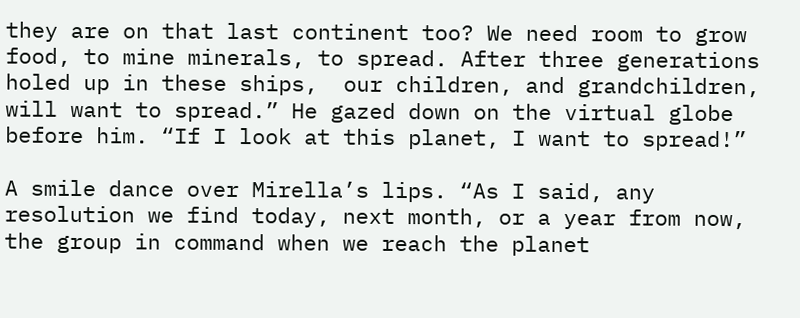they are on that last continent too? We need room to grow food, to mine minerals, to spread. After three generations holed up in these ships,  our children, and grandchildren, will want to spread.” He gazed down on the virtual globe before him. “If I look at this planet, I want to spread!”

A smile dance over Mirella’s lips. “As I said, any resolution we find today, next month, or a year from now, the group in command when we reach the planet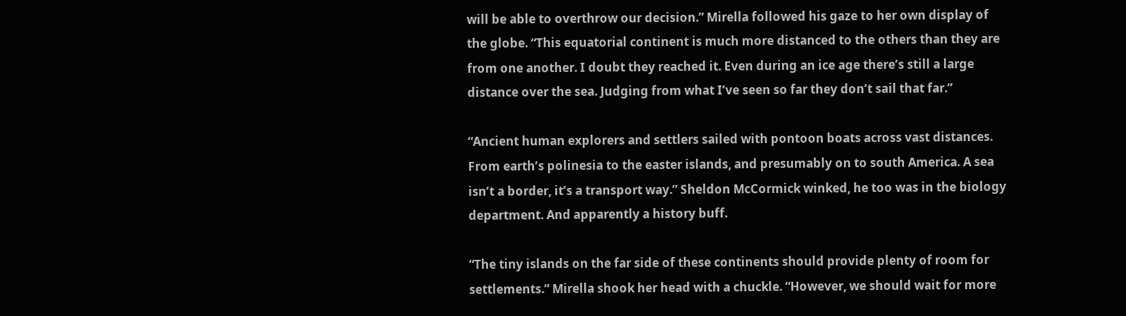will be able to overthrow our decision.” Mirella followed his gaze to her own display of the globe. “This equatorial continent is much more distanced to the others than they are from one another. I doubt they reached it. Even during an ice age there’s still a large distance over the sea. Judging from what I’ve seen so far they don’t sail that far.”

“Ancient human explorers and settlers sailed with pontoon boats across vast distances. From earth’s polinesia to the easter islands, and presumably on to south America. A sea isn’t a border, it’s a transport way.” Sheldon McCormick winked, he too was in the biology department. And apparently a history buff.

“The tiny islands on the far side of these continents should provide plenty of room for settlements.” Mirella shook her head with a chuckle. “However, we should wait for more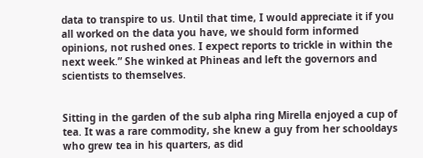data to transpire to us. Until that time, I would appreciate it if you all worked on the data you have, we should form informed opinions, not rushed ones. I expect reports to trickle in within the next week.” She winked at Phineas and left the governors and scientists to themselves.


Sitting in the garden of the sub alpha ring Mirella enjoyed a cup of tea. It was a rare commodity, she knew a guy from her schooldays who grew tea in his quarters, as did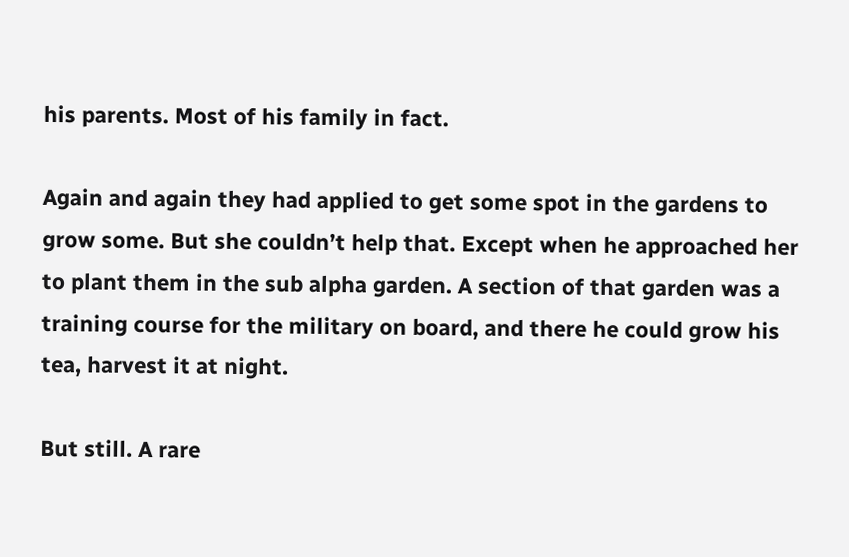his parents. Most of his family in fact.

Again and again they had applied to get some spot in the gardens to grow some. But she couldn’t help that. Except when he approached her to plant them in the sub alpha garden. A section of that garden was a training course for the military on board, and there he could grow his tea, harvest it at night.

But still. A rare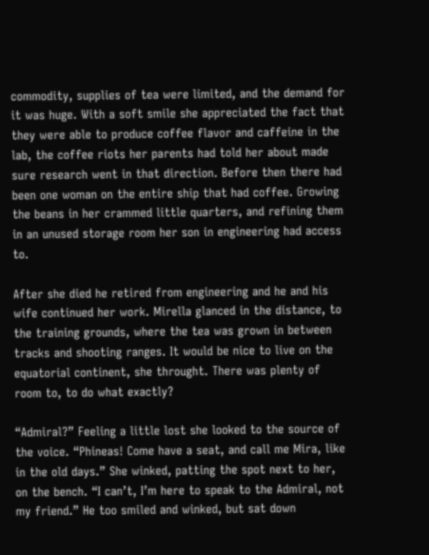commodity, supplies of tea were limited, and the demand for it was huge. With a soft smile she appreciated the fact that they were able to produce coffee flavor and caffeine in the lab, the coffee riots her parents had told her about made sure research went in that direction. Before then there had been one woman on the entire ship that had coffee. Growing the beans in her crammed little quarters, and refining them in an unused storage room her son in engineering had access to.

After she died he retired from engineering and he and his wife continued her work. Mirella glanced in the distance, to the training grounds, where the tea was grown in between tracks and shooting ranges. It would be nice to live on the equatorial continent, she throught. There was plenty of room to, to do what exactly?

“Admiral?” Feeling a little lost she looked to the source of the voice. “Phineas! Come have a seat, and call me Mira, like in the old days.” She winked, patting the spot next to her, on the bench. “I can’t, I’m here to speak to the Admiral, not my friend.” He too smiled and winked, but sat down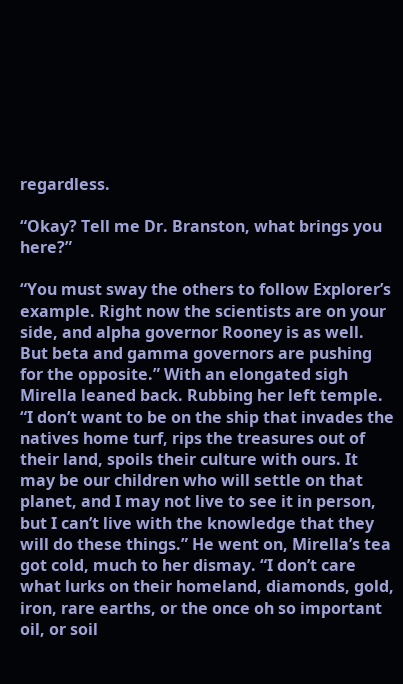regardless.

“Okay? Tell me Dr. Branston, what brings you here?”

“You must sway the others to follow Explorer’s example. Right now the scientists are on your side, and alpha governor Rooney is as well. But beta and gamma governors are pushing for the opposite.” With an elongated sigh Mirella leaned back. Rubbing her left temple. “I don’t want to be on the ship that invades the natives home turf, rips the treasures out of their land, spoils their culture with ours. It may be our children who will settle on that planet, and I may not live to see it in person, but I can’t live with the knowledge that they will do these things.” He went on, Mirella’s tea got cold, much to her dismay. “I don’t care what lurks on their homeland, diamonds, gold, iron, rare earths, or the once oh so important oil, or soil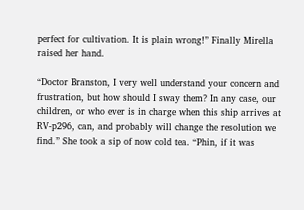perfect for cultivation. It is plain wrong!” Finally Mirella raised her hand.

“Doctor Branston, I very well understand your concern and frustration, but how should I sway them? In any case, our children, or who ever is in charge when this ship arrives at RV-p296, can, and probably will change the resolution we find.” She took a sip of now cold tea. “Phin, if it was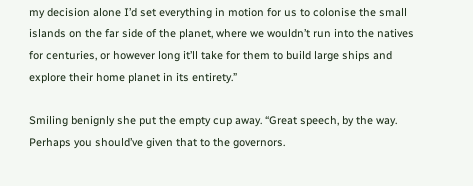my decision alone I’d set everything in motion for us to colonise the small islands on the far side of the planet, where we wouldn’t run into the natives for centuries, or however long it’ll take for them to build large ships and explore their home planet in its entirety.”

Smiling benignly she put the empty cup away. “Great speech, by the way. Perhaps you should’ve given that to the governors.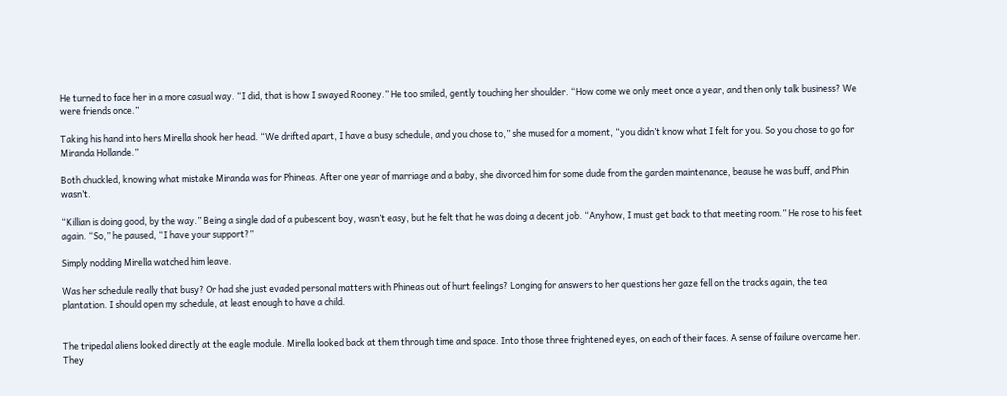He turned to face her in a more casual way. “I did, that is how I swayed Rooney.” He too smiled, gently touching her shoulder. “How come we only meet once a year, and then only talk business? We were friends once.”

Taking his hand into hers Mirella shook her head. “We drifted apart, I have a busy schedule, and you chose to,” she mused for a moment, “you didn’t know what I felt for you. So you chose to go for Miranda Hollande.”

Both chuckled, knowing what mistake Miranda was for Phineas. After one year of marriage and a baby, she divorced him for some dude from the garden maintenance, beause he was buff, and Phin wasn’t.

“Killian is doing good, by the way.” Being a single dad of a pubescent boy, wasn’t easy, but he felt that he was doing a decent job. “Anyhow, I must get back to that meeting room.” He rose to his feet again. “So,” he paused, “I have your support?”

Simply nodding Mirella watched him leave.

Was her schedule really that busy? Or had she just evaded personal matters with Phineas out of hurt feelings? Longing for answers to her questions her gaze fell on the tracks again, the tea plantation. I should open my schedule, at least enough to have a child.


The tripedal aliens looked directly at the eagle module. Mirella looked back at them through time and space. Into those three frightened eyes, on each of their faces. A sense of failure overcame her. They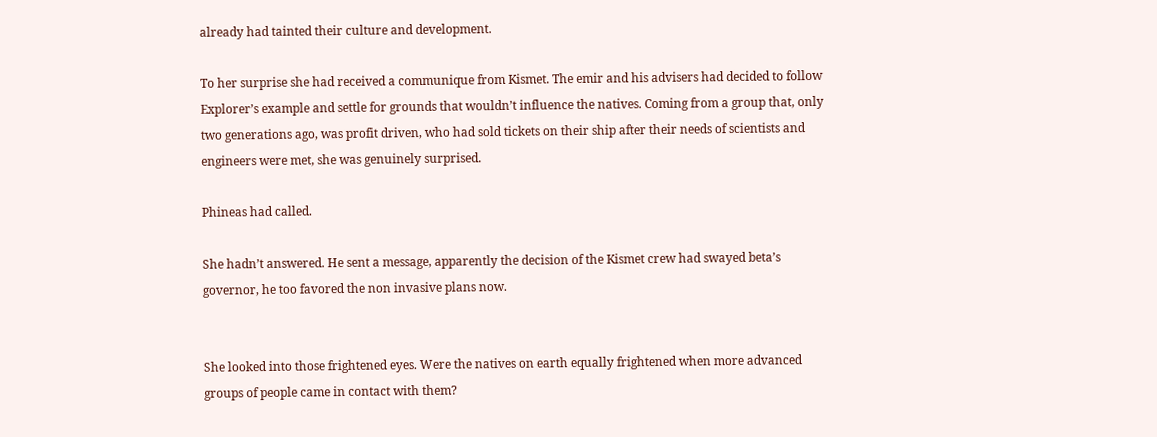already had tainted their culture and development.

To her surprise she had received a communique from Kismet. The emir and his advisers had decided to follow Explorer’s example and settle for grounds that wouldn’t influence the natives. Coming from a group that, only two generations ago, was profit driven, who had sold tickets on their ship after their needs of scientists and engineers were met, she was genuinely surprised.

Phineas had called.

She hadn’t answered. He sent a message, apparently the decision of the Kismet crew had swayed beta’s governor, he too favored the non invasive plans now.


She looked into those frightened eyes. Were the natives on earth equally frightened when more advanced groups of people came in contact with them?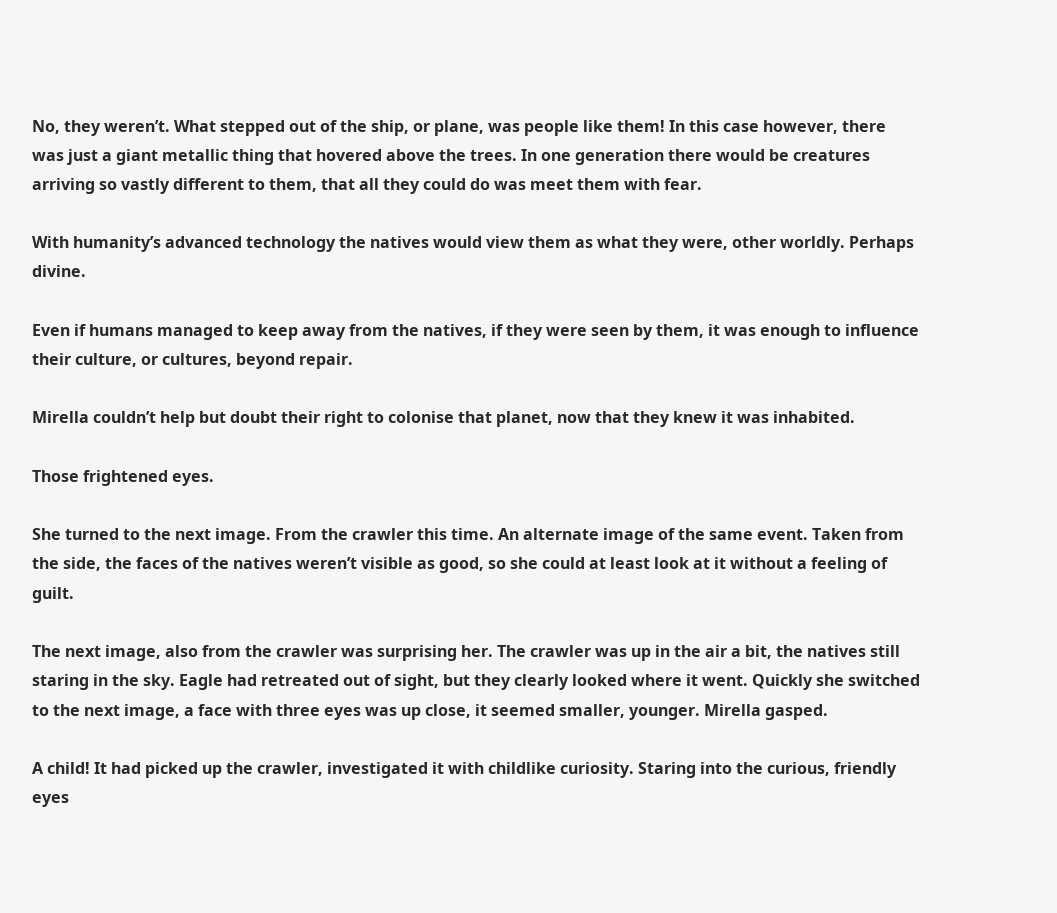No, they weren’t. What stepped out of the ship, or plane, was people like them! In this case however, there was just a giant metallic thing that hovered above the trees. In one generation there would be creatures arriving so vastly different to them, that all they could do was meet them with fear.

With humanity’s advanced technology the natives would view them as what they were, other worldly. Perhaps divine.

Even if humans managed to keep away from the natives, if they were seen by them, it was enough to influence their culture, or cultures, beyond repair.

Mirella couldn’t help but doubt their right to colonise that planet, now that they knew it was inhabited.

Those frightened eyes.

She turned to the next image. From the crawler this time. An alternate image of the same event. Taken from the side, the faces of the natives weren’t visible as good, so she could at least look at it without a feeling of guilt.

The next image, also from the crawler was surprising her. The crawler was up in the air a bit, the natives still staring in the sky. Eagle had retreated out of sight, but they clearly looked where it went. Quickly she switched to the next image, a face with three eyes was up close, it seemed smaller, younger. Mirella gasped.

A child! It had picked up the crawler, investigated it with childlike curiosity. Staring into the curious, friendly eyes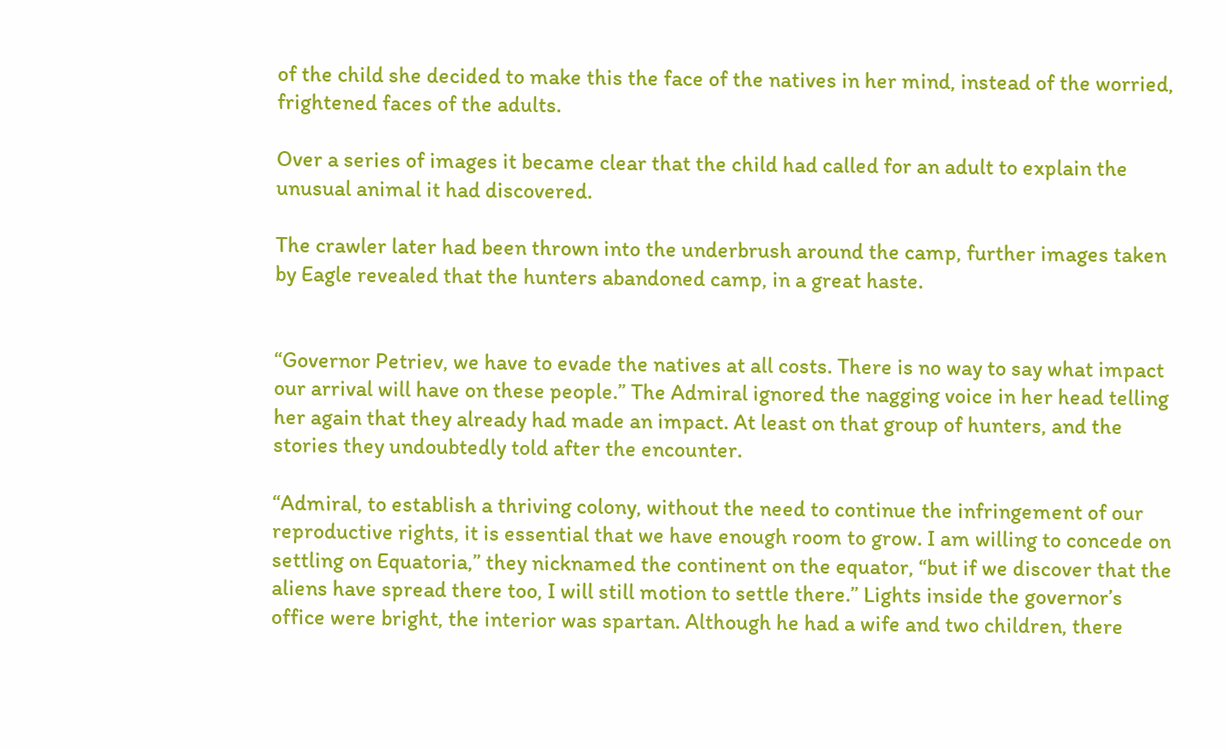of the child she decided to make this the face of the natives in her mind, instead of the worried, frightened faces of the adults.

Over a series of images it became clear that the child had called for an adult to explain the unusual animal it had discovered.

The crawler later had been thrown into the underbrush around the camp, further images taken by Eagle revealed that the hunters abandoned camp, in a great haste.


“Governor Petriev, we have to evade the natives at all costs. There is no way to say what impact our arrival will have on these people.” The Admiral ignored the nagging voice in her head telling her again that they already had made an impact. At least on that group of hunters, and the stories they undoubtedly told after the encounter.

“Admiral, to establish a thriving colony, without the need to continue the infringement of our reproductive rights, it is essential that we have enough room to grow. I am willing to concede on settling on Equatoria,” they nicknamed the continent on the equator, “but if we discover that the aliens have spread there too, I will still motion to settle there.” Lights inside the governor’s office were bright, the interior was spartan. Although he had a wife and two children, there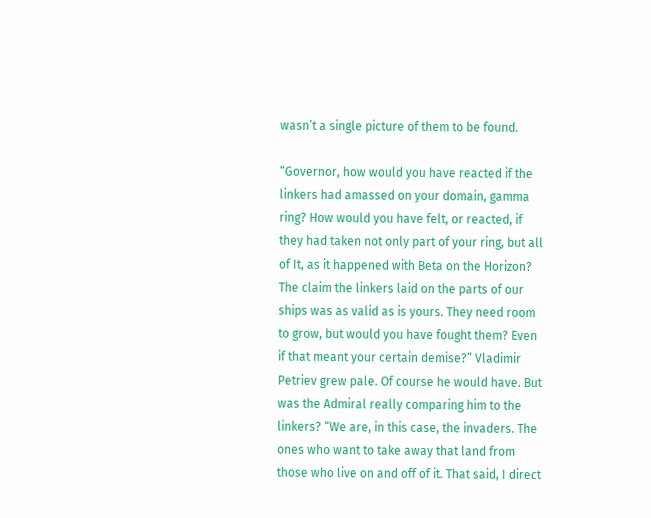wasn’t a single picture of them to be found.

“Governor, how would you have reacted if the linkers had amassed on your domain, gamma ring? How would you have felt, or reacted, if they had taken not only part of your ring, but all of It, as it happened with Beta on the Horizon? The claim the linkers laid on the parts of our ships was as valid as is yours. They need room to grow, but would you have fought them? Even if that meant your certain demise?” Vladimir Petriev grew pale. Of course he would have. But was the Admiral really comparing him to the linkers? “We are, in this case, the invaders. The ones who want to take away that land from those who live on and off of it. That said, I direct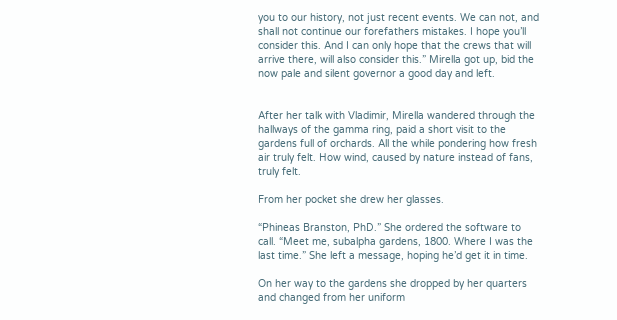you to our history, not just recent events. We can not, and shall not continue our forefathers mistakes. I hope you’ll consider this. And I can only hope that the crews that will arrive there, will also consider this.” Mirella got up, bid the now pale and silent governor a good day and left.


After her talk with Vladimir, Mirella wandered through the hallways of the gamma ring, paid a short visit to the gardens full of orchards. All the while pondering how fresh air truly felt. How wind, caused by nature instead of fans, truly felt.

From her pocket she drew her glasses.

“Phineas Branston, PhD.” She ordered the software to call. “Meet me, subalpha gardens, 1800. Where I was the last time.” She left a message, hoping he’d get it in time.

On her way to the gardens she dropped by her quarters and changed from her uniform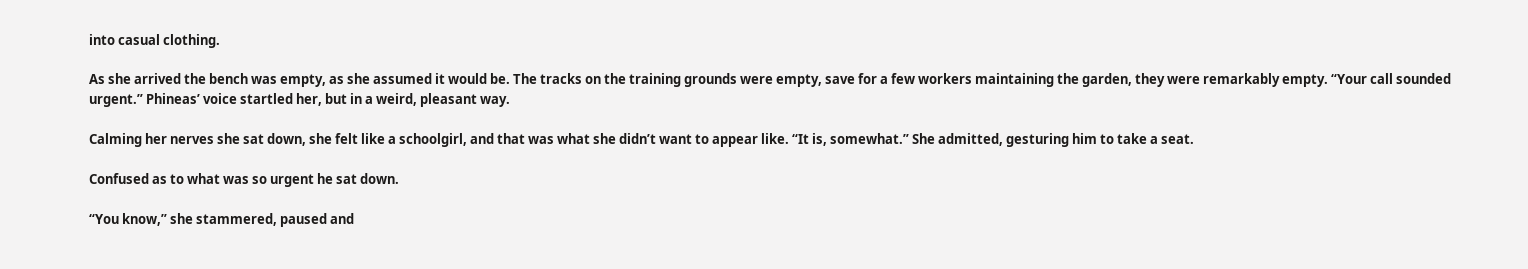into casual clothing.

As she arrived the bench was empty, as she assumed it would be. The tracks on the training grounds were empty, save for a few workers maintaining the garden, they were remarkably empty. “Your call sounded urgent.” Phineas’ voice startled her, but in a weird, pleasant way.

Calming her nerves she sat down, she felt like a schoolgirl, and that was what she didn’t want to appear like. “It is, somewhat.” She admitted, gesturing him to take a seat.

Confused as to what was so urgent he sat down.

“You know,” she stammered, paused and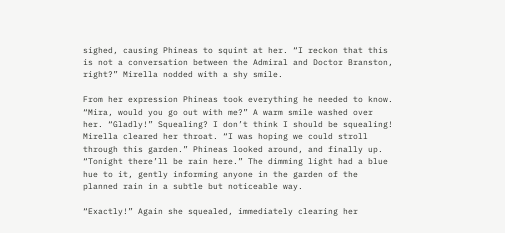sighed, causing Phineas to squint at her. “I reckon that this is not a conversation between the Admiral and Doctor Branston, right?” Mirella nodded with a shy smile.

From her expression Phineas took everything he needed to know. “Mira, would you go out with me?” A warm smile washed over her. “Gladly!” Squealing? I don’t think I should be squealing! Mirella cleared her throat. “I was hoping we could stroll through this garden.” Phineas looked around, and finally up. “Tonight there’ll be rain here.” The dimming light had a blue hue to it, gently informing anyone in the garden of the planned rain in a subtle but noticeable way.

“Exactly!” Again she squealed, immediately clearing her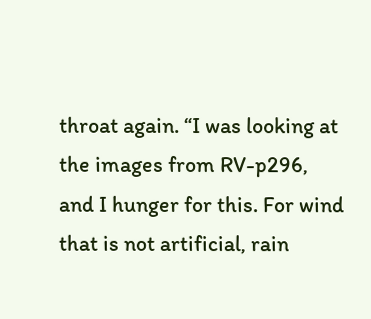throat again. “I was looking at the images from RV-p296, and I hunger for this. For wind that is not artificial, rain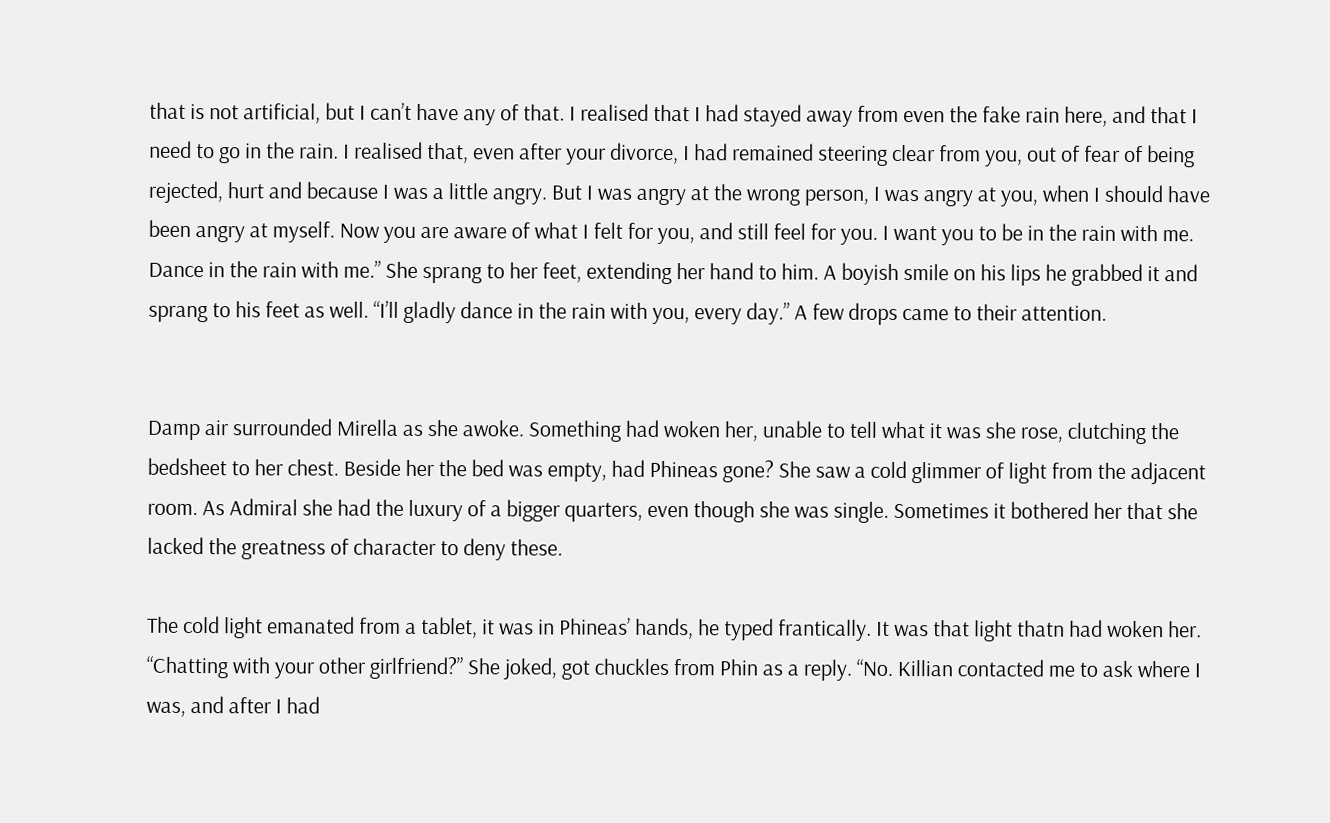that is not artificial, but I can’t have any of that. I realised that I had stayed away from even the fake rain here, and that I need to go in the rain. I realised that, even after your divorce, I had remained steering clear from you, out of fear of being rejected, hurt and because I was a little angry. But I was angry at the wrong person, I was angry at you, when I should have been angry at myself. Now you are aware of what I felt for you, and still feel for you. I want you to be in the rain with me. Dance in the rain with me.” She sprang to her feet, extending her hand to him. A boyish smile on his lips he grabbed it and sprang to his feet as well. “I’ll gladly dance in the rain with you, every day.” A few drops came to their attention.


Damp air surrounded Mirella as she awoke. Something had woken her, unable to tell what it was she rose, clutching the bedsheet to her chest. Beside her the bed was empty, had Phineas gone? She saw a cold glimmer of light from the adjacent room. As Admiral she had the luxury of a bigger quarters, even though she was single. Sometimes it bothered her that she lacked the greatness of character to deny these.

The cold light emanated from a tablet, it was in Phineas’ hands, he typed frantically. It was that light thatn had woken her. “Chatting with your other girlfriend?” She joked, got chuckles from Phin as a reply. “No. Killian contacted me to ask where I was, and after I had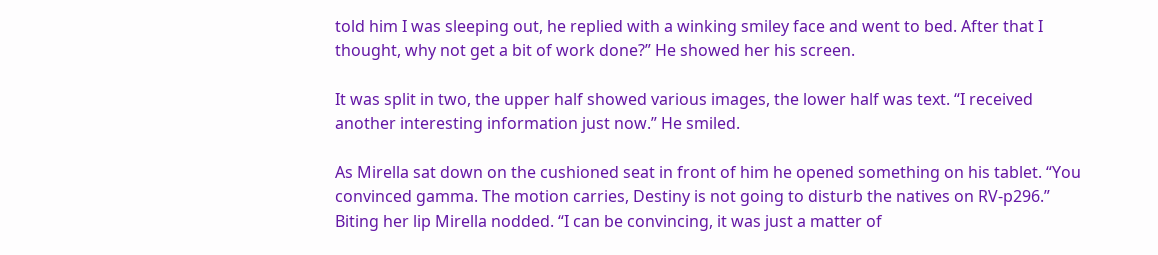told him I was sleeping out, he replied with a winking smiley face and went to bed. After that I thought, why not get a bit of work done?” He showed her his screen.

It was split in two, the upper half showed various images, the lower half was text. “I received another interesting information just now.” He smiled.

As Mirella sat down on the cushioned seat in front of him he opened something on his tablet. “You convinced gamma. The motion carries, Destiny is not going to disturb the natives on RV-p296.” Biting her lip Mirella nodded. “I can be convincing, it was just a matter of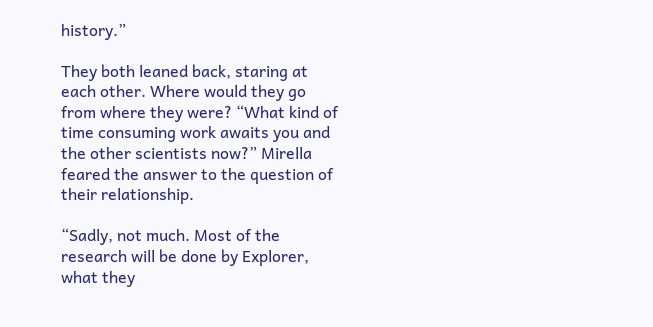history.”

They both leaned back, staring at each other. Where would they go from where they were? “What kind of time consuming work awaits you and the other scientists now?” Mirella feared the answer to the question of their relationship.

“Sadly, not much. Most of the research will be done by Explorer, what they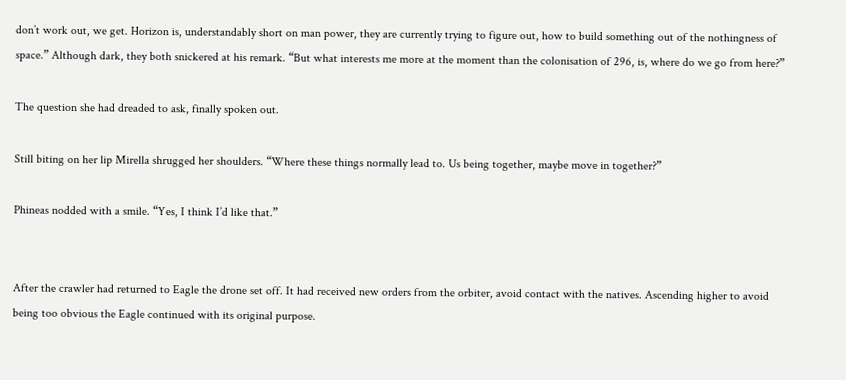don’t work out, we get. Horizon is, understandably short on man power, they are currently trying to figure out, how to build something out of the nothingness of space.” Although dark, they both snickered at his remark. “But what interests me more at the moment than the colonisation of 296, is, where do we go from here?”

The question she had dreaded to ask, finally spoken out.

Still biting on her lip Mirella shrugged her shoulders. “Where these things normally lead to. Us being together, maybe move in together?”

Phineas nodded with a smile. “Yes, I think I’d like that.”


After the crawler had returned to Eagle the drone set off. It had received new orders from the orbiter, avoid contact with the natives. Ascending higher to avoid being too obvious the Eagle continued with its original purpose.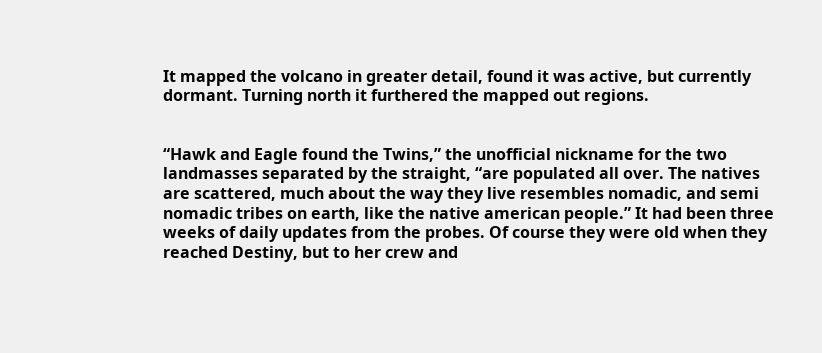It mapped the volcano in greater detail, found it was active, but currently dormant. Turning north it furthered the mapped out regions.


“Hawk and Eagle found the Twins,” the unofficial nickname for the two landmasses separated by the straight, “are populated all over. The natives are scattered, much about the way they live resembles nomadic, and semi nomadic tribes on earth, like the native american people.” It had been three weeks of daily updates from the probes. Of course they were old when they reached Destiny, but to her crew and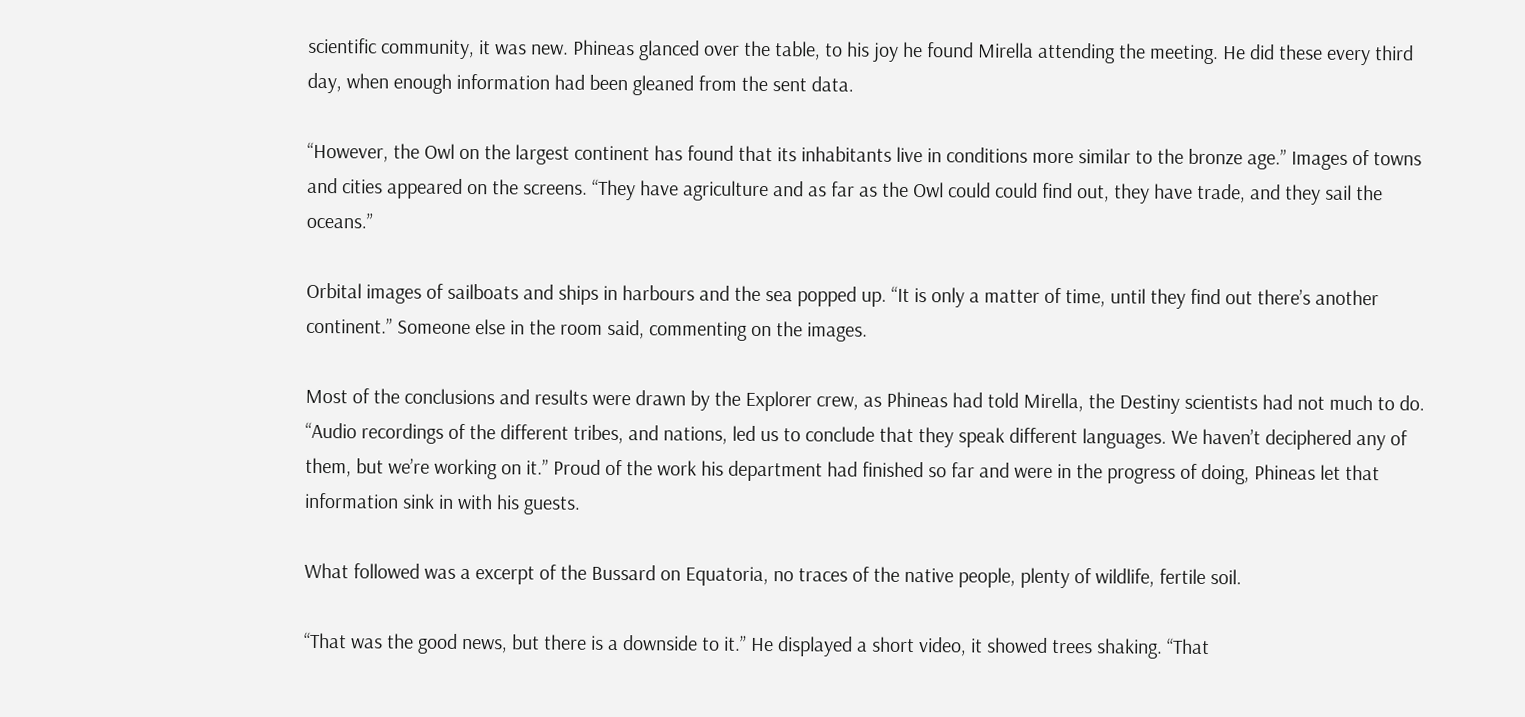scientific community, it was new. Phineas glanced over the table, to his joy he found Mirella attending the meeting. He did these every third day, when enough information had been gleaned from the sent data.

“However, the Owl on the largest continent has found that its inhabitants live in conditions more similar to the bronze age.” Images of towns and cities appeared on the screens. “They have agriculture and as far as the Owl could could find out, they have trade, and they sail the oceans.”

Orbital images of sailboats and ships in harbours and the sea popped up. “It is only a matter of time, until they find out there’s another continent.” Someone else in the room said, commenting on the images.

Most of the conclusions and results were drawn by the Explorer crew, as Phineas had told Mirella, the Destiny scientists had not much to do. “Audio recordings of the different tribes, and nations, led us to conclude that they speak different languages. We haven’t deciphered any of them, but we’re working on it.” Proud of the work his department had finished so far and were in the progress of doing, Phineas let that information sink in with his guests.

What followed was a excerpt of the Bussard on Equatoria, no traces of the native people, plenty of wildlife, fertile soil.

“That was the good news, but there is a downside to it.” He displayed a short video, it showed trees shaking. “That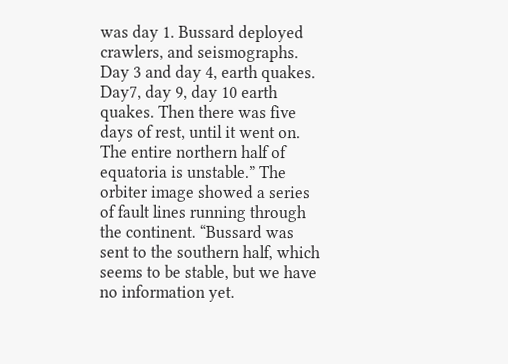was day 1. Bussard deployed crawlers, and seismographs. Day 3 and day 4, earth quakes. Day7, day 9, day 10 earth quakes. Then there was five days of rest, until it went on. The entire northern half of equatoria is unstable.” The orbiter image showed a series of fault lines running through the continent. “Bussard was sent to the southern half, which seems to be stable, but we have no information yet.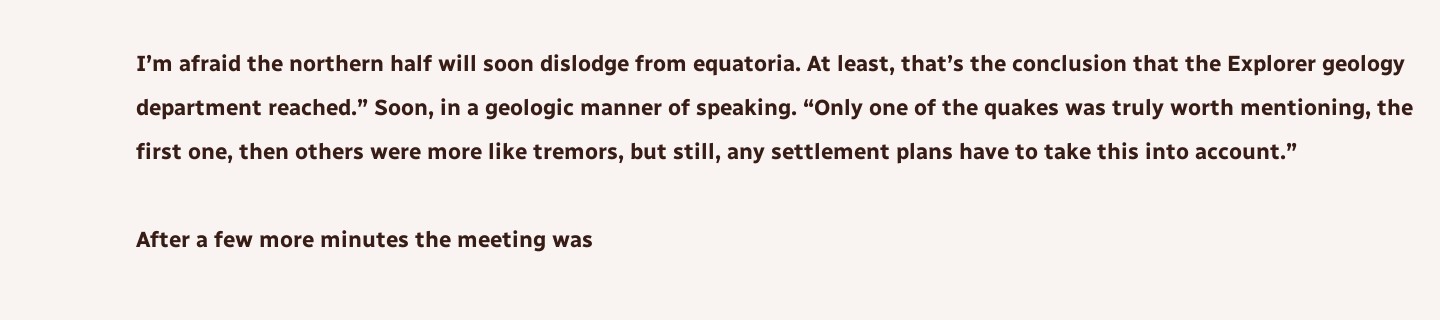I’m afraid the northern half will soon dislodge from equatoria. At least, that’s the conclusion that the Explorer geology department reached.” Soon, in a geologic manner of speaking. “Only one of the quakes was truly worth mentioning, the first one, then others were more like tremors, but still, any settlement plans have to take this into account.”

After a few more minutes the meeting was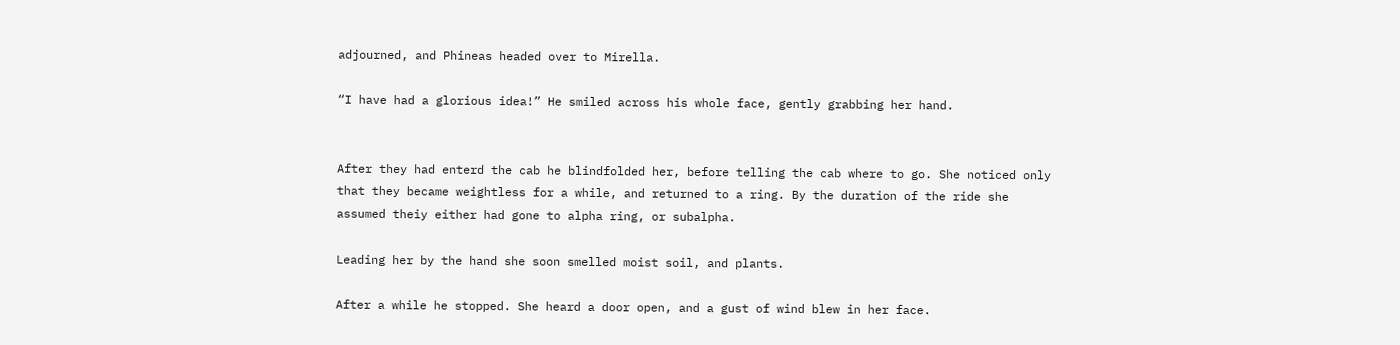adjourned, and Phineas headed over to Mirella.

“I have had a glorious idea!” He smiled across his whole face, gently grabbing her hand.


After they had enterd the cab he blindfolded her, before telling the cab where to go. She noticed only that they became weightless for a while, and returned to a ring. By the duration of the ride she assumed theiy either had gone to alpha ring, or subalpha.

Leading her by the hand she soon smelled moist soil, and plants.

After a while he stopped. She heard a door open, and a gust of wind blew in her face.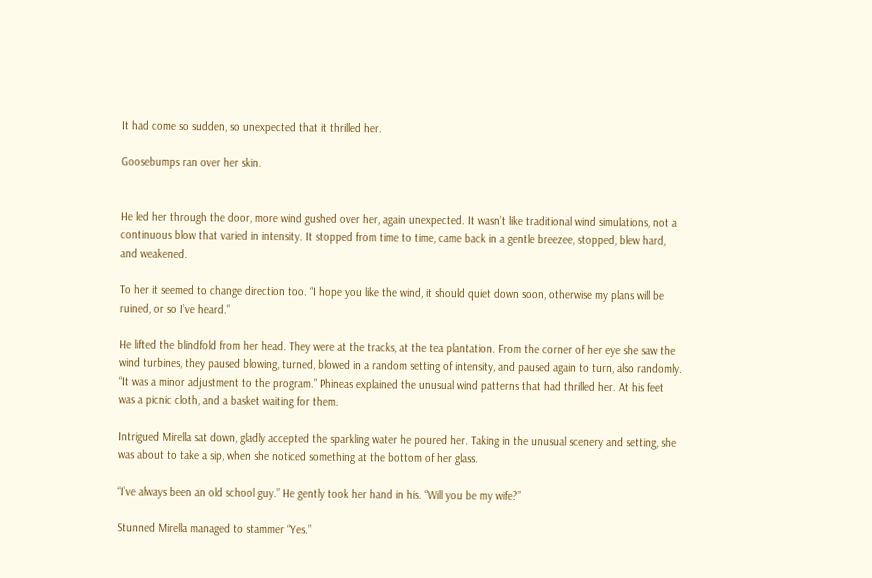It had come so sudden, so unexpected that it thrilled her.

Goosebumps ran over her skin.


He led her through the door, more wind gushed over her, again unexpected. It wasn’t like traditional wind simulations, not a continuous blow that varied in intensity. It stopped from time to time, came back in a gentle breezee, stopped, blew hard, and weakened.

To her it seemed to change direction too. “I hope you like the wind, it should quiet down soon, otherwise my plans will be ruined, or so I’ve heard.”

He lifted the blindfold from her head. They were at the tracks, at the tea plantation. From the corner of her eye she saw the wind turbines, they paused blowing, turned, blowed in a random setting of intensity, and paused again to turn, also randomly. “It was a minor adjustment to the program.” Phineas explained the unusual wind patterns that had thrilled her. At his feet was a picnic cloth, and a basket waiting for them.

Intrigued Mirella sat down, gladly accepted the sparkling water he poured her. Taking in the unusual scenery and setting, she was about to take a sip, when she noticed something at the bottom of her glass.

“I’ve always been an old school guy.” He gently took her hand in his. “Will you be my wife?”

Stunned Mirella managed to stammer “Yes.”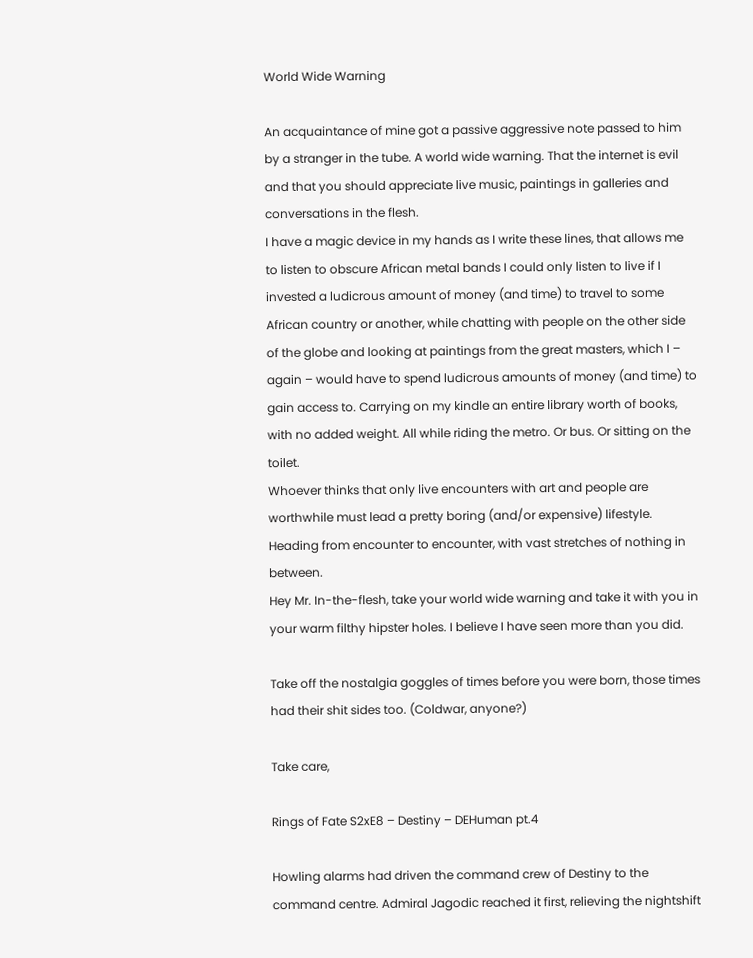World Wide Warning

An acquaintance of mine got a passive aggressive note passed to him by a stranger in the tube. A world wide warning. That the internet is evil and that you should appreciate live music, paintings in galleries and conversations in the flesh.
I have a magic device in my hands as I write these lines, that allows me to listen to obscure African metal bands I could only listen to live if I invested a ludicrous amount of money (and time) to travel to some African country or another, while chatting with people on the other side of the globe and looking at paintings from the great masters, which I – again – would have to spend ludicrous amounts of money (and time) to gain access to. Carrying on my kindle an entire library worth of books, with no added weight. All while riding the metro. Or bus. Or sitting on the toilet.
Whoever thinks that only live encounters with art and people are worthwhile must lead a pretty boring (and/or expensive) lifestyle. Heading from encounter to encounter, with vast stretches of nothing in between.
Hey Mr. In-the-flesh, take your world wide warning and take it with you in your warm filthy hipster holes. I believe I have seen more than you did.

Take off the nostalgia goggles of times before you were born, those times had their shit sides too. (Coldwar, anyone?)

Take care,

Rings of Fate S2xE8 – Destiny – DEHuman pt.4

Howling alarms had driven the command crew of Destiny to the command centre. Admiral Jagodic reached it first, relieving the nightshift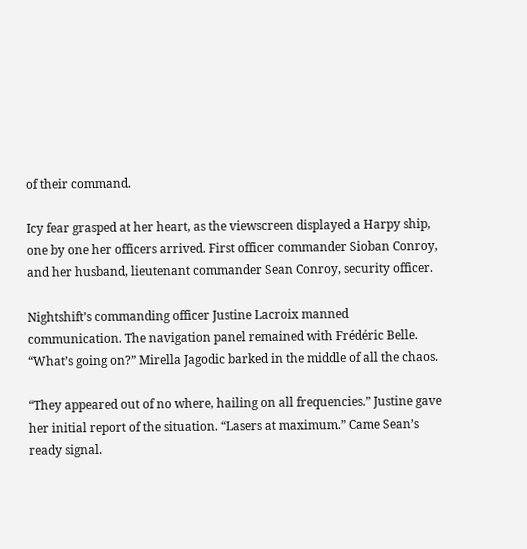of their command.

Icy fear grasped at her heart, as the viewscreen displayed a Harpy ship, one by one her officers arrived. First officer commander Sioban Conroy, and her husband, lieutenant commander Sean Conroy, security officer.

Nightshift’s commanding officer Justine Lacroix manned communication. The navigation panel remained with Frédéric Belle. “What’s going on?” Mirella Jagodic barked in the middle of all the chaos.

“They appeared out of no where, hailing on all frequencies.” Justine gave her initial report of the situation. “Lasers at maximum.” Came Sean’s ready signal.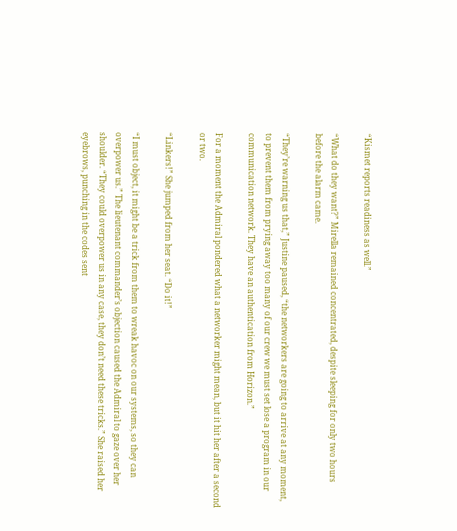“Kismet reports readiness as well.”

“What do they want?” Mirella remained concentrated, despite sleeping for only two hours before the alarm came.

“They’re warning us that,” Justine paused, “the networkers are going to arrive at any moment, to prevent them from prying away too many of our crew we must set lose a program in our communication network. They have an authentication from Horizon.”

For a moment the Admiral pondered what a networker might mean, but it hit her after a second or two.

“Linkers!” She jumped from her seat. “Do it!”

“I must object, it might be a trick from them to wreak havoc on our systems, so they can overpower us.” The lieutenant commander’s objection caused the Admiral to gaze over her shoulder. “They could overpower us in any case, they don’t need these tricks.” She raised her eyebrows, punching in the codes sent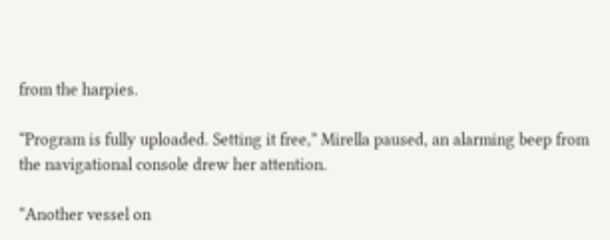from the harpies.

“Program is fully uploaded. Setting it free,” Mirella paused, an alarming beep from the navigational console drew her attention.

“Another vessel on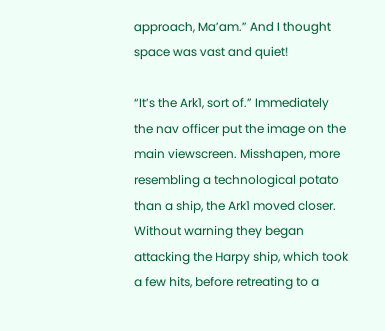approach, Ma’am.” And I thought space was vast and quiet!

“It’s the Ark1, sort of.” Immediately the nav officer put the image on the main viewscreen. Misshapen, more resembling a technological potato than a ship, the Ark1 moved closer. Without warning they began attacking the Harpy ship, which took a few hits, before retreating to a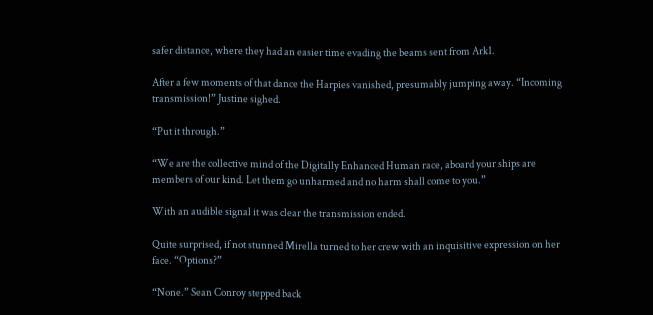safer distance, where they had an easier time evading the beams sent from Ark1.

After a few moments of that dance the Harpies vanished, presumably jumping away. “Incoming transmission!” Justine sighed.

“Put it through.”

“We are the collective mind of the Digitally Enhanced Human race, aboard your ships are members of our kind. Let them go unharmed and no harm shall come to you.”

With an audible signal it was clear the transmission ended.

Quite surprised, if not stunned Mirella turned to her crew with an inquisitive expression on her face. “Options?”

“None.” Sean Conroy stepped back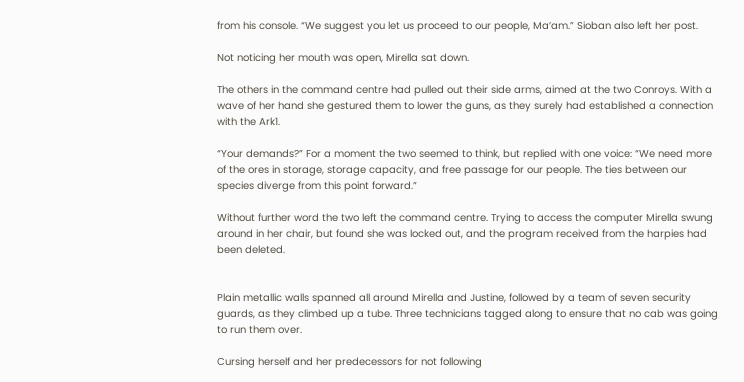from his console. “We suggest you let us proceed to our people, Ma’am.” Sioban also left her post.

Not noticing her mouth was open, Mirella sat down.

The others in the command centre had pulled out their side arms, aimed at the two Conroys. With a wave of her hand she gestured them to lower the guns, as they surely had established a connection with the Ark1.

“Your demands?” For a moment the two seemed to think, but replied with one voice: “We need more of the ores in storage, storage capacity, and free passage for our people. The ties between our species diverge from this point forward.”

Without further word the two left the command centre. Trying to access the computer Mirella swung around in her chair, but found she was locked out, and the program received from the harpies had been deleted.


Plain metallic walls spanned all around Mirella and Justine, followed by a team of seven security guards, as they climbed up a tube. Three technicians tagged along to ensure that no cab was going to run them over.

Cursing herself and her predecessors for not following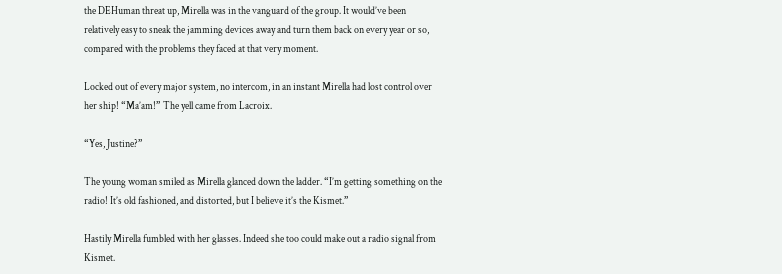the DEHuman threat up, Mirella was in the vanguard of the group. It would’ve been relatively easy to sneak the jamming devices away and turn them back on every year or so, compared with the problems they faced at that very moment.

Locked out of every major system, no intercom, in an instant Mirella had lost control over her ship! “Ma’am!” The yell came from Lacroix.

“Yes, Justine?”

The young woman smiled as Mirella glanced down the ladder. “I’m getting something on the radio! It’s old fashioned, and distorted, but I believe it’s the Kismet.”

Hastily Mirella fumbled with her glasses. Indeed she too could make out a radio signal from Kismet.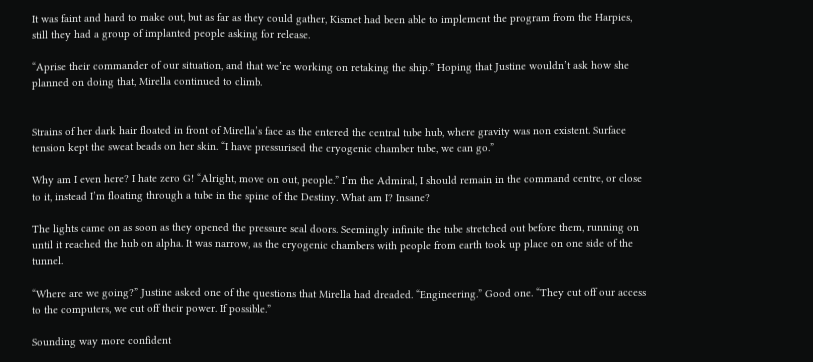It was faint and hard to make out, but as far as they could gather, Kismet had been able to implement the program from the Harpies, still they had a group of implanted people asking for release.

“Aprise their commander of our situation, and that we’re working on retaking the ship.” Hoping that Justine wouldn’t ask how she planned on doing that, Mirella continued to climb.


Strains of her dark hair floated in front of Mirella’s face as the entered the central tube hub, where gravity was non existent. Surface tension kept the sweat beads on her skin. “I have pressurised the cryogenic chamber tube, we can go.”

Why am I even here? I hate zero G! “Alright, move on out, people.” I’m the Admiral, I should remain in the command centre, or close to it, instead I’m floating through a tube in the spine of the Destiny. What am I? Insane?

The lights came on as soon as they opened the pressure seal doors. Seemingly infinite the tube stretched out before them, running on until it reached the hub on alpha. It was narrow, as the cryogenic chambers with people from earth took up place on one side of the tunnel.

“Where are we going?” Justine asked one of the questions that Mirella had dreaded. “Engineering.” Good one. “They cut off our access to the computers, we cut off their power. If possible.”

Sounding way more confident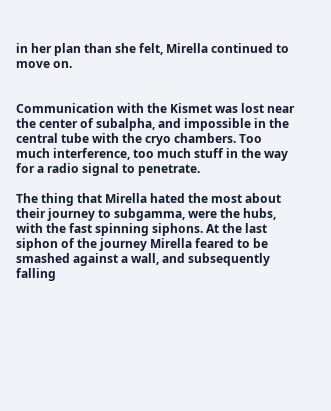in her plan than she felt, Mirella continued to move on.


Communication with the Kismet was lost near the center of subalpha, and impossible in the central tube with the cryo chambers. Too much interference, too much stuff in the way for a radio signal to penetrate.

The thing that Mirella hated the most about their journey to subgamma, were the hubs, with the fast spinning siphons. At the last siphon of the journey Mirella feared to be smashed against a wall, and subsequently falling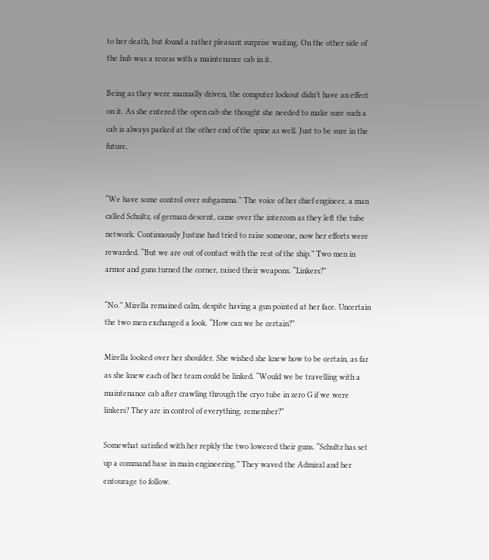to her death, but found a rather pleasant surprise waiting. On the other side of the hub was a recess with a maintenance cab in it.

Being as they were manually driven, the computer lockout didn’t have an effect on it. As she entered the open cab she thought she needed to make sure such a cab is always parked at the other end of the spine as well. Just to be sure in the future.


“We have some control over subgamma.” The voice of her chief engineer, a man called Schultz, of german descent, came over the intercom as they left the tube network. Continuously Justine had tried to raise someone, now her efforts were rewarded. “But we are out of contact with the rest of the ship.” Two men in armor and guns turned the corner, raised their weapons. “Linkers?”

“No.” Mirella remained calm, despite having a gun pointed at her face. Uncertain the two men exchanged a look. “How can we be certain?”

Mirella looked over her shoulder. She wished she knew how to be certain, as far as she knew each of her team could be linked. “Would we be travelling with a maintenance cab after crawling through the cryo tube in zero G if we were linkers? They are in control of everything, remember?”

Somewhat satisfied with her repkly the two lowered their guns. “Schultz has set up a command base in main engineering.” They waved the Admiral and her entourage to follow.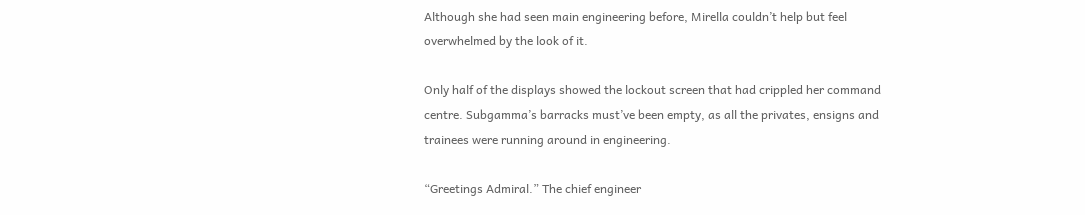Although she had seen main engineering before, Mirella couldn’t help but feel overwhelmed by the look of it.

Only half of the displays showed the lockout screen that had crippled her command centre. Subgamma’s barracks must’ve been empty, as all the privates, ensigns and trainees were running around in engineering.

“Greetings Admiral.” The chief engineer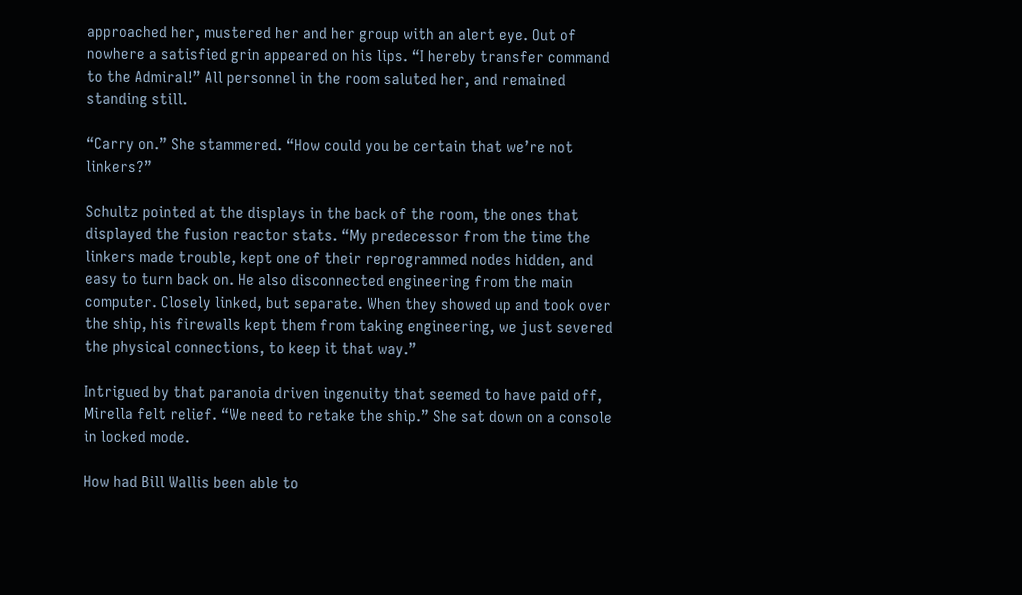approached her, mustered her and her group with an alert eye. Out of nowhere a satisfied grin appeared on his lips. “I hereby transfer command to the Admiral!” All personnel in the room saluted her, and remained standing still.

“Carry on.” She stammered. “How could you be certain that we’re not linkers?”

Schultz pointed at the displays in the back of the room, the ones that displayed the fusion reactor stats. “My predecessor from the time the linkers made trouble, kept one of their reprogrammed nodes hidden, and easy to turn back on. He also disconnected engineering from the main computer. Closely linked, but separate. When they showed up and took over the ship, his firewalls kept them from taking engineering, we just severed the physical connections, to keep it that way.”

Intrigued by that paranoia driven ingenuity that seemed to have paid off, Mirella felt relief. “We need to retake the ship.” She sat down on a console in locked mode.

How had Bill Wallis been able to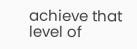achieve that level of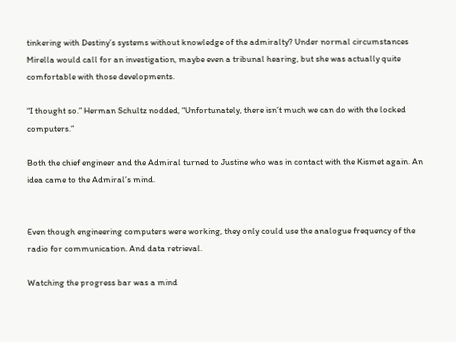tinkering with Destiny’s systems without knowledge of the admiralty? Under normal circumstances Mirella would call for an investigation, maybe even a tribunal hearing, but she was actually quite comfortable with those developments.

“I thought so.” Herman Schultz nodded, “Unfortunately, there isn’t much we can do with the locked computers.”

Both the chief engineer and the Admiral turned to Justine who was in contact with the Kismet again. An idea came to the Admiral’s mind.


Even though engineering computers were working, they only could use the analogue frequency of the radio for communication. And data retrieval.

Watching the progress bar was a mind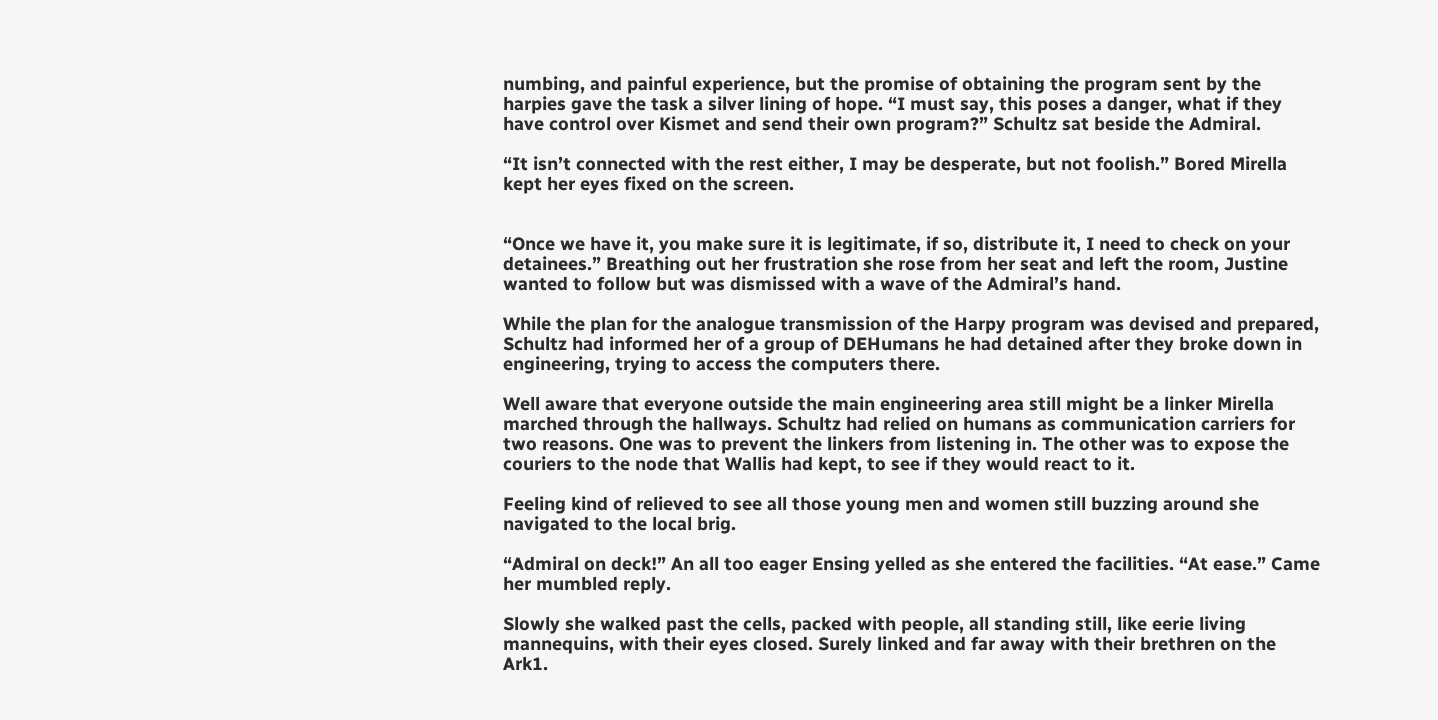numbing, and painful experience, but the promise of obtaining the program sent by the harpies gave the task a silver lining of hope. “I must say, this poses a danger, what if they have control over Kismet and send their own program?” Schultz sat beside the Admiral.

“It isn’t connected with the rest either, I may be desperate, but not foolish.” Bored Mirella kept her eyes fixed on the screen.


“Once we have it, you make sure it is legitimate, if so, distribute it, I need to check on your detainees.” Breathing out her frustration she rose from her seat and left the room, Justine wanted to follow but was dismissed with a wave of the Admiral’s hand.

While the plan for the analogue transmission of the Harpy program was devised and prepared, Schultz had informed her of a group of DEHumans he had detained after they broke down in engineering, trying to access the computers there.

Well aware that everyone outside the main engineering area still might be a linker Mirella marched through the hallways. Schultz had relied on humans as communication carriers for two reasons. One was to prevent the linkers from listening in. The other was to expose the couriers to the node that Wallis had kept, to see if they would react to it.

Feeling kind of relieved to see all those young men and women still buzzing around she navigated to the local brig.

“Admiral on deck!” An all too eager Ensing yelled as she entered the facilities. “At ease.” Came her mumbled reply.

Slowly she walked past the cells, packed with people, all standing still, like eerie living mannequins, with their eyes closed. Surely linked and far away with their brethren on the Ark1.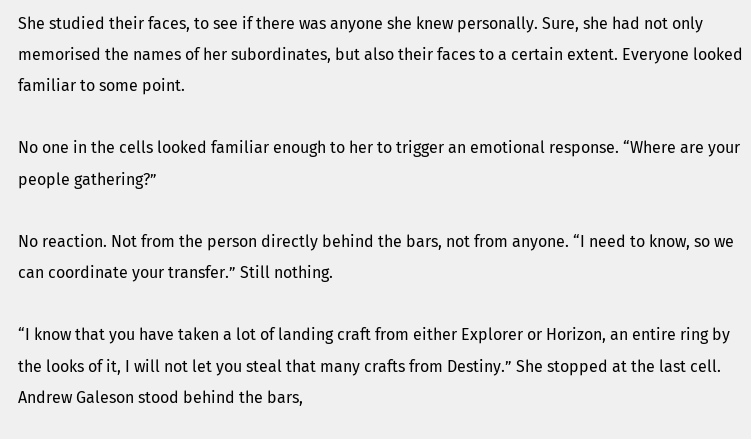She studied their faces, to see if there was anyone she knew personally. Sure, she had not only memorised the names of her subordinates, but also their faces to a certain extent. Everyone looked familiar to some point.

No one in the cells looked familiar enough to her to trigger an emotional response. “Where are your people gathering?”

No reaction. Not from the person directly behind the bars, not from anyone. “I need to know, so we can coordinate your transfer.” Still nothing.

“I know that you have taken a lot of landing craft from either Explorer or Horizon, an entire ring by the looks of it, I will not let you steal that many crafts from Destiny.” She stopped at the last cell. Andrew Galeson stood behind the bars,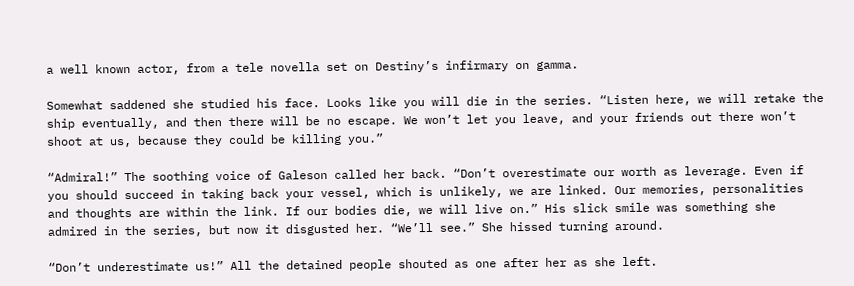a well known actor, from a tele novella set on Destiny’s infirmary on gamma.

Somewhat saddened she studied his face. Looks like you will die in the series. “Listen here, we will retake the ship eventually, and then there will be no escape. We won’t let you leave, and your friends out there won’t shoot at us, because they could be killing you.”

“Admiral!” The soothing voice of Galeson called her back. “Don’t overestimate our worth as leverage. Even if you should succeed in taking back your vessel, which is unlikely, we are linked. Our memories, personalities and thoughts are within the link. If our bodies die, we will live on.” His slick smile was something she admired in the series, but now it disgusted her. “We’ll see.” She hissed turning around.

“Don’t underestimate us!” All the detained people shouted as one after her as she left.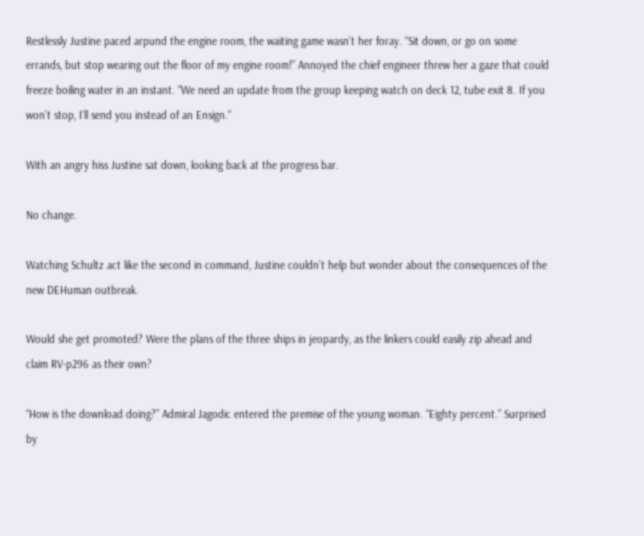Restlessly Justine paced arpund the engine room, the waiting game wasn’t her foray. “Sit down, or go on some errands, but stop wearing out the floor of my engine room!” Annoyed the chief engineer threw her a gaze that could freeze boiling water in an instant. “We need an update from the group keeping watch on deck 12, tube exit 8. If you won’t stop, I’ll send you instead of an Ensign.”

With an angry hiss Justine sat down, looking back at the progress bar.

No change.

Watching Schultz act like the second in command, Justine couldn’t help but wonder about the consequences of the new DEHuman outbreak.

Would she get promoted? Were the plans of the three ships in jeopardy, as the linkers could easily zip ahead and claim RV-p296 as their own?

“How is the download doing?” Admiral Jagodic entered the premise of the young woman. “Eighty percent.” Surprised by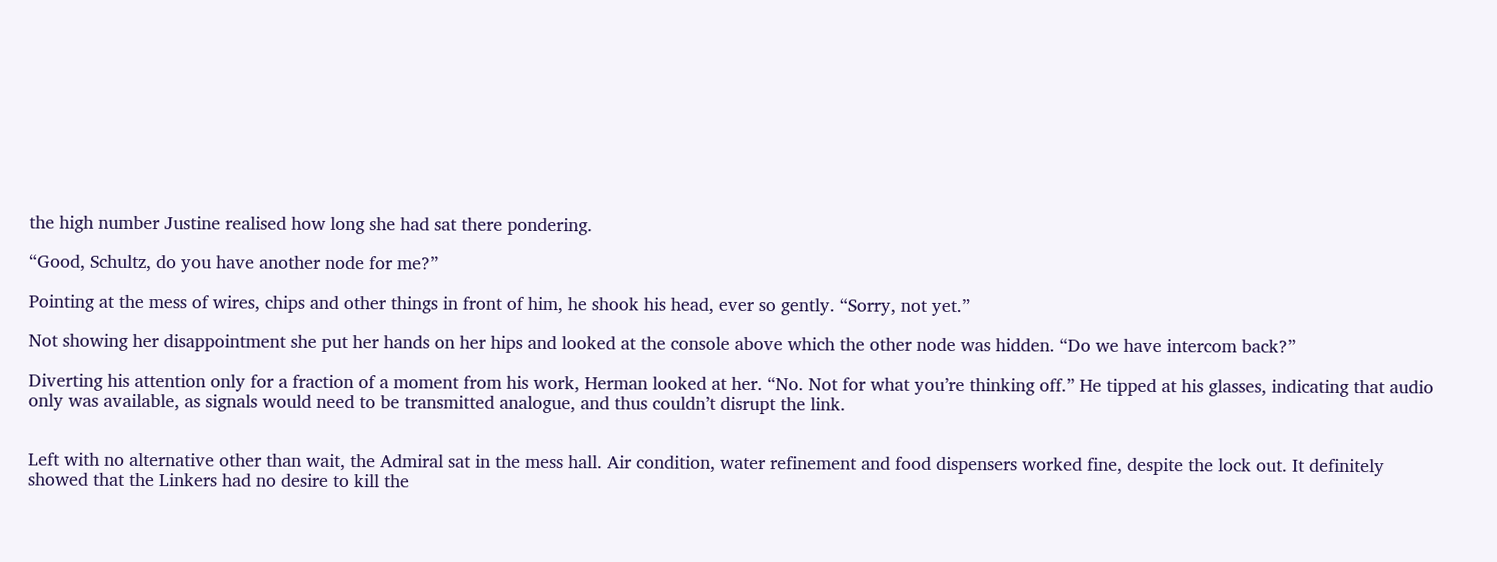the high number Justine realised how long she had sat there pondering.

“Good, Schultz, do you have another node for me?”

Pointing at the mess of wires, chips and other things in front of him, he shook his head, ever so gently. “Sorry, not yet.”

Not showing her disappointment she put her hands on her hips and looked at the console above which the other node was hidden. “Do we have intercom back?”

Diverting his attention only for a fraction of a moment from his work, Herman looked at her. “No. Not for what you’re thinking off.” He tipped at his glasses, indicating that audio only was available, as signals would need to be transmitted analogue, and thus couldn’t disrupt the link.


Left with no alternative other than wait, the Admiral sat in the mess hall. Air condition, water refinement and food dispensers worked fine, despite the lock out. It definitely showed that the Linkers had no desire to kill the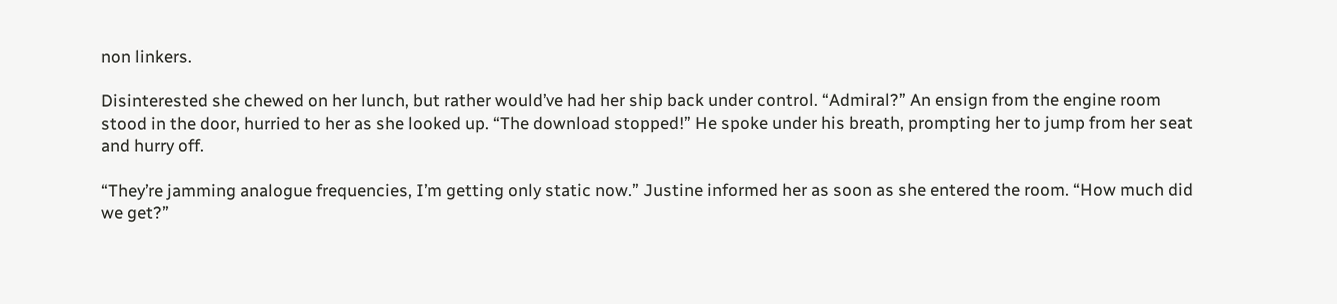non linkers.

Disinterested she chewed on her lunch, but rather would’ve had her ship back under control. “Admiral?” An ensign from the engine room stood in the door, hurried to her as she looked up. “The download stopped!” He spoke under his breath, prompting her to jump from her seat and hurry off.

“They’re jamming analogue frequencies, I’m getting only static now.” Justine informed her as soon as she entered the room. “How much did we get?”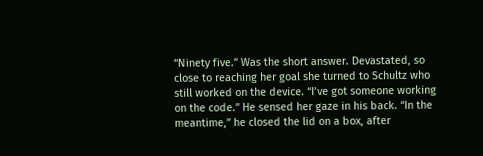“Ninety five.” Was the short answer. Devastated, so close to reaching her goal she turned to Schultz who still worked on the device. “I’ve got someone working on the code.” He sensed her gaze in his back. “In the meantime,” he closed the lid on a box, after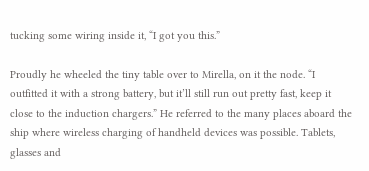tucking some wiring inside it, “I got you this.”

Proudly he wheeled the tiny table over to Mirella, on it the node. “I outfitted it with a strong battery, but it’ll still run out pretty fast, keep it close to the induction chargers.” He referred to the many places aboard the ship where wireless charging of handheld devices was possible. Tablets, glasses and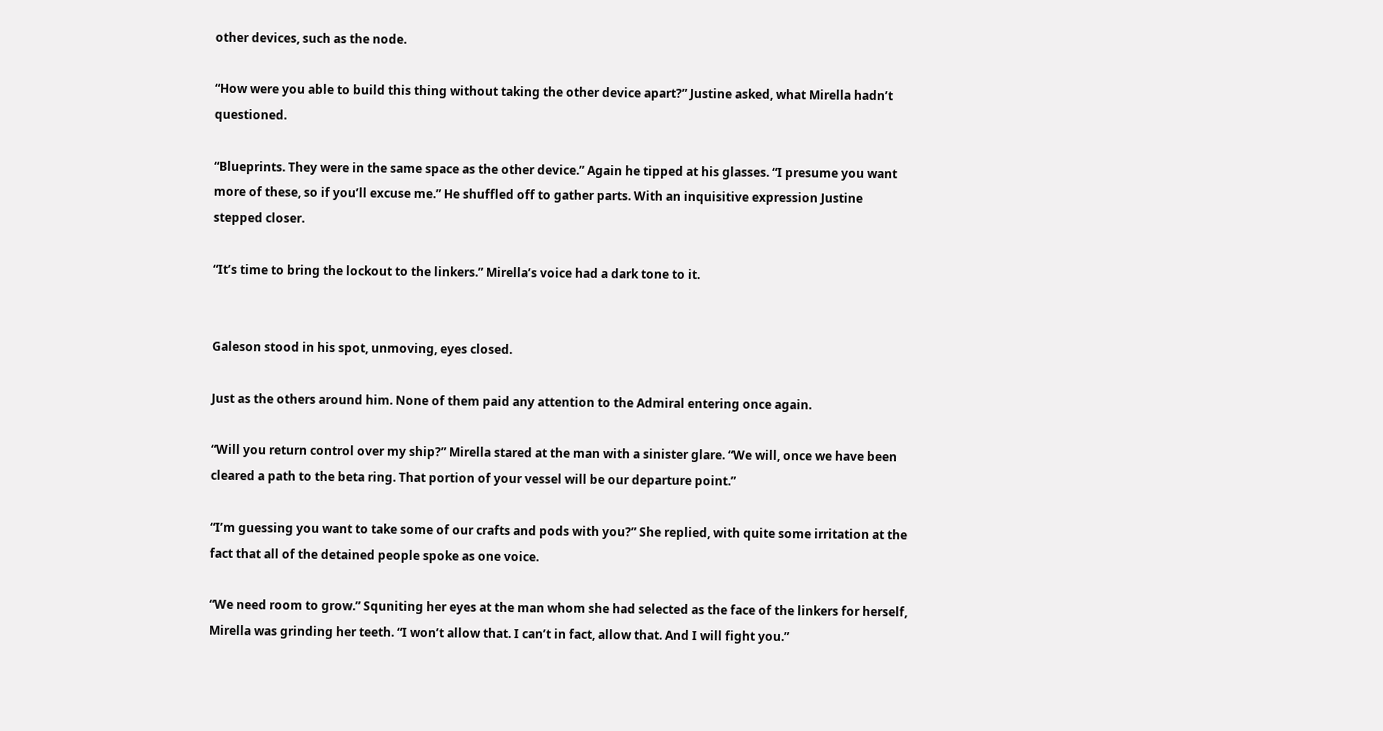other devices, such as the node.

“How were you able to build this thing without taking the other device apart?” Justine asked, what Mirella hadn’t questioned.

“Blueprints. They were in the same space as the other device.” Again he tipped at his glasses. “I presume you want more of these, so if you’ll excuse me.” He shuffled off to gather parts. With an inquisitive expression Justine stepped closer.

“It’s time to bring the lockout to the linkers.” Mirella’s voice had a dark tone to it.


Galeson stood in his spot, unmoving, eyes closed.

Just as the others around him. None of them paid any attention to the Admiral entering once again.

“Will you return control over my ship?” Mirella stared at the man with a sinister glare. “We will, once we have been cleared a path to the beta ring. That portion of your vessel will be our departure point.”

“I’m guessing you want to take some of our crafts and pods with you?” She replied, with quite some irritation at the fact that all of the detained people spoke as one voice.

“We need room to grow.” Squniting her eyes at the man whom she had selected as the face of the linkers for herself, Mirella was grinding her teeth. “I won’t allow that. I can’t in fact, allow that. And I will fight you.”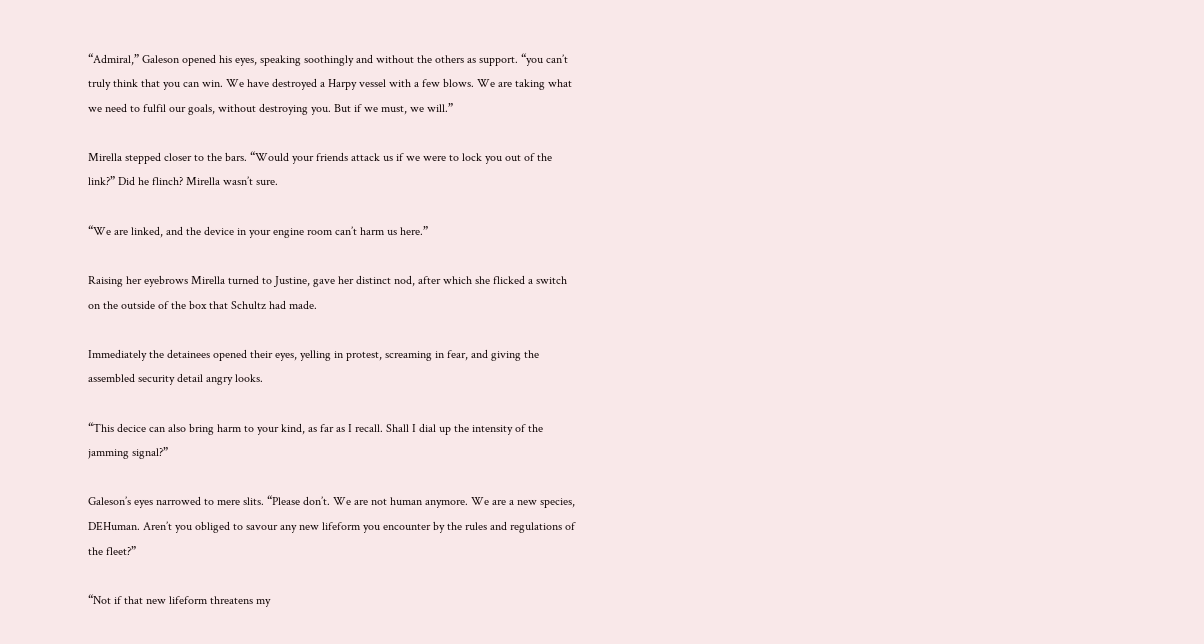“Admiral,” Galeson opened his eyes, speaking soothingly and without the others as support. “you can’t truly think that you can win. We have destroyed a Harpy vessel with a few blows. We are taking what we need to fulfil our goals, without destroying you. But if we must, we will.”

Mirella stepped closer to the bars. “Would your friends attack us if we were to lock you out of the link?” Did he flinch? Mirella wasn’t sure.

“We are linked, and the device in your engine room can’t harm us here.”

Raising her eyebrows Mirella turned to Justine, gave her distinct nod, after which she flicked a switch on the outside of the box that Schultz had made.

Immediately the detainees opened their eyes, yelling in protest, screaming in fear, and giving the assembled security detail angry looks.

“This decice can also bring harm to your kind, as far as I recall. Shall I dial up the intensity of the jamming signal?”

Galeson’s eyes narrowed to mere slits. “Please don’t. We are not human anymore. We are a new species, DEHuman. Aren’t you obliged to savour any new lifeform you encounter by the rules and regulations of the fleet?”

“Not if that new lifeform threatens my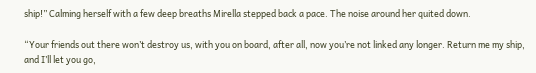ship!” Calming herself with a few deep breaths Mirella stepped back a pace. The noise around her quited down.

“Your friends out there won’t destroy us, with you on board, after all, now you’re not linked any longer. Return me my ship, and I’ll let you go,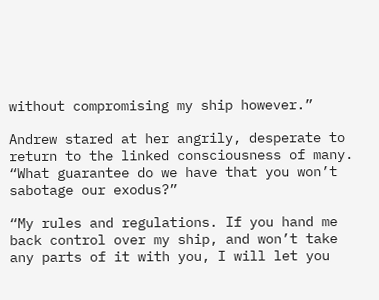without compromising my ship however.”

Andrew stared at her angrily, desperate to return to the linked consciousness of many. “What guarantee do we have that you won’t sabotage our exodus?”

“My rules and regulations. If you hand me back control over my ship, and won’t take any parts of it with you, I will let you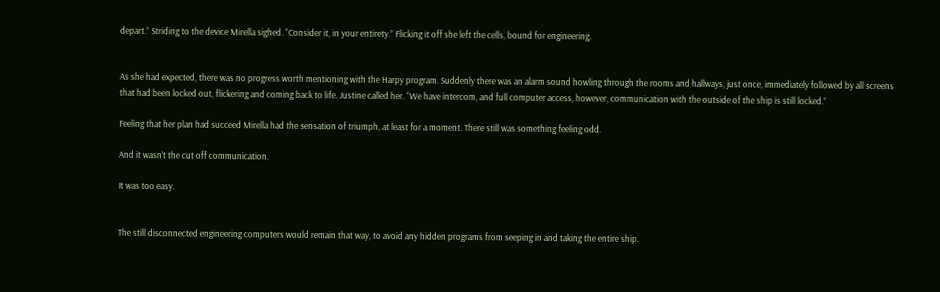depart.” Striding to the device Mirella sighed. “Consider it, in your entirety.” Flicking it off she left the cells, bound for engineering.


As she had expected, there was no progress worth mentioning with the Harpy program. Suddenly there was an alarm sound howling through the rooms and hallways, just once, immediately followed by all screens that had been locked out, flickering and coming back to life. Justine called her. “We have intercom, and full computer access, however, communication with the outside of the ship is still locked.”

Feeling that her plan had succeed Mirella had the sensation of triumph, at least for a moment. There still was something feeling odd.

And it wasn’t the cut off communication.

It was too easy.


The still disconnected engineering computers would remain that way, to avoid any hidden programs from seeping in and taking the entire ship.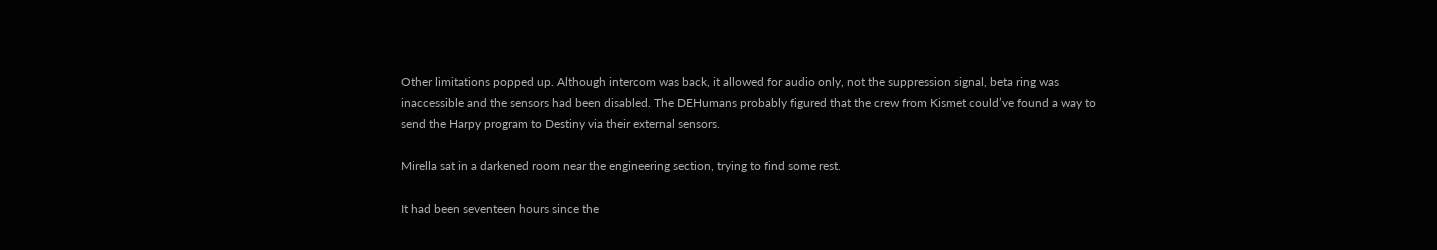Other limitations popped up. Although intercom was back, it allowed for audio only, not the suppression signal, beta ring was inaccessible and the sensors had been disabled. The DEHumans probably figured that the crew from Kismet could’ve found a way to send the Harpy program to Destiny via their external sensors.

Mirella sat in a darkened room near the engineering section, trying to find some rest.

It had been seventeen hours since the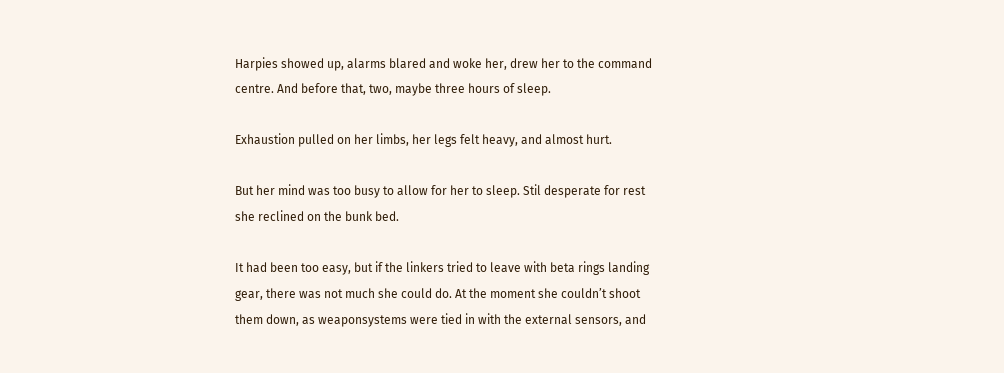Harpies showed up, alarms blared and woke her, drew her to the command centre. And before that, two, maybe three hours of sleep.

Exhaustion pulled on her limbs, her legs felt heavy, and almost hurt.

But her mind was too busy to allow for her to sleep. Stil desperate for rest she reclined on the bunk bed.

It had been too easy, but if the linkers tried to leave with beta rings landing gear, there was not much she could do. At the moment she couldn’t shoot them down, as weaponsystems were tied in with the external sensors, and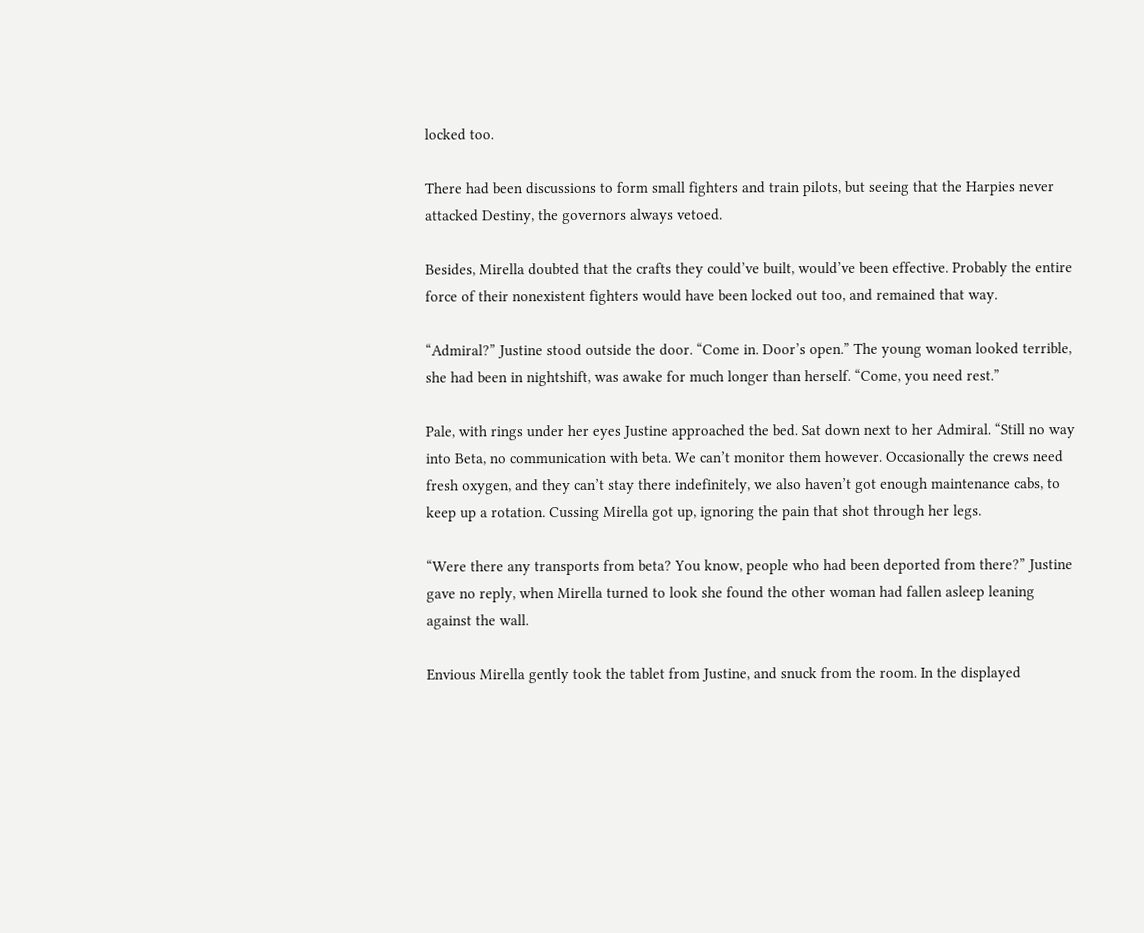locked too.

There had been discussions to form small fighters and train pilots, but seeing that the Harpies never attacked Destiny, the governors always vetoed.

Besides, Mirella doubted that the crafts they could’ve built, would’ve been effective. Probably the entire force of their nonexistent fighters would have been locked out too, and remained that way.

“Admiral?” Justine stood outside the door. “Come in. Door’s open.” The young woman looked terrible, she had been in nightshift, was awake for much longer than herself. “Come, you need rest.”

Pale, with rings under her eyes Justine approached the bed. Sat down next to her Admiral. “Still no way into Beta, no communication with beta. We can’t monitor them however. Occasionally the crews need fresh oxygen, and they can’t stay there indefinitely, we also haven’t got enough maintenance cabs, to keep up a rotation. Cussing Mirella got up, ignoring the pain that shot through her legs.

“Were there any transports from beta? You know, people who had been deported from there?” Justine gave no reply, when Mirella turned to look she found the other woman had fallen asleep leaning against the wall.

Envious Mirella gently took the tablet from Justine, and snuck from the room. In the displayed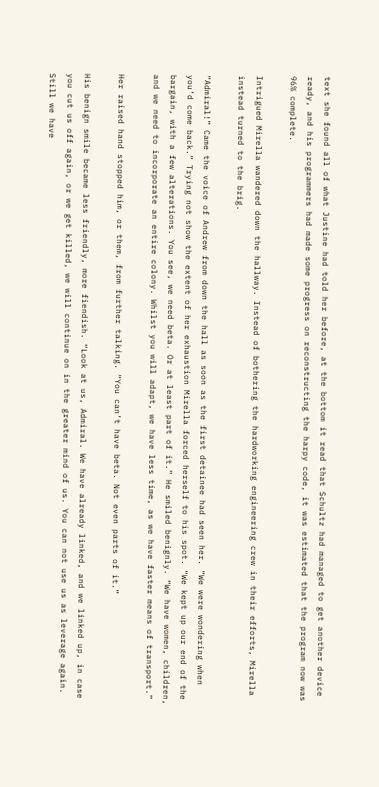text she found all of what Justine had told her before, at the bottom it read that Schultz had managed to get another device ready, and his programmers had made some progress on reconstructing the harpy code, it was estimated that the program now was 96% complete.

Intrigued Mirella wandered down the hallway. Instead of bothering the hardworking engineering crew in their efforts, Mirella instead turned to the brig.

“Admiral!” Came the voice of Andrew from down the hall as soon as the first detainee had seen her. “We were wondering when you’d come back.” Trying not show the extent of her exhaustion Mirella forced herself to his spot. “We kept up our end of the bargain, with a few alterations. You see, we need beta. Or at least part of it.” He smiled benignly. “We have women, children, and we need to incorporate an entire colony. Whilst you will adapt, we have less time, as we have faster means of transport.”

Her raised hand stopped him, or them, from further talking. “You can’t have beta. Not even parts of it.”

His benign smile became less friendly, more fiendish. “Look at us, Admiral. We have already linked, and we linked up, in case you cut us off again, or we get killed, we will continue on in the greater mind of us. You can not use us as leverage again. Still we have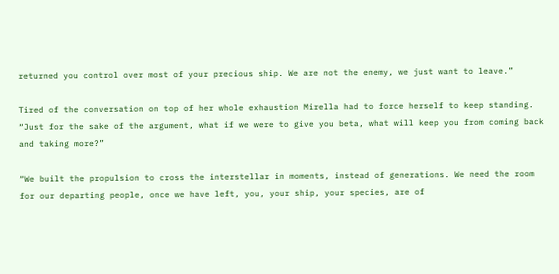returned you control over most of your precious ship. We are not the enemy, we just want to leave.”

Tired of the conversation on top of her whole exhaustion Mirella had to force herself to keep standing. “Just for the sake of the argument, what if we were to give you beta, what will keep you from coming back and taking more?”

“We built the propulsion to cross the interstellar in moments, instead of generations. We need the room for our departing people, once we have left, you, your ship, your species, are of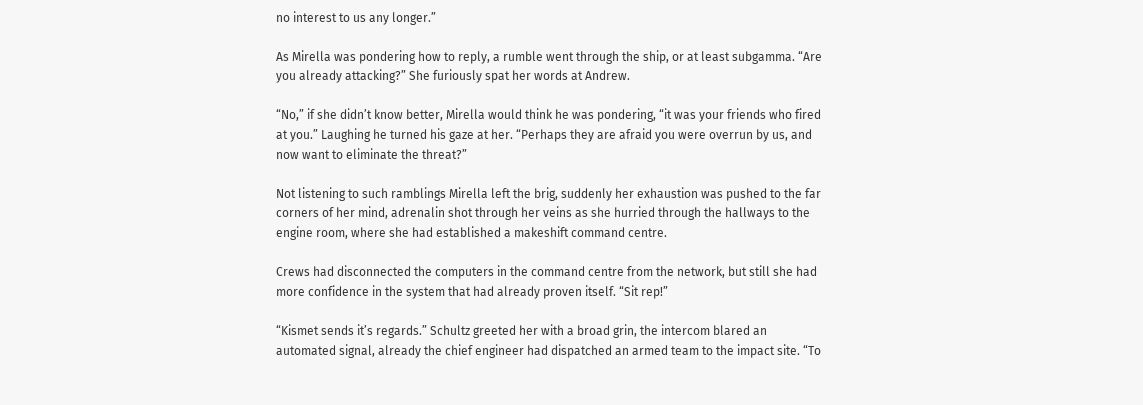no interest to us any longer.”

As Mirella was pondering how to reply, a rumble went through the ship, or at least subgamma. “Are you already attacking?” She furiously spat her words at Andrew.

“No,” if she didn’t know better, Mirella would think he was pondering, “it was your friends who fired at you.” Laughing he turned his gaze at her. “Perhaps they are afraid you were overrun by us, and now want to eliminate the threat?”

Not listening to such ramblings Mirella left the brig, suddenly her exhaustion was pushed to the far corners of her mind, adrenalin shot through her veins as she hurried through the hallways to the engine room, where she had established a makeshift command centre.

Crews had disconnected the computers in the command centre from the network, but still she had more confidence in the system that had already proven itself. “Sit rep!”

“Kismet sends it’s regards.” Schultz greeted her with a broad grin, the intercom blared an automated signal, already the chief engineer had dispatched an armed team to the impact site. “To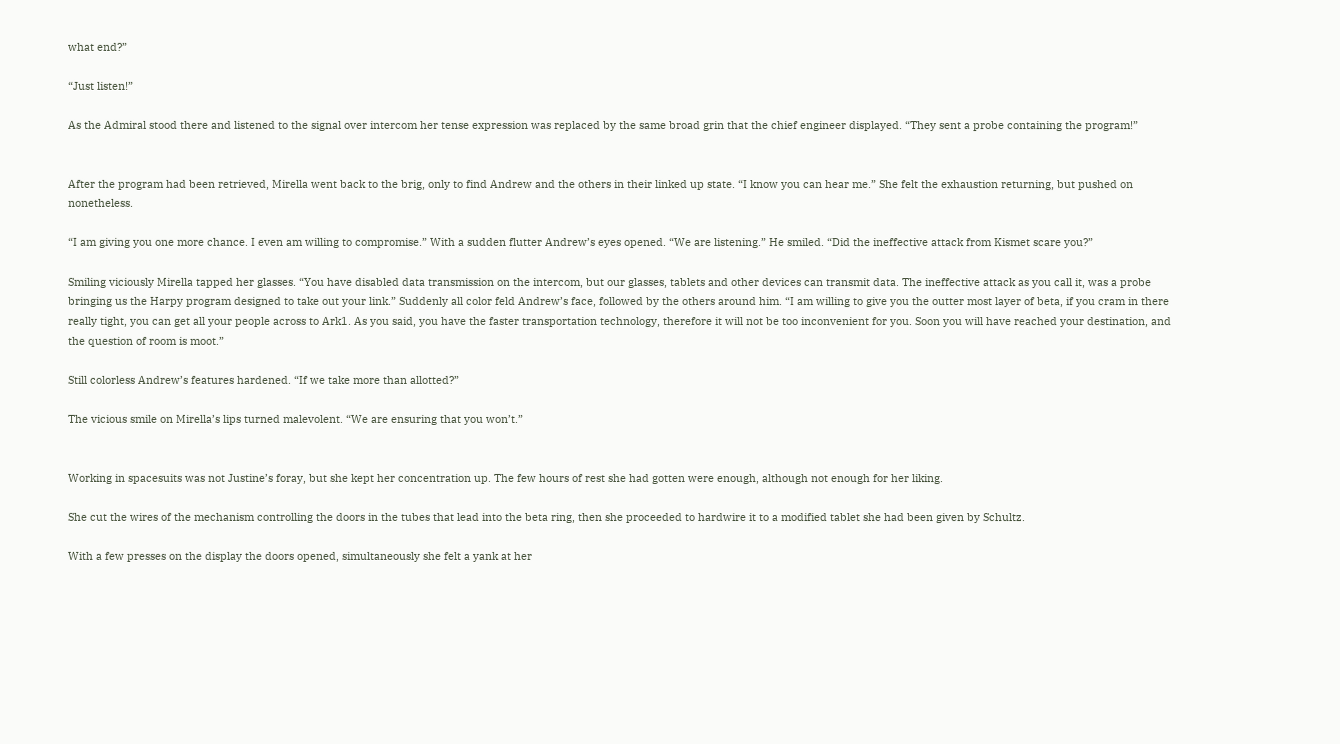what end?”

“Just listen!”

As the Admiral stood there and listened to the signal over intercom her tense expression was replaced by the same broad grin that the chief engineer displayed. “They sent a probe containing the program!”


After the program had been retrieved, Mirella went back to the brig, only to find Andrew and the others in their linked up state. “I know you can hear me.” She felt the exhaustion returning, but pushed on nonetheless.

“I am giving you one more chance. I even am willing to compromise.” With a sudden flutter Andrew’s eyes opened. “We are listening.” He smiled. “Did the ineffective attack from Kismet scare you?”

Smiling viciously Mirella tapped her glasses. “You have disabled data transmission on the intercom, but our glasses, tablets and other devices can transmit data. The ineffective attack as you call it, was a probe bringing us the Harpy program designed to take out your link.” Suddenly all color feld Andrew’s face, followed by the others around him. “I am willing to give you the outter most layer of beta, if you cram in there really tight, you can get all your people across to Ark1. As you said, you have the faster transportation technology, therefore it will not be too inconvenient for you. Soon you will have reached your destination, and the question of room is moot.”

Still colorless Andrew’s features hardened. “If we take more than allotted?”

The vicious smile on Mirella’s lips turned malevolent. “We are ensuring that you won’t.”


Working in spacesuits was not Justine’s foray, but she kept her concentration up. The few hours of rest she had gotten were enough, although not enough for her liking.

She cut the wires of the mechanism controlling the doors in the tubes that lead into the beta ring, then she proceeded to hardwire it to a modified tablet she had been given by Schultz.

With a few presses on the display the doors opened, simultaneously she felt a yank at her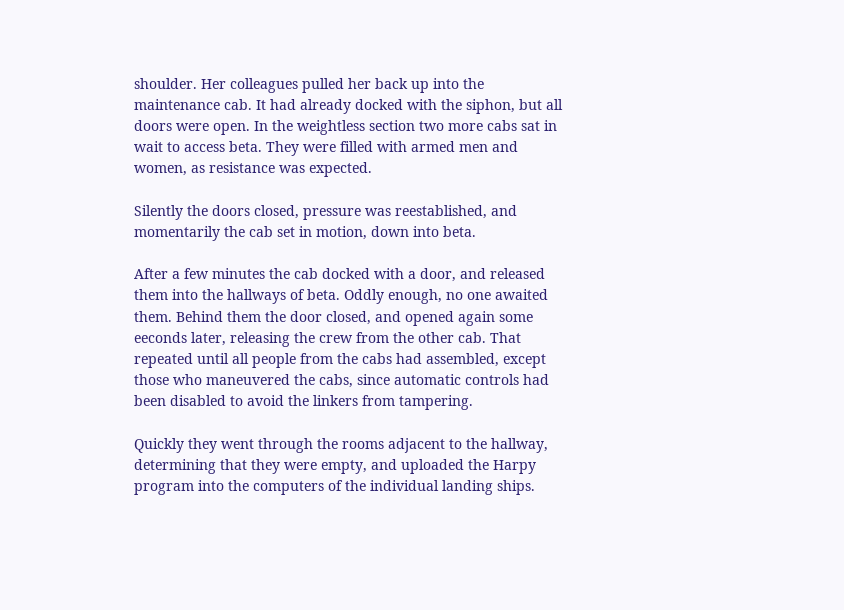shoulder. Her colleagues pulled her back up into the maintenance cab. It had already docked with the siphon, but all doors were open. In the weightless section two more cabs sat in wait to access beta. They were filled with armed men and women, as resistance was expected.

Silently the doors closed, pressure was reestablished, and momentarily the cab set in motion, down into beta.

After a few minutes the cab docked with a door, and released them into the hallways of beta. Oddly enough, no one awaited them. Behind them the door closed, and opened again some eeconds later, releasing the crew from the other cab. That repeated until all people from the cabs had assembled, except those who maneuvered the cabs, since automatic controls had been disabled to avoid the linkers from tampering.

Quickly they went through the rooms adjacent to the hallway, determining that they were empty, and uploaded the Harpy program into the computers of the individual landing ships.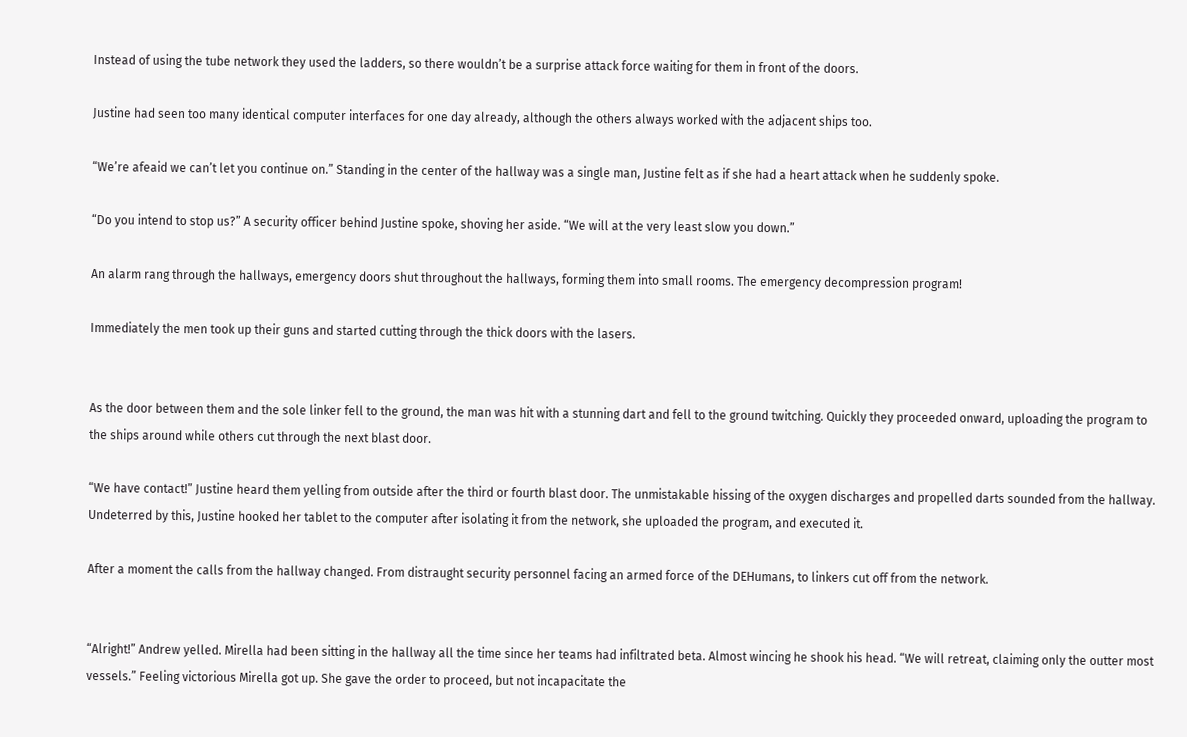Instead of using the tube network they used the ladders, so there wouldn’t be a surprise attack force waiting for them in front of the doors.

Justine had seen too many identical computer interfaces for one day already, although the others always worked with the adjacent ships too.

“We’re afeaid we can’t let you continue on.” Standing in the center of the hallway was a single man, Justine felt as if she had a heart attack when he suddenly spoke.

“Do you intend to stop us?” A security officer behind Justine spoke, shoving her aside. “We will at the very least slow you down.”

An alarm rang through the hallways, emergency doors shut throughout the hallways, forming them into small rooms. The emergency decompression program!

Immediately the men took up their guns and started cutting through the thick doors with the lasers.


As the door between them and the sole linker fell to the ground, the man was hit with a stunning dart and fell to the ground twitching. Quickly they proceeded onward, uploading the program to the ships around while others cut through the next blast door.

“We have contact!” Justine heard them yelling from outside after the third or fourth blast door. The unmistakable hissing of the oxygen discharges and propelled darts sounded from the hallway. Undeterred by this, Justine hooked her tablet to the computer after isolating it from the network, she uploaded the program, and executed it.

After a moment the calls from the hallway changed. From distraught security personnel facing an armed force of the DEHumans, to linkers cut off from the network.


“Alright!” Andrew yelled. Mirella had been sitting in the hallway all the time since her teams had infiltrated beta. Almost wincing he shook his head. “We will retreat, claiming only the outter most vessels.” Feeling victorious Mirella got up. She gave the order to proceed, but not incapacitate the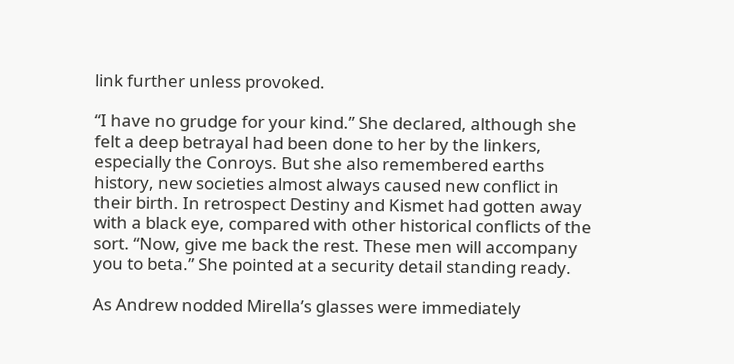link further unless provoked.

“I have no grudge for your kind.” She declared, although she felt a deep betrayal had been done to her by the linkers, especially the Conroys. But she also remembered earths history, new societies almost always caused new conflict in their birth. In retrospect Destiny and Kismet had gotten away with a black eye, compared with other historical conflicts of the sort. “Now, give me back the rest. These men will accompany you to beta.” She pointed at a security detail standing ready.

As Andrew nodded Mirella’s glasses were immediately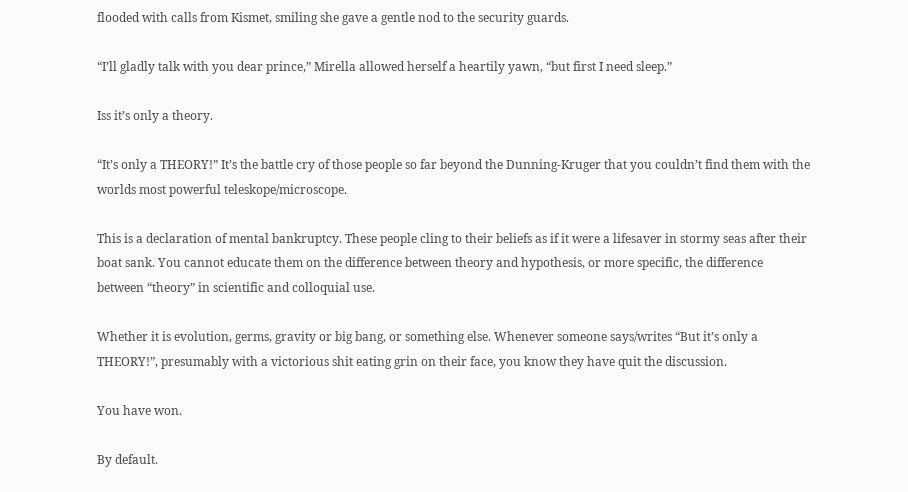flooded with calls from Kismet, smiling she gave a gentle nod to the security guards.

“I’ll gladly talk with you dear prince,” Mirella allowed herself a heartily yawn, “but first I need sleep.”

Iss it’s only a theory.

“It’s only a THEORY!” It’s the battle cry of those people so far beyond the Dunning-Kruger that you couldn’t find them with the worlds most powerful teleskope/microscope.

This is a declaration of mental bankruptcy. These people cling to their beliefs as if it were a lifesaver in stormy seas after their boat sank. You cannot educate them on the difference between theory and hypothesis, or more specific, the difference between “theory” in scientific and colloquial use.

Whether it is evolution, germs, gravity or big bang, or something else. Whenever someone says/writes “But it’s only a THEORY!”, presumably with a victorious shit eating grin on their face, you know they have quit the discussion.

You have won.

By default.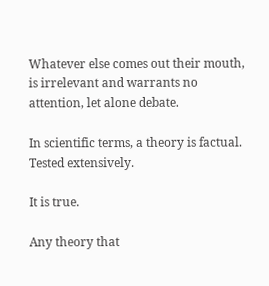Whatever else comes out their mouth, is irrelevant and warrants no attention, let alone debate.

In scientific terms, a theory is factual. Tested extensively.

It is true.

Any theory that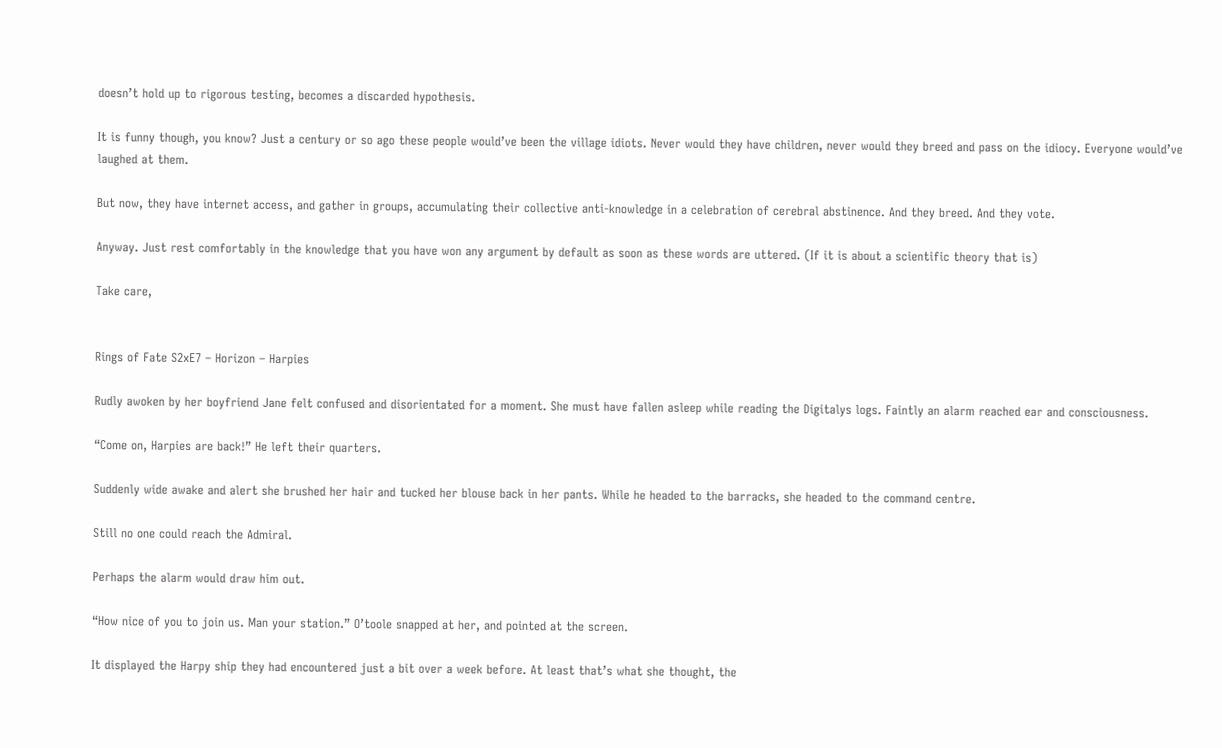doesn’t hold up to rigorous testing, becomes a discarded hypothesis.

It is funny though, you know? Just a century or so ago these people would’ve been the village idiots. Never would they have children, never would they breed and pass on the idiocy. Everyone would’ve laughed at them.

But now, they have internet access, and gather in groups, accumulating their collective anti-knowledge in a celebration of cerebral abstinence. And they breed. And they vote.

Anyway. Just rest comfortably in the knowledge that you have won any argument by default as soon as these words are uttered. (If it is about a scientific theory that is)

Take care,


Rings of Fate S2xE7 – Horizon – Harpies

Rudly awoken by her boyfriend Jane felt confused and disorientated for a moment. She must have fallen asleep while reading the Digitalys logs. Faintly an alarm reached ear and consciousness.

“Come on, Harpies are back!” He left their quarters.

Suddenly wide awake and alert she brushed her hair and tucked her blouse back in her pants. While he headed to the barracks, she headed to the command centre.

Still no one could reach the Admiral.

Perhaps the alarm would draw him out.

“How nice of you to join us. Man your station.” O’toole snapped at her, and pointed at the screen.

It displayed the Harpy ship they had encountered just a bit over a week before. At least that’s what she thought, the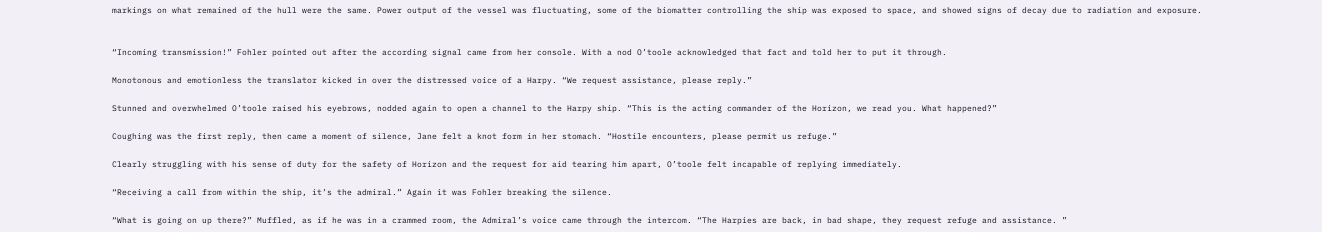markings on what remained of the hull were the same. Power output of the vessel was fluctuating, some of the biomatter controlling the ship was exposed to space, and showed signs of decay due to radiation and exposure.


“Incoming transmission!” Fohler pointed out after the according signal came from her console. With a nod O’toole acknowledged that fact and told her to put it through.

Monotonous and emotionless the translator kicked in over the distressed voice of a Harpy. “We request assistance, please reply.”

Stunned and overwhelmed O’toole raised his eyebrows, nodded again to open a channel to the Harpy ship. “This is the acting commander of the Horizon, we read you. What happened?”

Coughing was the first reply, then came a moment of silence, Jane felt a knot form in her stomach. “Hostile encounters, please permit us refuge.”

Clearly struggling with his sense of duty for the safety of Horizon and the request for aid tearing him apart, O’toole felt incapable of replying immediately.

“Receiving a call from within the ship, it’s the admiral.” Again it was Fohler breaking the silence.

“What is going on up there?” Muffled, as if he was in a crammed room, the Admiral’s voice came through the intercom. “The Harpies are back, in bad shape, they request refuge and assistance. ”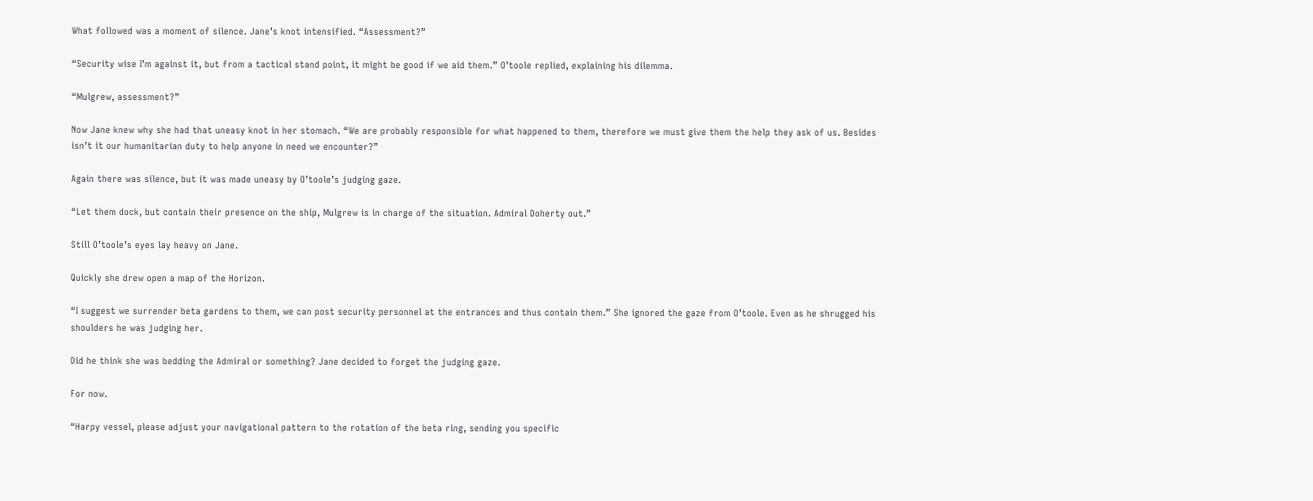What followed was a moment of silence. Jane’s knot intensified. “Assessment?”

“Security wise I’m against it, but from a tactical stand point, it might be good if we aid them.” O’toole replied, explaining his dilemma.

“Mulgrew, assessment?”

Now Jane knew why she had that uneasy knot in her stomach. “We are probably responsible for what happened to them, therefore we must give them the help they ask of us. Besides isn’t it our humanitarian duty to help anyone in need we encounter?”

Again there was silence, but it was made uneasy by O’toole’s judging gaze.

“Let them dock, but contain their presence on the ship, Mulgrew is in charge of the situation. Admiral Doherty out.”

Still O’toole’s eyes lay heavy on Jane.

Quickly she drew open a map of the Horizon.

“I suggest we surrender beta gardens to them, we can post security personnel at the entrances and thus contain them.” She ignored the gaze from O’toole. Even as he shrugged his shoulders he was judging her.

Did he think she was bedding the Admiral or something? Jane decided to forget the judging gaze.

For now.

“Harpy vessel, please adjust your navigational pattern to the rotation of the beta ring, sending you specific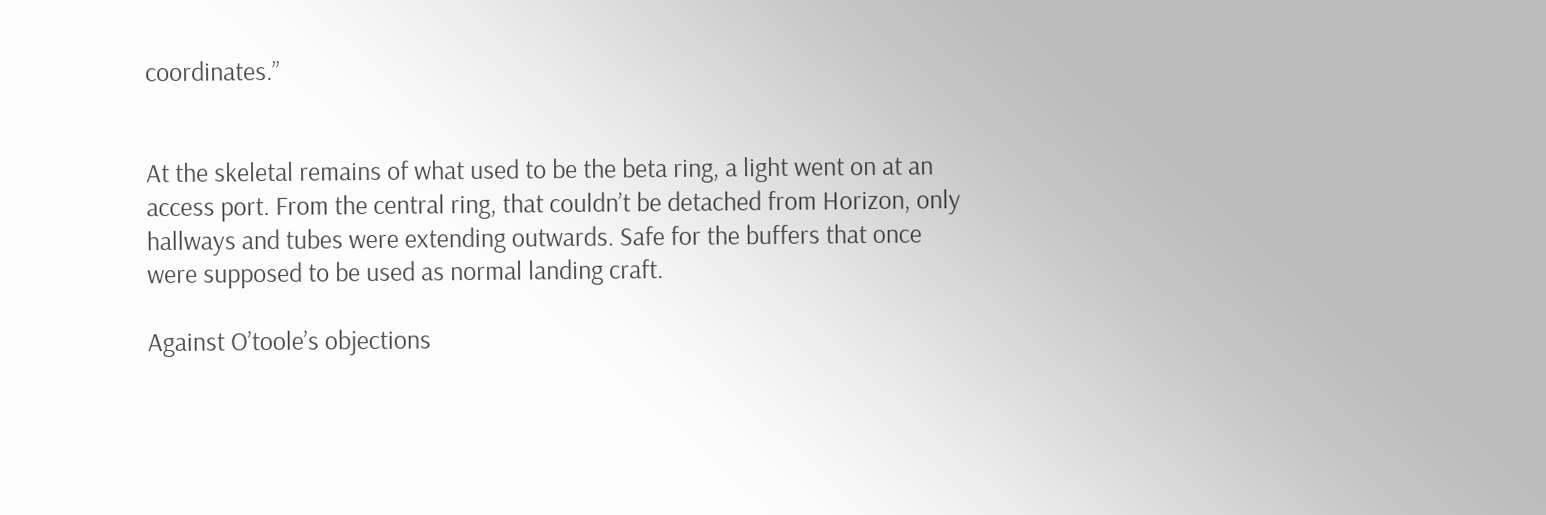coordinates.”


At the skeletal remains of what used to be the beta ring, a light went on at an access port. From the central ring, that couldn’t be detached from Horizon, only hallways and tubes were extending outwards. Safe for the buffers that once were supposed to be used as normal landing craft.

Against O’toole’s objections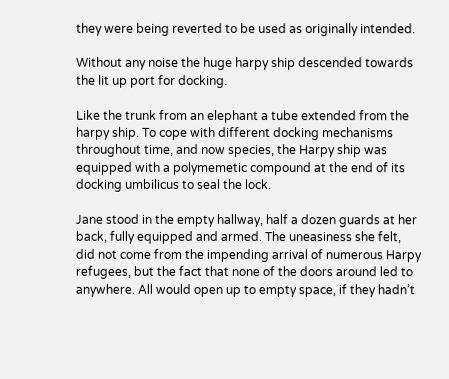they were being reverted to be used as originally intended.

Without any noise the huge harpy ship descended towards the lit up port for docking.

Like the trunk from an elephant a tube extended from the harpy ship. To cope with different docking mechanisms throughout time, and now species, the Harpy ship was equipped with a polymemetic compound at the end of its docking umbilicus to seal the lock.

Jane stood in the empty hallway, half a dozen guards at her back, fully equipped and armed. The uneasiness she felt, did not come from the impending arrival of numerous Harpy refugees, but the fact that none of the doors around led to anywhere. All would open up to empty space, if they hadn’t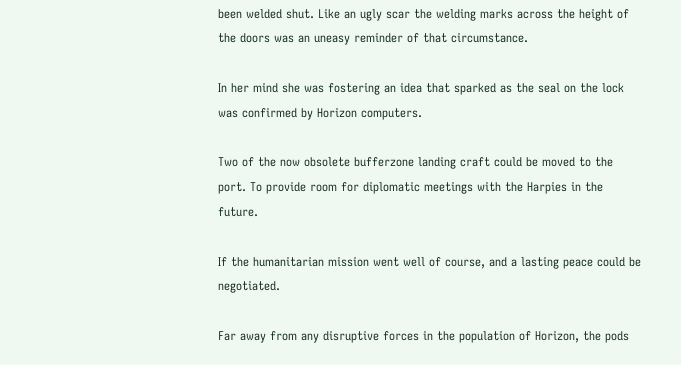been welded shut. Like an ugly scar the welding marks across the height of the doors was an uneasy reminder of that circumstance.

In her mind she was fostering an idea that sparked as the seal on the lock was confirmed by Horizon computers.

Two of the now obsolete bufferzone landing craft could be moved to the port. To provide room for diplomatic meetings with the Harpies in the future.

If the humanitarian mission went well of course, and a lasting peace could be negotiated.

Far away from any disruptive forces in the population of Horizon, the pods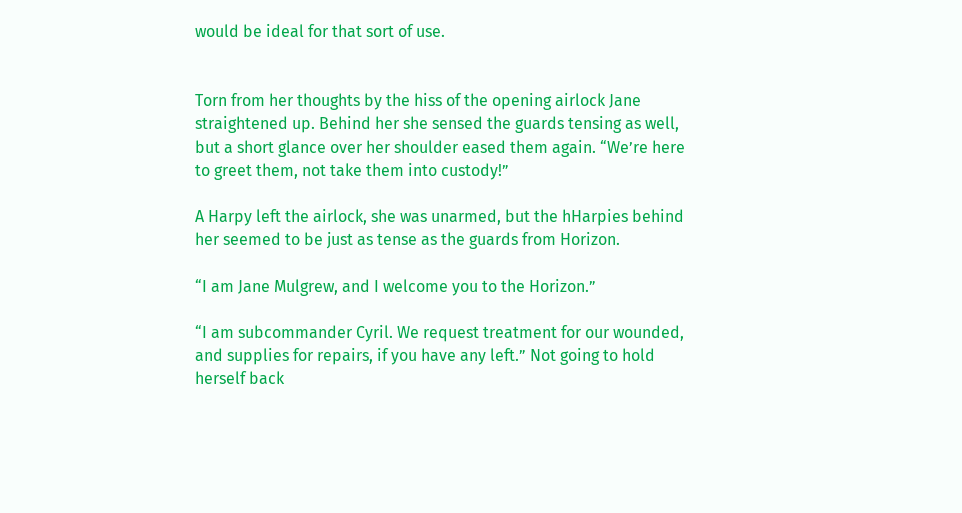would be ideal for that sort of use.


Torn from her thoughts by the hiss of the opening airlock Jane straightened up. Behind her she sensed the guards tensing as well, but a short glance over her shoulder eased them again. “We’re here to greet them, not take them into custody!”

A Harpy left the airlock, she was unarmed, but the hHarpies behind her seemed to be just as tense as the guards from Horizon.

“I am Jane Mulgrew, and I welcome you to the Horizon.”

“I am subcommander Cyril. We request treatment for our wounded, and supplies for repairs, if you have any left.” Not going to hold herself back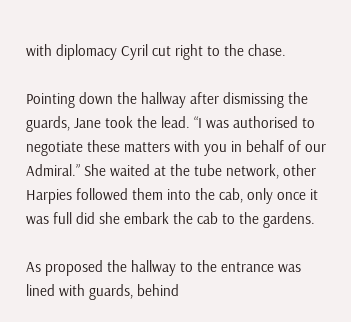with diplomacy Cyril cut right to the chase.

Pointing down the hallway after dismissing the guards, Jane took the lead. “I was authorised to negotiate these matters with you in behalf of our Admiral.” She waited at the tube network, other Harpies followed them into the cab, only once it was full did she embark the cab to the gardens.

As proposed the hallway to the entrance was lined with guards, behind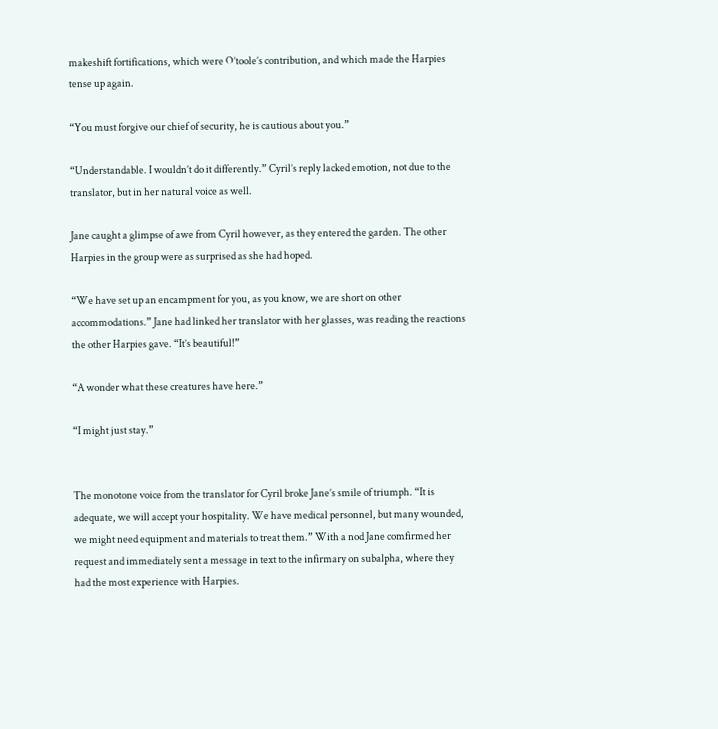makeshift fortifications, which were O’toole’s contribution, and which made the Harpies tense up again.

“You must forgive our chief of security, he is cautious about you.”

“Understandable. I wouldn’t do it differently.” Cyril’s reply lacked emotion, not due to the translator, but in her natural voice as well.

Jane caught a glimpse of awe from Cyril however, as they entered the garden. The other Harpies in the group were as surprised as she had hoped.

“We have set up an encampment for you, as you know, we are short on other accommodations.” Jane had linked her translator with her glasses, was reading the reactions the other Harpies gave. “It’s beautiful!”

“A wonder what these creatures have here.”

“I might just stay.”


The monotone voice from the translator for Cyril broke Jane’s smile of triumph. “It is adequate, we will accept your hospitality. We have medical personnel, but many wounded, we might need equipment and materials to treat them.” With a nod Jane comfirmed her request and immediately sent a message in text to the infirmary on subalpha, where they had the most experience with Harpies.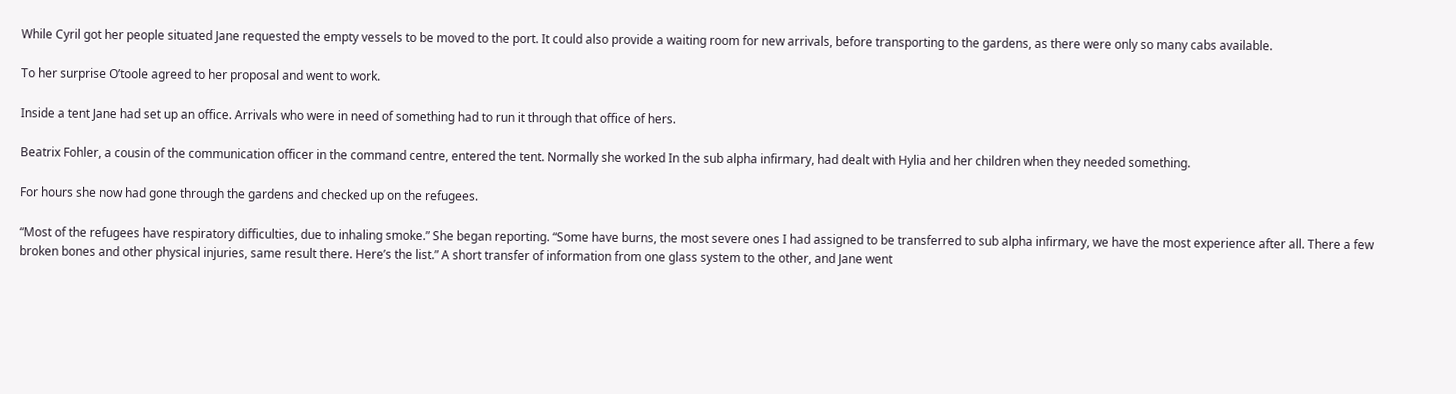While Cyril got her people situated Jane requested the empty vessels to be moved to the port. It could also provide a waiting room for new arrivals, before transporting to the gardens, as there were only so many cabs available.

To her surprise O’toole agreed to her proposal and went to work.

Inside a tent Jane had set up an office. Arrivals who were in need of something had to run it through that office of hers.

Beatrix Fohler, a cousin of the communication officer in the command centre, entered the tent. Normally she worked In the sub alpha infirmary, had dealt with Hylia and her children when they needed something.

For hours she now had gone through the gardens and checked up on the refugees.

“Most of the refugees have respiratory difficulties, due to inhaling smoke.” She began reporting. “Some have burns, the most severe ones I had assigned to be transferred to sub alpha infirmary, we have the most experience after all. There a few broken bones and other physical injuries, same result there. Here’s the list.” A short transfer of information from one glass system to the other, and Jane went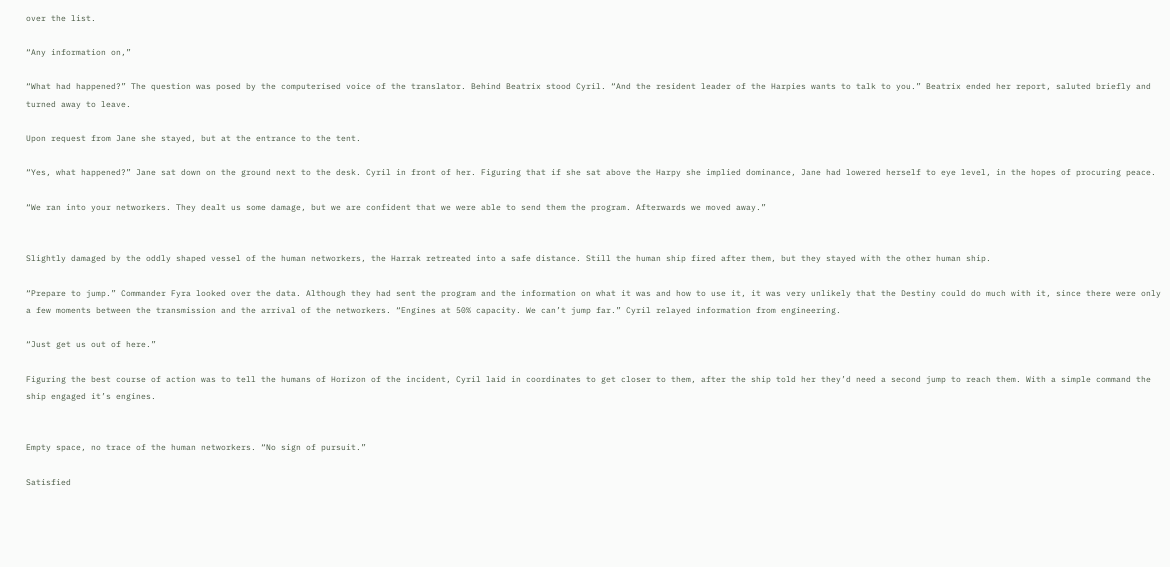over the list.

“Any information on,”

“What had happened?” The question was posed by the computerised voice of the translator. Behind Beatrix stood Cyril. “And the resident leader of the Harpies wants to talk to you.” Beatrix ended her report, saluted briefly and turned away to leave.

Upon request from Jane she stayed, but at the entrance to the tent.

“Yes, what happened?” Jane sat down on the ground next to the desk. Cyril in front of her. Figuring that if she sat above the Harpy she implied dominance, Jane had lowered herself to eye level, in the hopes of procuring peace.

“We ran into your networkers. They dealt us some damage, but we are confident that we were able to send them the program. Afterwards we moved away.”


Slightly damaged by the oddly shaped vessel of the human networkers, the Harrak retreated into a safe distance. Still the human ship fired after them, but they stayed with the other human ship.

“Prepare to jump.” Commander Fyra looked over the data. Although they had sent the program and the information on what it was and how to use it, it was very unlikely that the Destiny could do much with it, since there were only a few moments between the transmission and the arrival of the networkers. “Engines at 50% capacity. We can’t jump far.” Cyril relayed information from engineering.

“Just get us out of here.”

Figuring the best course of action was to tell the humans of Horizon of the incident, Cyril laid in coordinates to get closer to them, after the ship told her they’d need a second jump to reach them. With a simple command the ship engaged it’s engines.


Empty space, no trace of the human networkers. “No sign of pursuit.”

Satisfied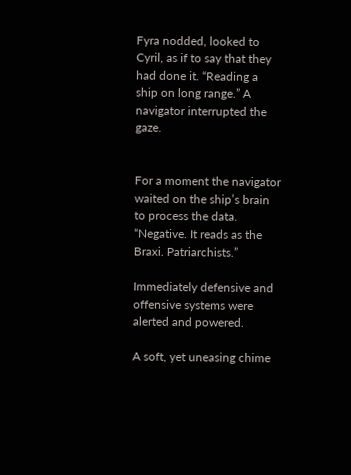Fyra nodded, looked to Cyril, as if to say that they had done it. “Reading a ship on long range.” A navigator interrupted the gaze.


For a moment the navigator waited on the ship’s brain to process the data. “Negative. It reads as the Braxi. Patriarchists.”

Immediately defensive and offensive systems were alerted and powered.

A soft, yet uneasing chime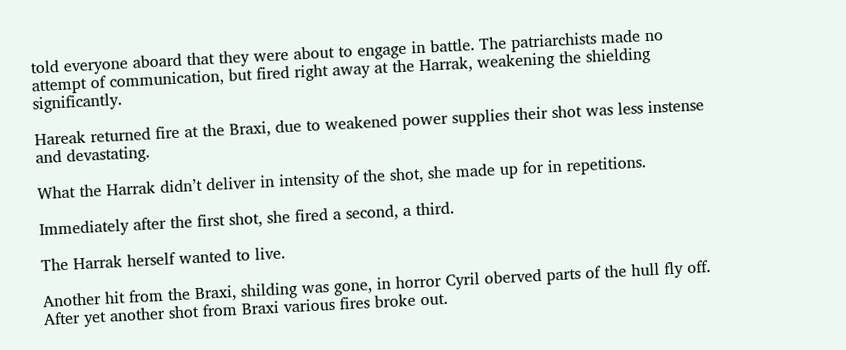told everyone aboard that they were about to engage in battle. The patriarchists made no attempt of communication, but fired right away at the Harrak, weakening the shielding significantly.

Hareak returned fire at the Braxi, due to weakened power supplies their shot was less instense and devastating.

What the Harrak didn’t deliver in intensity of the shot, she made up for in repetitions.

Immediately after the first shot, she fired a second, a third.

The Harrak herself wanted to live.

Another hit from the Braxi, shilding was gone, in horror Cyril oberved parts of the hull fly off. After yet another shot from Braxi various fires broke out.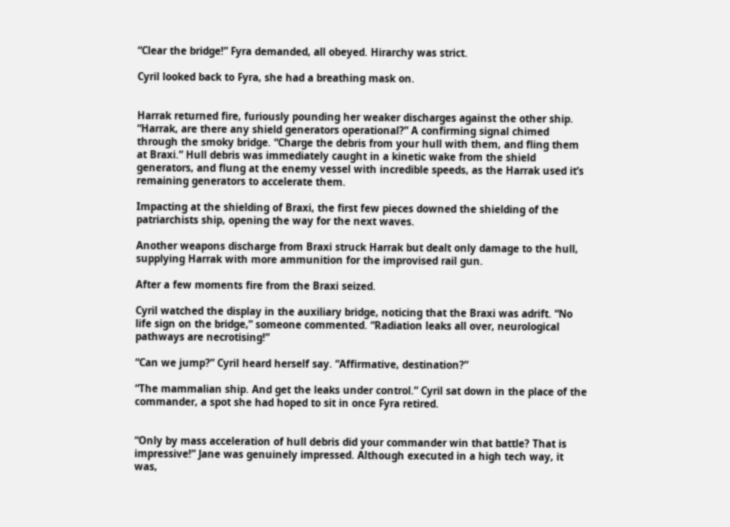“Clear the bridge!” Fyra demanded, all obeyed. Hirarchy was strict.

Cyril looked back to Fyra, she had a breathing mask on.


Harrak returned fire, furiously pounding her weaker discharges against the other ship. “Harrak, are there any shield generators operational?” A confirming signal chimed through the smoky bridge. “Charge the debris from your hull with them, and fling them at Braxi.” Hull debris was immediately caught in a kinetic wake from the shield generators, and flung at the enemy vessel with incredible speeds, as the Harrak used it’s remaining generators to accelerate them.

Impacting at the shielding of Braxi, the first few pieces downed the shielding of the patriarchists ship, opening the way for the next waves.

Another weapons discharge from Braxi struck Harrak but dealt only damage to the hull, supplying Harrak with more ammunition for the improvised rail gun.

After a few moments fire from the Braxi seized.

Cyril watched the display in the auxiliary bridge, noticing that the Braxi was adrift. “No life sign on the bridge,” someone commented. “Radiation leaks all over, neurological pathways are necrotising!”

“Can we jump?” Cyril heard herself say. “Affirmative, destination?”

“The mammalian ship. And get the leaks under control.” Cyril sat down in the place of the commander, a spot she had hoped to sit in once Fyra retired.


“Only by mass acceleration of hull debris did your commander win that battle? That is impressive!” Jane was genuinely impressed. Although executed in a high tech way, it was,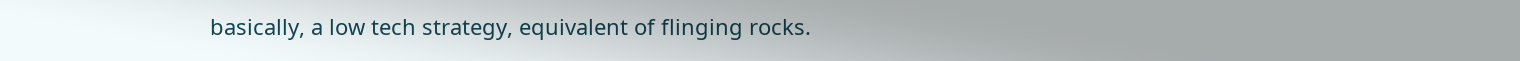basically, a low tech strategy, equivalent of flinging rocks.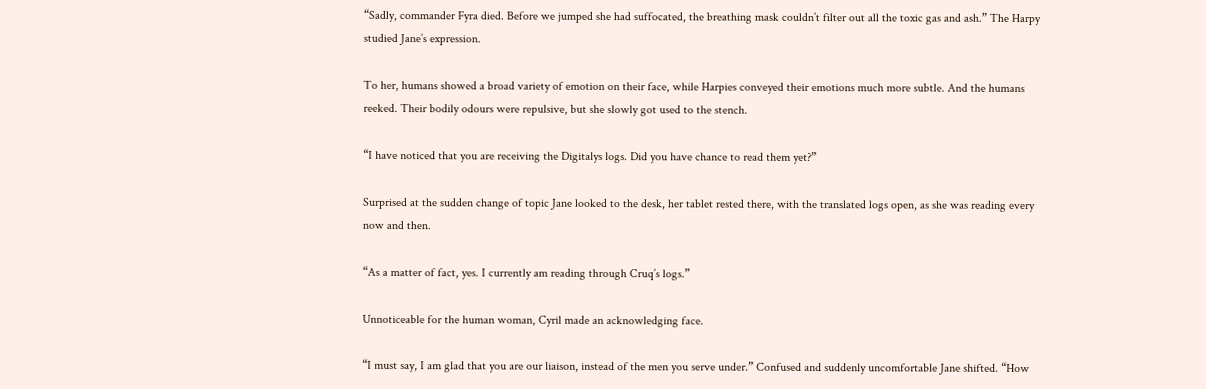“Sadly, commander Fyra died. Before we jumped she had suffocated, the breathing mask couldn’t filter out all the toxic gas and ash.” The Harpy studied Jane’s expression.

To her, humans showed a broad variety of emotion on their face, while Harpies conveyed their emotions much more subtle. And the humans reeked. Their bodily odours were repulsive, but she slowly got used to the stench.

“I have noticed that you are receiving the Digitalys logs. Did you have chance to read them yet?”

Surprised at the sudden change of topic Jane looked to the desk, her tablet rested there, with the translated logs open, as she was reading every now and then.

“As a matter of fact, yes. I currently am reading through Cruq’s logs.”

Unnoticeable for the human woman, Cyril made an acknowledging face.

“I must say, I am glad that you are our liaison, instead of the men you serve under.” Confused and suddenly uncomfortable Jane shifted. “How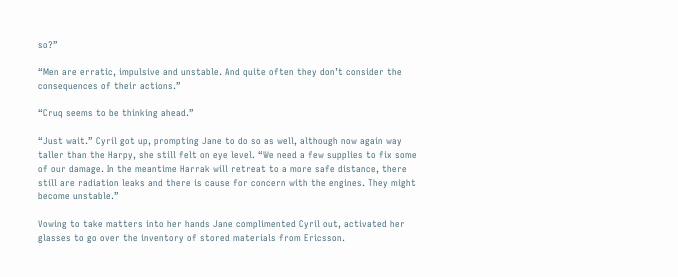so?”

“Men are erratic, impulsive and unstable. And quite often they don’t consider the consequences of their actions.”

“Cruq seems to be thinking ahead.”

“Just wait.” Cyril got up, prompting Jane to do so as well, although now again way taller than the Harpy, she still felt on eye level. “We need a few supplies to fix some of our damage. In the meantime Harrak will retreat to a more safe distance, there still are radiation leaks and there is cause for concern with the engines. They might become unstable.”

Vowing to take matters into her hands Jane complimented Cyril out, activated her glasses to go over the inventory of stored materials from Ericsson.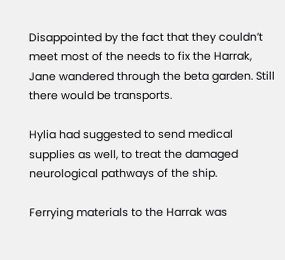Disappointed by the fact that they couldn’t meet most of the needs to fix the Harrak, Jane wandered through the beta garden. Still there would be transports.

Hylia had suggested to send medical supplies as well, to treat the damaged neurological pathways of the ship.

Ferrying materials to the Harrak was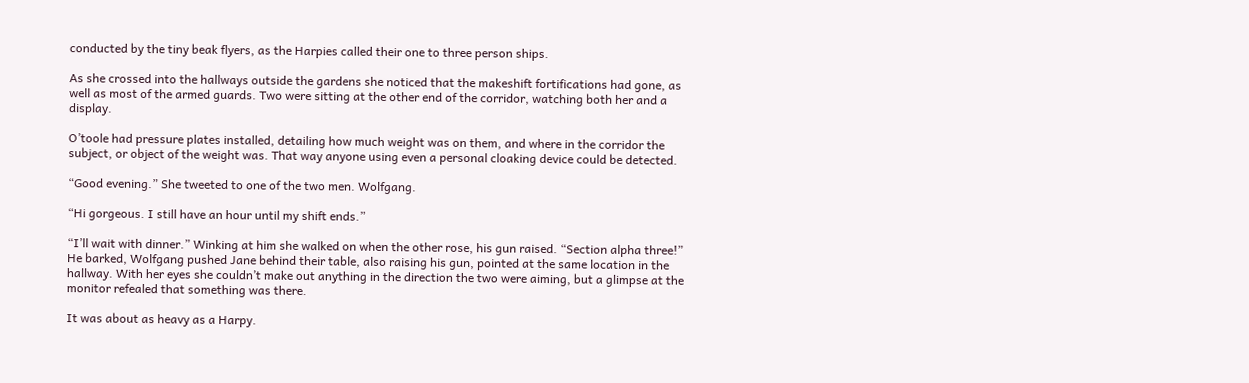conducted by the tiny beak flyers, as the Harpies called their one to three person ships.

As she crossed into the hallways outside the gardens she noticed that the makeshift fortifications had gone, as well as most of the armed guards. Two were sitting at the other end of the corridor, watching both her and a display.

O’toole had pressure plates installed, detailing how much weight was on them, and where in the corridor the subject, or object of the weight was. That way anyone using even a personal cloaking device could be detected.

“Good evening.” She tweeted to one of the two men. Wolfgang.

“Hi gorgeous. I still have an hour until my shift ends.”

“I’ll wait with dinner.” Winking at him she walked on when the other rose, his gun raised. “Section alpha three!” He barked, Wolfgang pushed Jane behind their table, also raising his gun, pointed at the same location in the hallway. With her eyes she couldn’t make out anything in the direction the two were aiming, but a glimpse at the monitor refealed that something was there.

It was about as heavy as a Harpy.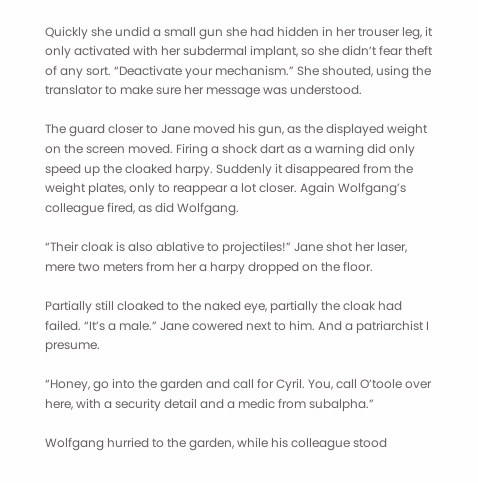Quickly she undid a small gun she had hidden in her trouser leg, it only activated with her subdermal implant, so she didn’t fear theft of any sort. “Deactivate your mechanism.” She shouted, using the translator to make sure her message was understood.

The guard closer to Jane moved his gun, as the displayed weight on the screen moved. Firing a shock dart as a warning did only speed up the cloaked harpy. Suddenly it disappeared from the weight plates, only to reappear a lot closer. Again Wolfgang’s colleague fired, as did Wolfgang.

“Their cloak is also ablative to projectiles!” Jane shot her laser, mere two meters from her a harpy dropped on the floor.

Partially still cloaked to the naked eye, partially the cloak had failed. “It’s a male.” Jane cowered next to him. And a patriarchist I presume.

“Honey, go into the garden and call for Cyril. You, call O’toole over here, with a security detail and a medic from subalpha.”

Wolfgang hurried to the garden, while his colleague stood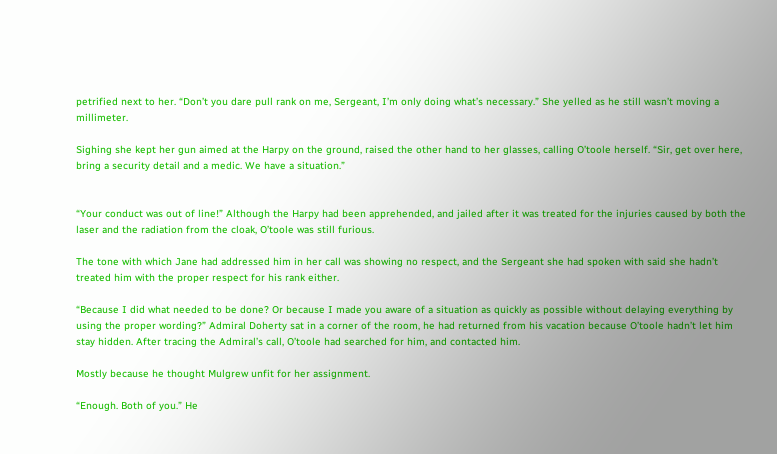petrified next to her. “Don’t you dare pull rank on me, Sergeant, I’m only doing what’s necessary.” She yelled as he still wasn’t moving a millimeter.

Sighing she kept her gun aimed at the Harpy on the ground, raised the other hand to her glasses, calling O’toole herself. “Sir, get over here, bring a security detail and a medic. We have a situation.”


“Your conduct was out of line!” Although the Harpy had been apprehended, and jailed after it was treated for the injuries caused by both the laser and the radiation from the cloak, O’toole was still furious.

The tone with which Jane had addressed him in her call was showing no respect, and the Sergeant she had spoken with said she hadn’t treated him with the proper respect for his rank either.

“Because I did what needed to be done? Or because I made you aware of a situation as quickly as possible without delaying everything by using the proper wording?” Admiral Doherty sat in a corner of the room, he had returned from his vacation because O’toole hadn’t let him stay hidden. After tracing the Admiral’s call, O’toole had searched for him, and contacted him.

Mostly because he thought Mulgrew unfit for her assignment.

“Enough. Both of you.” He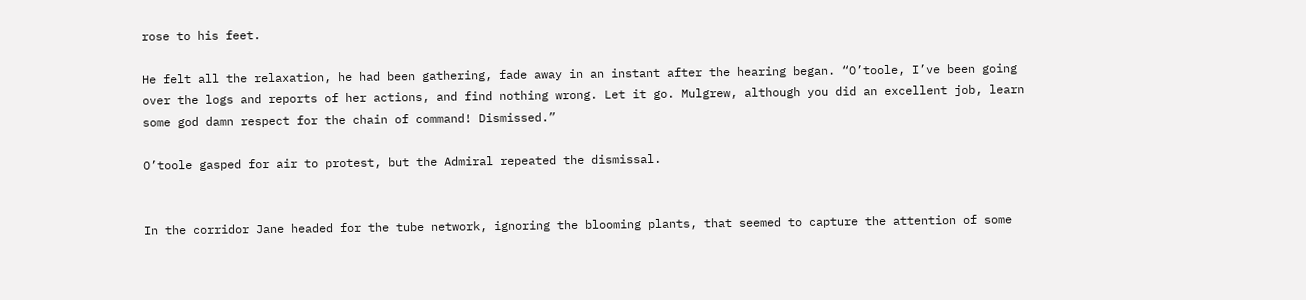rose to his feet.

He felt all the relaxation, he had been gathering, fade away in an instant after the hearing began. “O’toole, I’ve been going over the logs and reports of her actions, and find nothing wrong. Let it go. Mulgrew, although you did an excellent job, learn some god damn respect for the chain of command! Dismissed.”

O’toole gasped for air to protest, but the Admiral repeated the dismissal.


In the corridor Jane headed for the tube network, ignoring the blooming plants, that seemed to capture the attention of some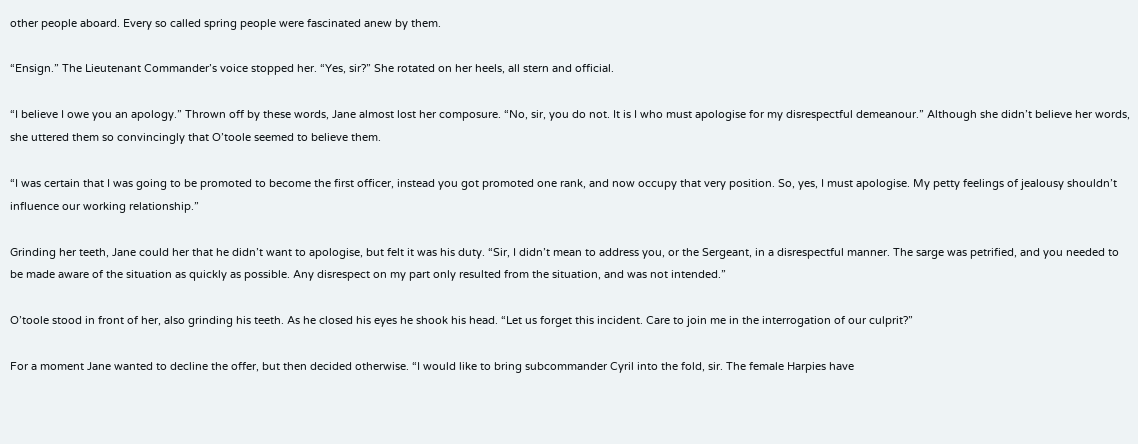other people aboard. Every so called spring people were fascinated anew by them.

“Ensign.” The Lieutenant Commander’s voice stopped her. “Yes, sir?” She rotated on her heels, all stern and official.

“I believe I owe you an apology.” Thrown off by these words, Jane almost lost her composure. “No, sir, you do not. It is I who must apologise for my disrespectful demeanour.” Although she didn’t believe her words, she uttered them so convincingly that O’toole seemed to believe them.

“I was certain that I was going to be promoted to become the first officer, instead you got promoted one rank, and now occupy that very position. So, yes, I must apologise. My petty feelings of jealousy shouldn’t influence our working relationship.”

Grinding her teeth, Jane could her that he didn’t want to apologise, but felt it was his duty. “Sir, I didn’t mean to address you, or the Sergeant, in a disrespectful manner. The sarge was petrified, and you needed to be made aware of the situation as quickly as possible. Any disrespect on my part only resulted from the situation, and was not intended.”

O’toole stood in front of her, also grinding his teeth. As he closed his eyes he shook his head. “Let us forget this incident. Care to join me in the interrogation of our culprit?”

For a moment Jane wanted to decline the offer, but then decided otherwise. “I would like to bring subcommander Cyril into the fold, sir. The female Harpies have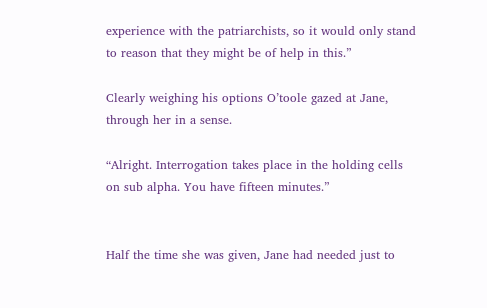experience with the patriarchists, so it would only stand to reason that they might be of help in this.”

Clearly weighing his options O’toole gazed at Jane, through her in a sense.

“Alright. Interrogation takes place in the holding cells on sub alpha. You have fifteen minutes.”


Half the time she was given, Jane had needed just to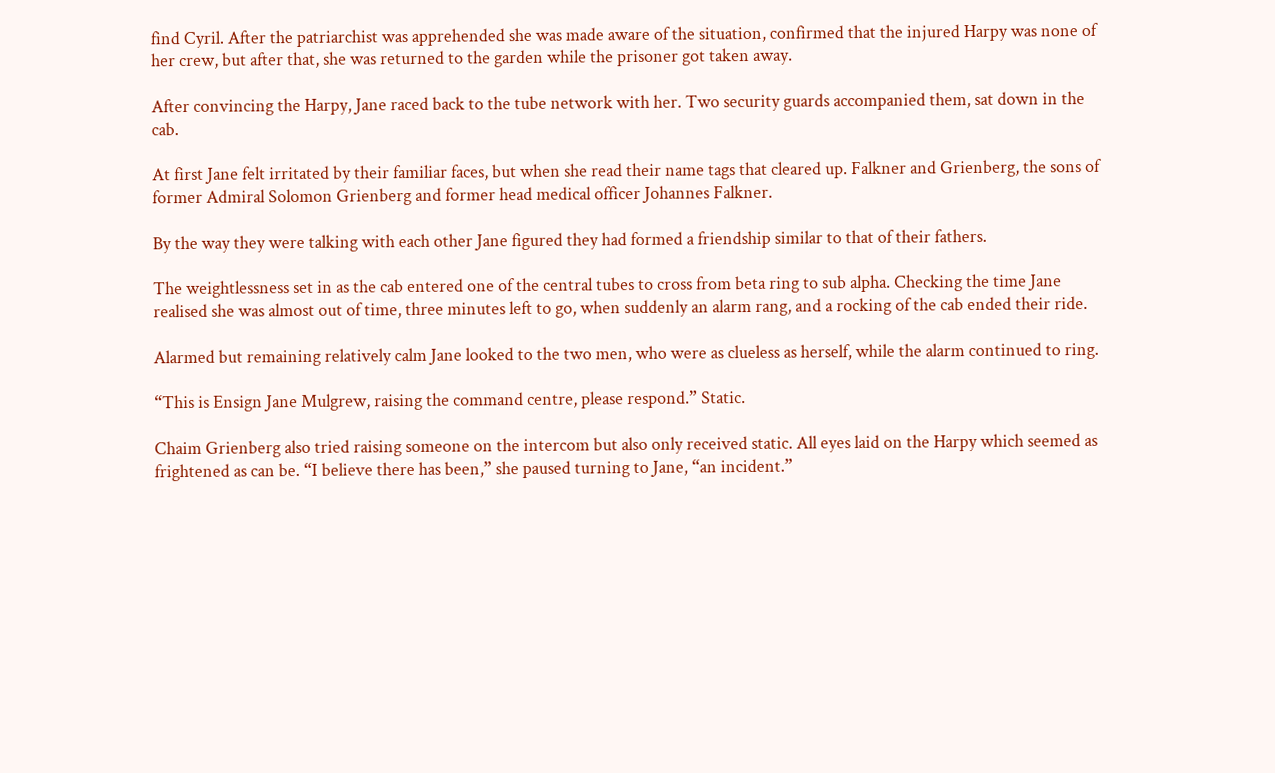find Cyril. After the patriarchist was apprehended she was made aware of the situation, confirmed that the injured Harpy was none of her crew, but after that, she was returned to the garden while the prisoner got taken away.

After convincing the Harpy, Jane raced back to the tube network with her. Two security guards accompanied them, sat down in the cab.

At first Jane felt irritated by their familiar faces, but when she read their name tags that cleared up. Falkner and Grienberg, the sons of former Admiral Solomon Grienberg and former head medical officer Johannes Falkner.

By the way they were talking with each other Jane figured they had formed a friendship similar to that of their fathers.

The weightlessness set in as the cab entered one of the central tubes to cross from beta ring to sub alpha. Checking the time Jane realised she was almost out of time, three minutes left to go, when suddenly an alarm rang, and a rocking of the cab ended their ride.

Alarmed but remaining relatively calm Jane looked to the two men, who were as clueless as herself, while the alarm continued to ring.

“This is Ensign Jane Mulgrew, raising the command centre, please respond.” Static.

Chaim Grienberg also tried raising someone on the intercom but also only received static. All eyes laid on the Harpy which seemed as frightened as can be. “I believe there has been,” she paused turning to Jane, “an incident.”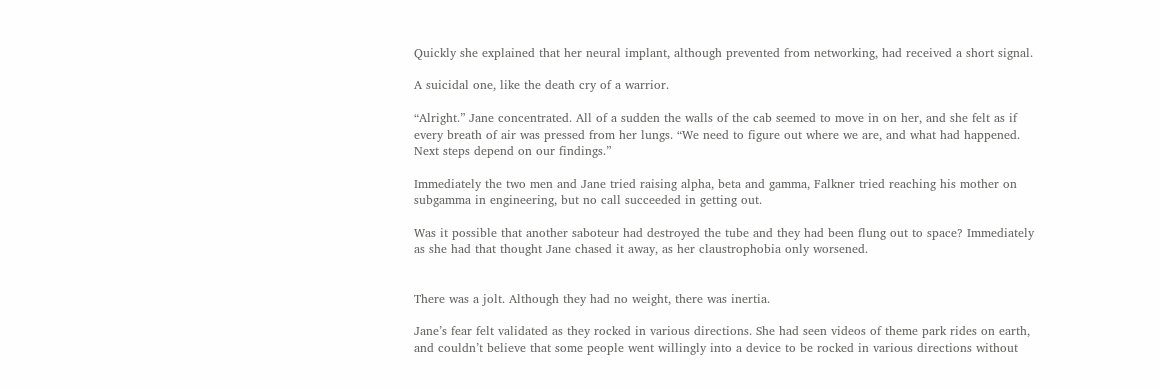Quickly she explained that her neural implant, although prevented from networking, had received a short signal.

A suicidal one, like the death cry of a warrior.

“Alright.” Jane concentrated. All of a sudden the walls of the cab seemed to move in on her, and she felt as if every breath of air was pressed from her lungs. “We need to figure out where we are, and what had happened. Next steps depend on our findings.”

Immediately the two men and Jane tried raising alpha, beta and gamma, Falkner tried reaching his mother on subgamma in engineering, but no call succeeded in getting out.

Was it possible that another saboteur had destroyed the tube and they had been flung out to space? Immediately as she had that thought Jane chased it away, as her claustrophobia only worsened.


There was a jolt. Although they had no weight, there was inertia.

Jane’s fear felt validated as they rocked in various directions. She had seen videos of theme park rides on earth, and couldn’t believe that some people went willingly into a device to be rocked in various directions without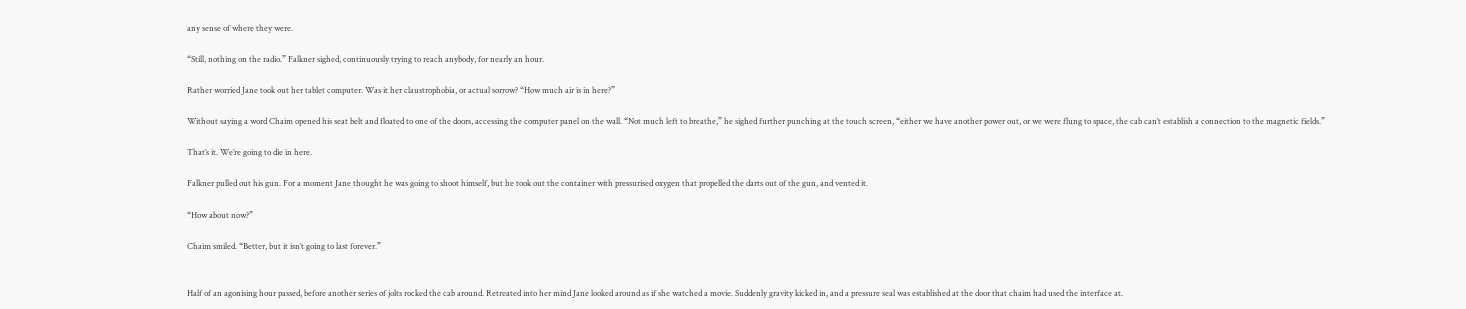any sense of where they were.

“Still, nothing on the radio.” Falkner sighed, continuously trying to reach anybody, for nearly an hour.

Rather worried Jane took out her tablet computer. Was it her claustrophobia, or actual sorrow? “How much air is in here?”

Without saying a word Chaim opened his seat belt and floated to one of the doors, accessing the computer panel on the wall. “Not much left to breathe,” he sighed further punching at the touch screen, “either we have another power out, or we were flung to space, the cab can’t establish a connection to the magnetic fields.”

That’s it. We’re going to die in here.

Falkner pulled out his gun. For a moment Jane thought he was going to shoot himself, but he took out the container with pressurised oxygen that propelled the darts out of the gun, and vented it.

“How about now?”

Chaim smiled. “Better, but it isn’t going to last forever.”


Half of an agonising hour passed, before another series of jolts rocked the cab around. Retreated into her mind Jane looked around as if she watched a movie. Suddenly gravity kicked in, and a pressure seal was established at the door that chaim had used the interface at.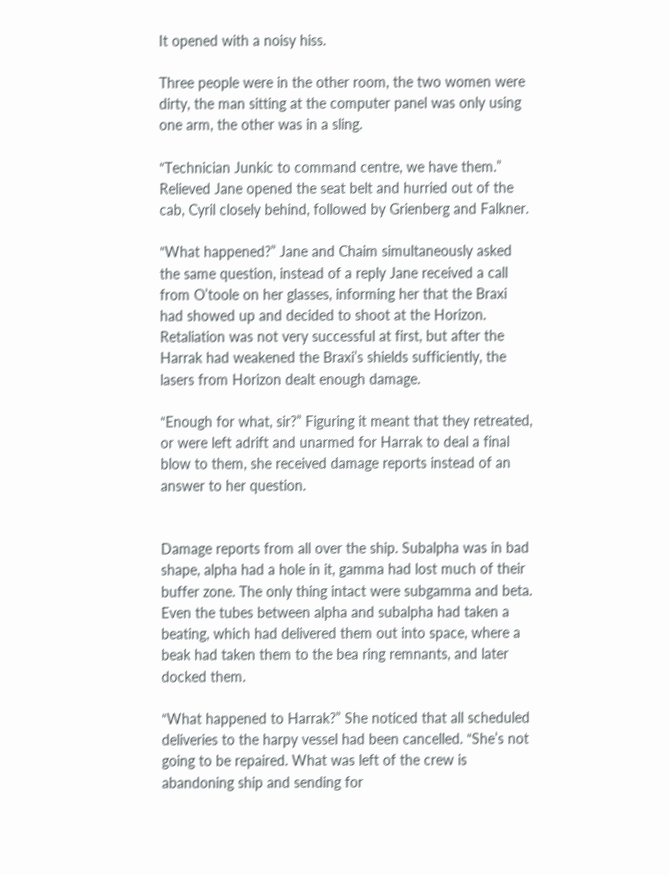It opened with a noisy hiss.

Three people were in the other room, the two women were dirty, the man sitting at the computer panel was only using one arm, the other was in a sling.

“Technician Junkic to command centre, we have them.” Relieved Jane opened the seat belt and hurried out of the cab, Cyril closely behind, followed by Grienberg and Falkner.

“What happened?” Jane and Chaim simultaneously asked the same question, instead of a reply Jane received a call from O’toole on her glasses, informing her that the Braxi had showed up and decided to shoot at the Horizon. Retaliation was not very successful at first, but after the Harrak had weakened the Braxi’s shields sufficiently, the lasers from Horizon dealt enough damage.

“Enough for what, sir?” Figuring it meant that they retreated, or were left adrift and unarmed for Harrak to deal a final blow to them, she received damage reports instead of an answer to her question.


Damage reports from all over the ship. Subalpha was in bad shape, alpha had a hole in it, gamma had lost much of their buffer zone. The only thing intact were subgamma and beta. Even the tubes between alpha and subalpha had taken a beating, which had delivered them out into space, where a beak had taken them to the bea ring remnants, and later docked them.

“What happened to Harrak?” She noticed that all scheduled deliveries to the harpy vessel had been cancelled. “She’s not going to be repaired. What was left of the crew is abandoning ship and sending for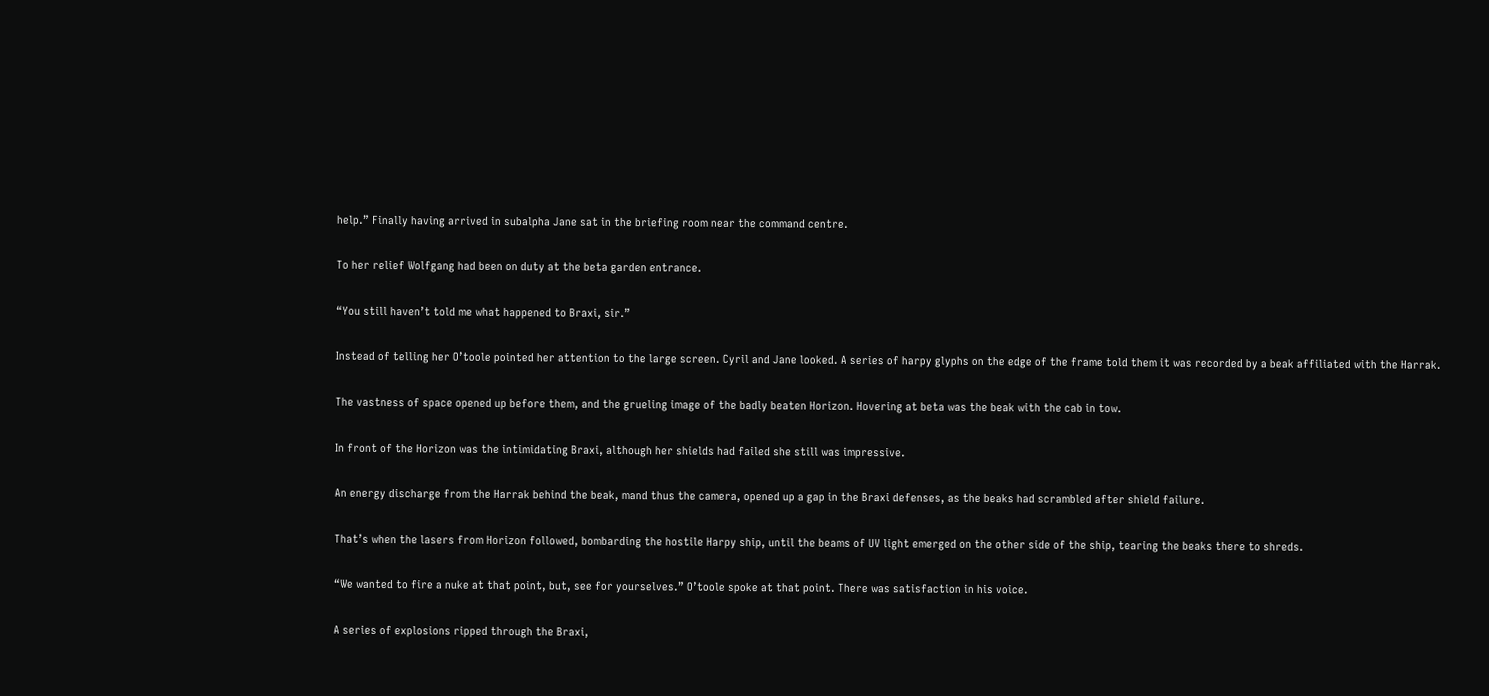help.” Finally having arrived in subalpha Jane sat in the briefing room near the command centre.

To her relief Wolfgang had been on duty at the beta garden entrance.

“You still haven’t told me what happened to Braxi, sir.”

Instead of telling her O’toole pointed her attention to the large screen. Cyril and Jane looked. A series of harpy glyphs on the edge of the frame told them it was recorded by a beak affiliated with the Harrak.

The vastness of space opened up before them, and the grueling image of the badly beaten Horizon. Hovering at beta was the beak with the cab in tow.

In front of the Horizon was the intimidating Braxi, although her shields had failed she still was impressive.

An energy discharge from the Harrak behind the beak, mand thus the camera, opened up a gap in the Braxi defenses, as the beaks had scrambled after shield failure.

That’s when the lasers from Horizon followed, bombarding the hostile Harpy ship, until the beams of UV light emerged on the other side of the ship, tearing the beaks there to shreds.

“We wanted to fire a nuke at that point, but, see for yourselves.” O’toole spoke at that point. There was satisfaction in his voice.

A series of explosions ripped through the Braxi,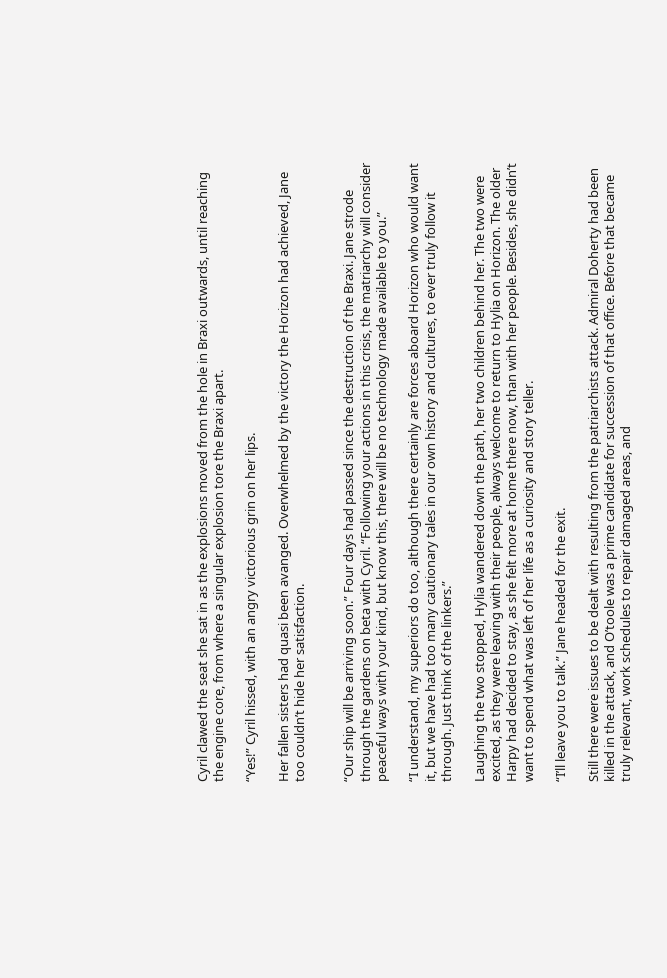Cyril clawed the seat she sat in as the explosions moved from the hole in Braxi outwards, until reaching the engine core, from where a singular explosion tore the Braxi apart.

“Yes!” Cyril hissed, with an angry victorious grin on her lips.

Her fallen sisters had quasi been avanged. Overwhelmed by the victory the Horizon had achieved, Jane too couldn’t hide her satisfaction.


“Our ship will be arriving soon.” Four days had passed since the destruction of the Braxi. Jane strode through the gardens on beta with Cyril. “Following your actions in this crisis, the matriarchy will consider peaceful ways with your kind, but know this, there will be no technology made available to you.”

“I understand, my superiors do too, although there certainly are forces aboard Horizon who would want it, but we have had too many cautionary tales in our own history and cultures, to ever truly follow it through. Just think of the linkers.”

Laughing the two stopped, Hylia wandered down the path, her two children behind her. The two were excited, as they were leaving with their people, always welcome to return to Hylia on Horizon. The older Harpy had decided to stay, as she felt more at home there now, than with her people. Besides, she didn’t want to spend what was left of her life as a curiosity and story teller.

“I’ll leave you to talk.” Jane headed for the exit.

Still there were issues to be dealt with resulting from the patriarchists attack. Admiral Doherty had been killed in the attack, and O’toole was a prime candidate for succession of that office. Before that became truly relevant, work schedules to repair damaged areas, and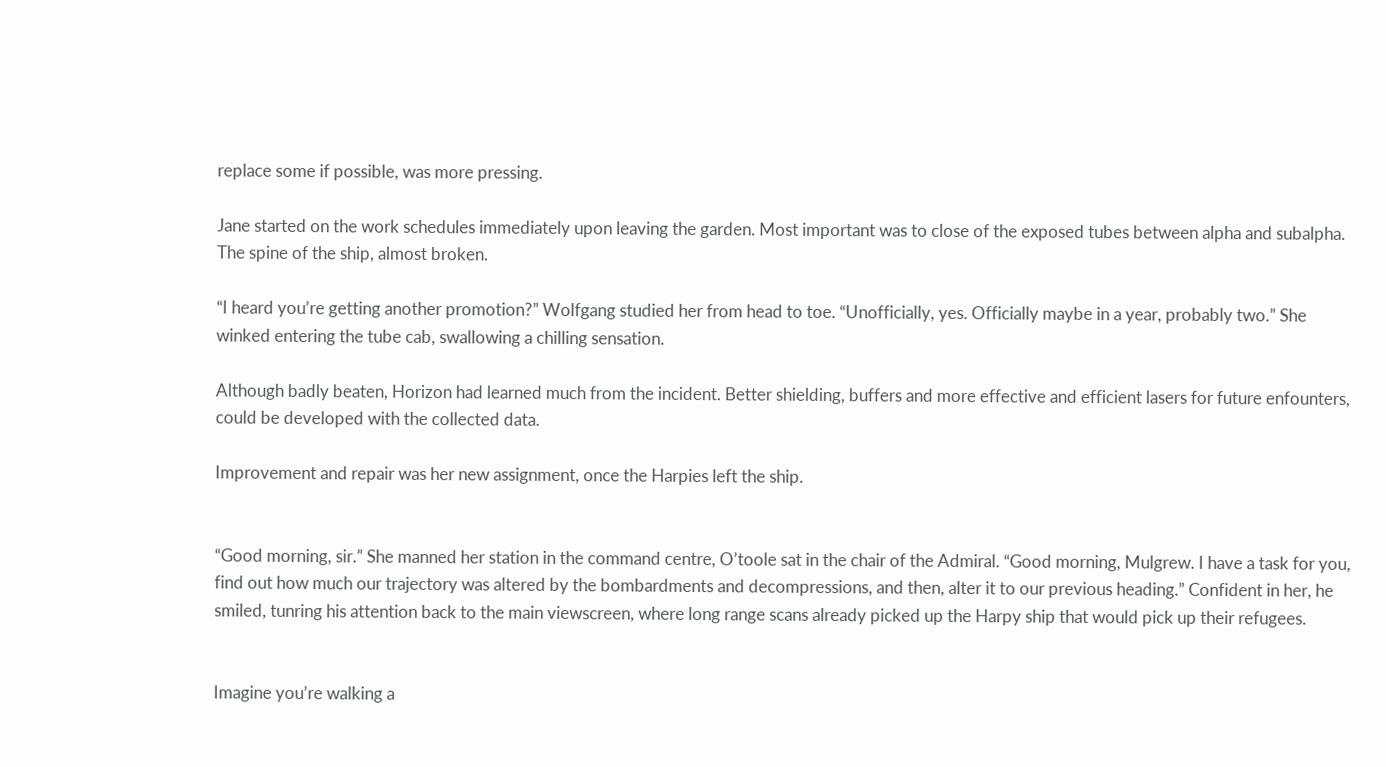replace some if possible, was more pressing.

Jane started on the work schedules immediately upon leaving the garden. Most important was to close of the exposed tubes between alpha and subalpha. The spine of the ship, almost broken.

“I heard you’re getting another promotion?” Wolfgang studied her from head to toe. “Unofficially, yes. Officially maybe in a year, probably two.” She winked entering the tube cab, swallowing a chilling sensation.

Although badly beaten, Horizon had learned much from the incident. Better shielding, buffers and more effective and efficient lasers for future enfounters, could be developed with the collected data.

Improvement and repair was her new assignment, once the Harpies left the ship.


“Good morning, sir.” She manned her station in the command centre, O’toole sat in the chair of the Admiral. “Good morning, Mulgrew. I have a task for you, find out how much our trajectory was altered by the bombardments and decompressions, and then, alter it to our previous heading.” Confident in her, he smiled, tunring his attention back to the main viewscreen, where long range scans already picked up the Harpy ship that would pick up their refugees.


Imagine you’re walking a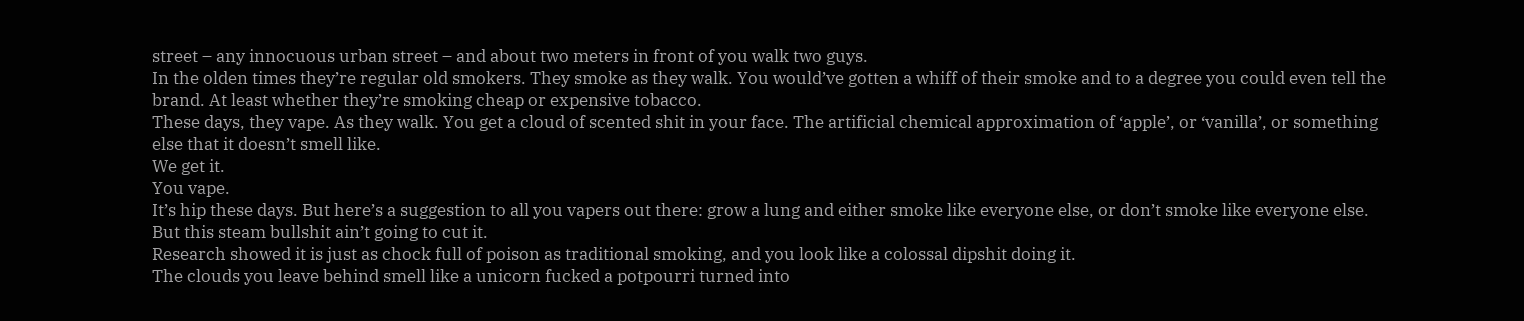street – any innocuous urban street – and about two meters in front of you walk two guys.
In the olden times they’re regular old smokers. They smoke as they walk. You would’ve gotten a whiff of their smoke and to a degree you could even tell the brand. At least whether they’re smoking cheap or expensive tobacco.
These days, they vape. As they walk. You get a cloud of scented shit in your face. The artificial chemical approximation of ‘apple’, or ‘vanilla’, or something else that it doesn’t smell like.
We get it.
You vape.
It’s hip these days. But here’s a suggestion to all you vapers out there: grow a lung and either smoke like everyone else, or don’t smoke like everyone else.
But this steam bullshit ain’t going to cut it.
Research showed it is just as chock full of poison as traditional smoking, and you look like a colossal dipshit doing it.
The clouds you leave behind smell like a unicorn fucked a potpourri turned into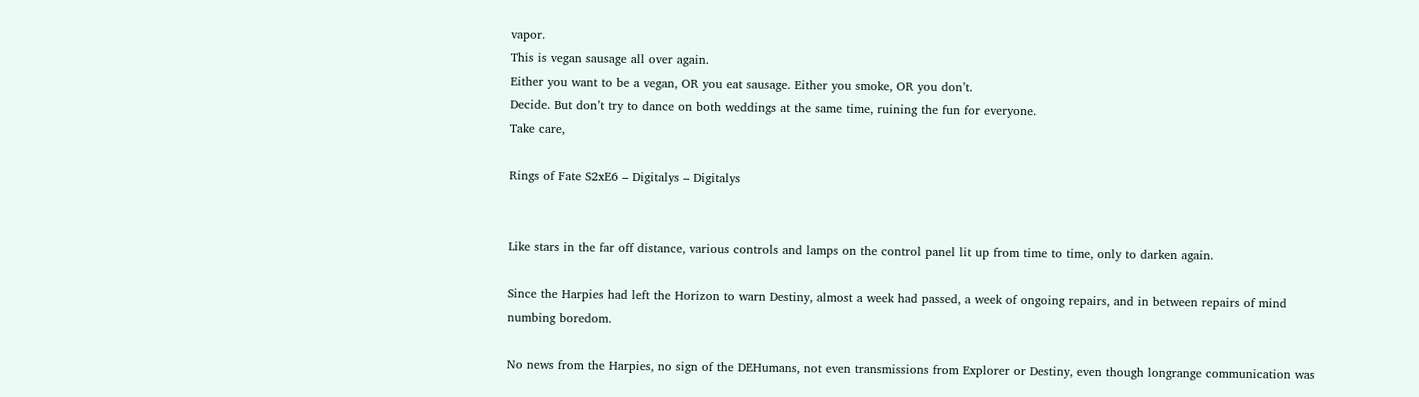vapor.
This is vegan sausage all over again.
Either you want to be a vegan, OR you eat sausage. Either you smoke, OR you don’t.
Decide. But don’t try to dance on both weddings at the same time, ruining the fun for everyone.
Take care,

Rings of Fate S2xE6 – Digitalys – Digitalys


Like stars in the far off distance, various controls and lamps on the control panel lit up from time to time, only to darken again.

Since the Harpies had left the Horizon to warn Destiny, almost a week had passed, a week of ongoing repairs, and in between repairs of mind numbing boredom.

No news from the Harpies, no sign of the DEHumans, not even transmissions from Explorer or Destiny, even though longrange communication was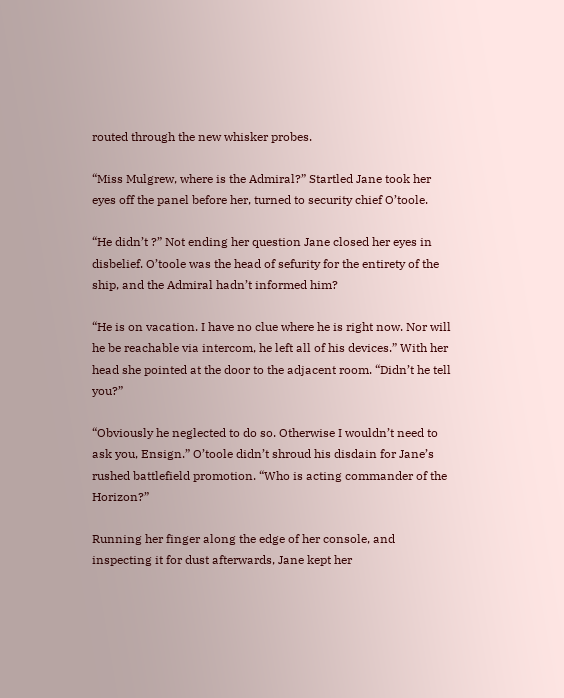routed through the new whisker probes.

“Miss Mulgrew, where is the Admiral?” Startled Jane took her eyes off the panel before her, turned to security chief O’toole.

“He didn’t ?” Not ending her question Jane closed her eyes in disbelief. O’toole was the head of sefurity for the entirety of the ship, and the Admiral hadn’t informed him?

“He is on vacation. I have no clue where he is right now. Nor will he be reachable via intercom, he left all of his devices.” With her head she pointed at the door to the adjacent room. “Didn’t he tell you?”

“Obviously he neglected to do so. Otherwise I wouldn’t need to ask you, Ensign.” O’toole didn’t shroud his disdain for Jane’s rushed battlefield promotion. “Who is acting commander of the Horizon?”

Running her finger along the edge of her console, and inspecting it for dust afterwards, Jane kept her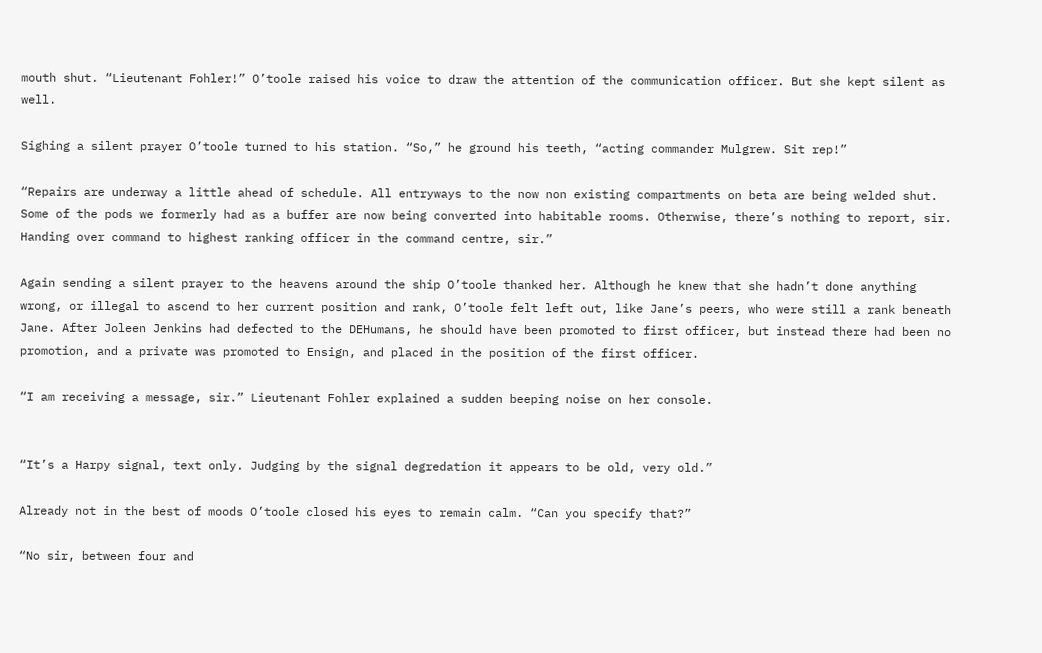mouth shut. “Lieutenant Fohler!” O’toole raised his voice to draw the attention of the communication officer. But she kept silent as well.

Sighing a silent prayer O’toole turned to his station. “So,” he ground his teeth, “acting commander Mulgrew. Sit rep!”

“Repairs are underway a little ahead of schedule. All entryways to the now non existing compartments on beta are being welded shut. Some of the pods we formerly had as a buffer are now being converted into habitable rooms. Otherwise, there’s nothing to report, sir. Handing over command to highest ranking officer in the command centre, sir.”

Again sending a silent prayer to the heavens around the ship O’toole thanked her. Although he knew that she hadn’t done anything wrong, or illegal to ascend to her current position and rank, O’toole felt left out, like Jane’s peers, who were still a rank beneath Jane. After Joleen Jenkins had defected to the DEHumans, he should have been promoted to first officer, but instead there had been no promotion, and a private was promoted to Ensign, and placed in the position of the first officer.

“I am receiving a message, sir.” Lieutenant Fohler explained a sudden beeping noise on her console.


“It’s a Harpy signal, text only. Judging by the signal degredation it appears to be old, very old.”

Already not in the best of moods O’toole closed his eyes to remain calm. “Can you specify that?”

“No sir, between four and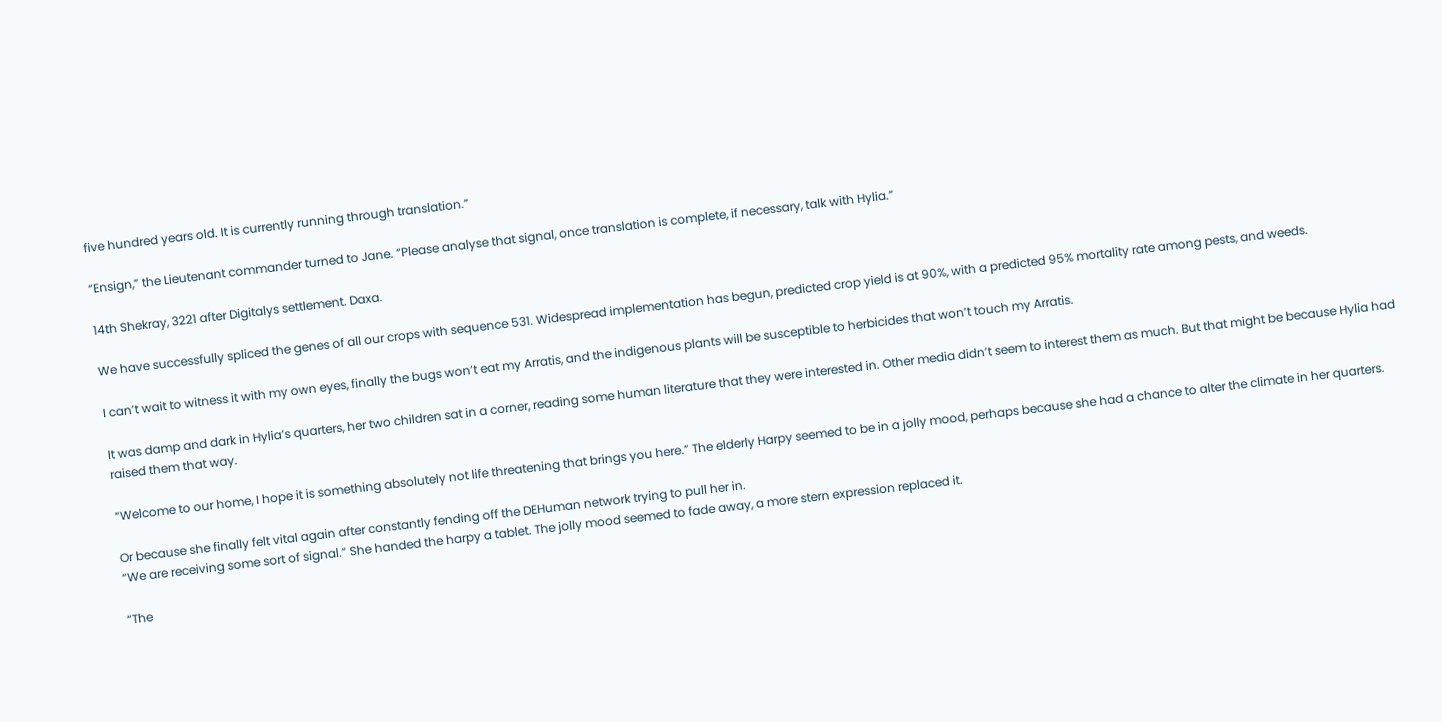five hundred years old. It is currently running through translation.”

“Ensign,” the Lieutenant commander turned to Jane. “Please analyse that signal, once translation is complete, if necessary, talk with Hylia.”

14th Shekray, 3221 after Digitalys settlement. Daxa.

We have successfully spliced the genes of all our crops with sequence 531. Widespread implementation has begun, predicted crop yield is at 90%, with a predicted 95% mortality rate among pests, and weeds.

I can’t wait to witness it with my own eyes, finally the bugs won’t eat my Arratis, and the indigenous plants will be susceptible to herbicides that won’t touch my Arratis.

It was damp and dark in Hylia’s quarters, her two children sat in a corner, reading some human literature that they were interested in. Other media didn’t seem to interest them as much. But that might be because Hylia had raised them that way.

“Welcome to our home, I hope it is something absolutely not life threatening that brings you here.” The elderly Harpy seemed to be in a jolly mood, perhaps because she had a chance to alter the climate in her quarters.

Or because she finally felt vital again after constantly fending off the DEHuman network trying to pull her in.
“We are receiving some sort of signal.” She handed the harpy a tablet. The jolly mood seemed to fade away, a more stern expression replaced it.

“The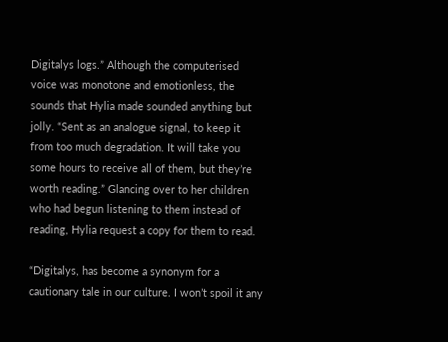Digitalys logs.” Although the computerised voice was monotone and emotionless, the sounds that Hylia made sounded anything but jolly. “Sent as an analogue signal, to keep it from too much degradation. It will take you some hours to receive all of them, but they’re worth reading.” Glancing over to her children who had begun listening to them instead of reading, Hylia request a copy for them to read.

“Digitalys, has become a synonym for a cautionary tale in our culture. I won’t spoil it any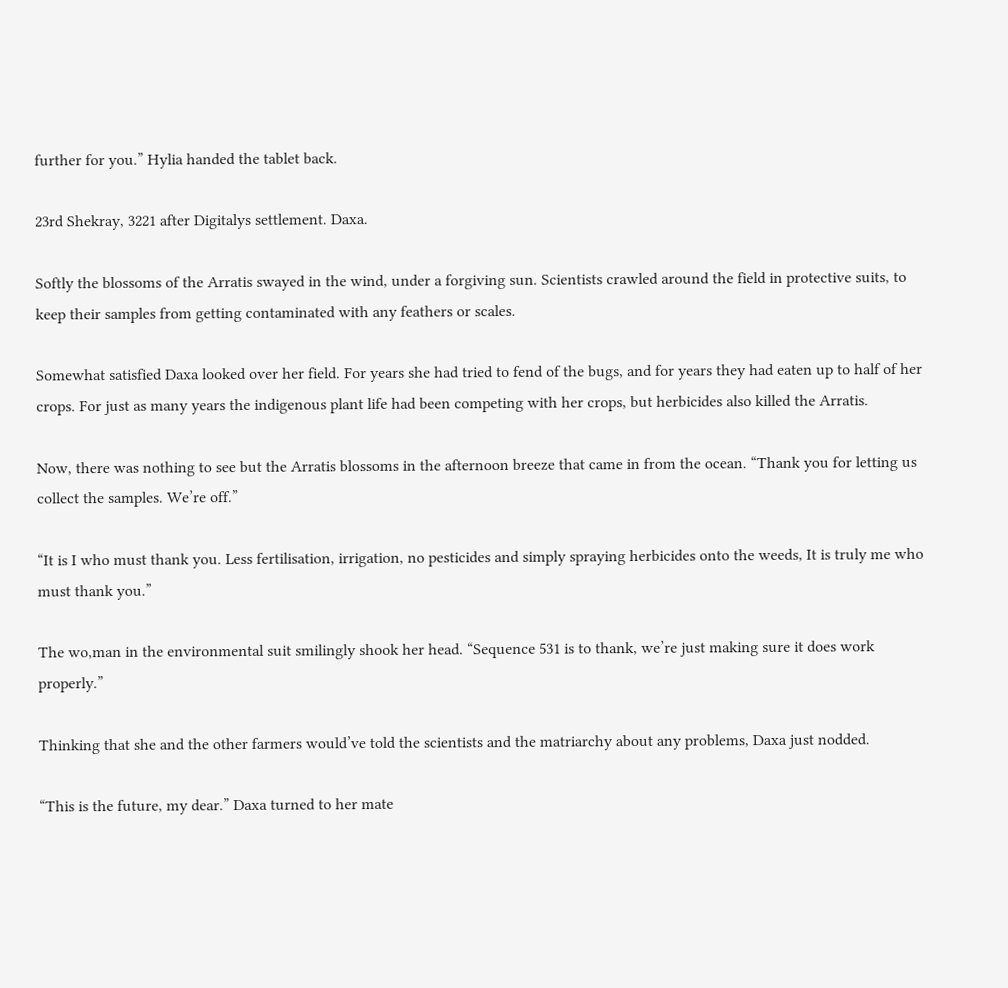further for you.” Hylia handed the tablet back.

23rd Shekray, 3221 after Digitalys settlement. Daxa.

Softly the blossoms of the Arratis swayed in the wind, under a forgiving sun. Scientists crawled around the field in protective suits, to keep their samples from getting contaminated with any feathers or scales.

Somewhat satisfied Daxa looked over her field. For years she had tried to fend of the bugs, and for years they had eaten up to half of her crops. For just as many years the indigenous plant life had been competing with her crops, but herbicides also killed the Arratis.

Now, there was nothing to see but the Arratis blossoms in the afternoon breeze that came in from the ocean. “Thank you for letting us collect the samples. We’re off.”

“It is I who must thank you. Less fertilisation, irrigation, no pesticides and simply spraying herbicides onto the weeds, It is truly me who must thank you.”

The wo,man in the environmental suit smilingly shook her head. “Sequence 531 is to thank, we’re just making sure it does work properly.”

Thinking that she and the other farmers would’ve told the scientists and the matriarchy about any problems, Daxa just nodded.

“This is the future, my dear.” Daxa turned to her mate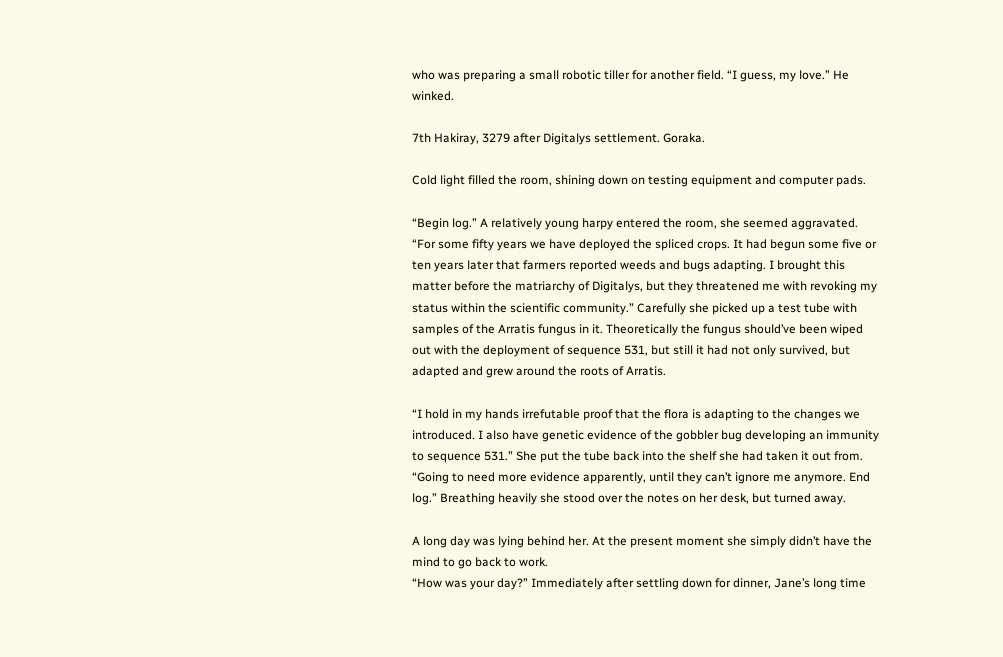who was preparing a small robotic tiller for another field. “I guess, my love.” He winked.

7th Hakiray, 3279 after Digitalys settlement. Goraka.

Cold light filled the room, shining down on testing equipment and computer pads.

“Begin log.” A relatively young harpy entered the room, she seemed aggravated. “For some fifty years we have deployed the spliced crops. It had begun some five or ten years later that farmers reported weeds and bugs adapting. I brought this matter before the matriarchy of Digitalys, but they threatened me with revoking my status within the scientific community.” Carefully she picked up a test tube with samples of the Arratis fungus in it. Theoretically the fungus should’ve been wiped out with the deployment of sequence 531, but still it had not only survived, but adapted and grew around the roots of Arratis.

“I hold in my hands irrefutable proof that the flora is adapting to the changes we introduced. I also have genetic evidence of the gobbler bug developing an immunity to sequence 531.” She put the tube back into the shelf she had taken it out from. “Going to need more evidence apparently, until they can’t ignore me anymore. End log.” Breathing heavily she stood over the notes on her desk, but turned away.

A long day was lying behind her. At the present moment she simply didn’t have the mind to go back to work.
“How was your day?” Immediately after settling down for dinner, Jane’s long time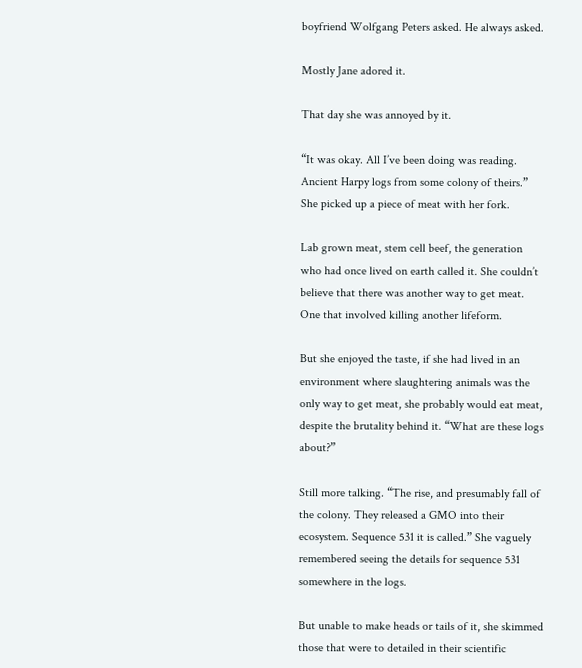boyfriend Wolfgang Peters asked. He always asked.

Mostly Jane adored it.

That day she was annoyed by it.

“It was okay. All I’ve been doing was reading. Ancient Harpy logs from some colony of theirs.” She picked up a piece of meat with her fork.

Lab grown meat, stem cell beef, the generation who had once lived on earth called it. She couldn’t believe that there was another way to get meat. One that involved killing another lifeform.

But she enjoyed the taste, if she had lived in an environment where slaughtering animals was the only way to get meat, she probably would eat meat, despite the brutality behind it. “What are these logs about?”

Still more talking. “The rise, and presumably fall of the colony. They released a GMO into their ecosystem. Sequence 531 it is called.” She vaguely remembered seeing the details for sequence 531 somewhere in the logs.

But unable to make heads or tails of it, she skimmed those that were to detailed in their scientific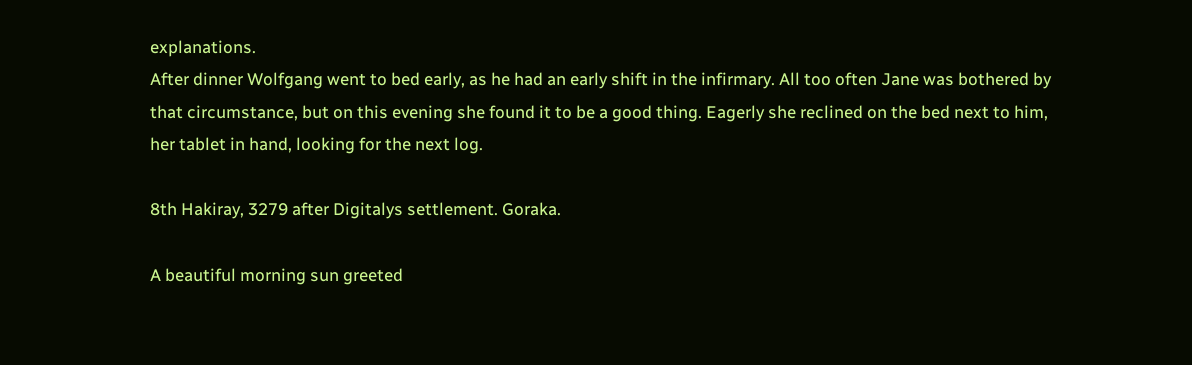explanations.
After dinner Wolfgang went to bed early, as he had an early shift in the infirmary. All too often Jane was bothered by that circumstance, but on this evening she found it to be a good thing. Eagerly she reclined on the bed next to him, her tablet in hand, looking for the next log.

8th Hakiray, 3279 after Digitalys settlement. Goraka.

A beautiful morning sun greeted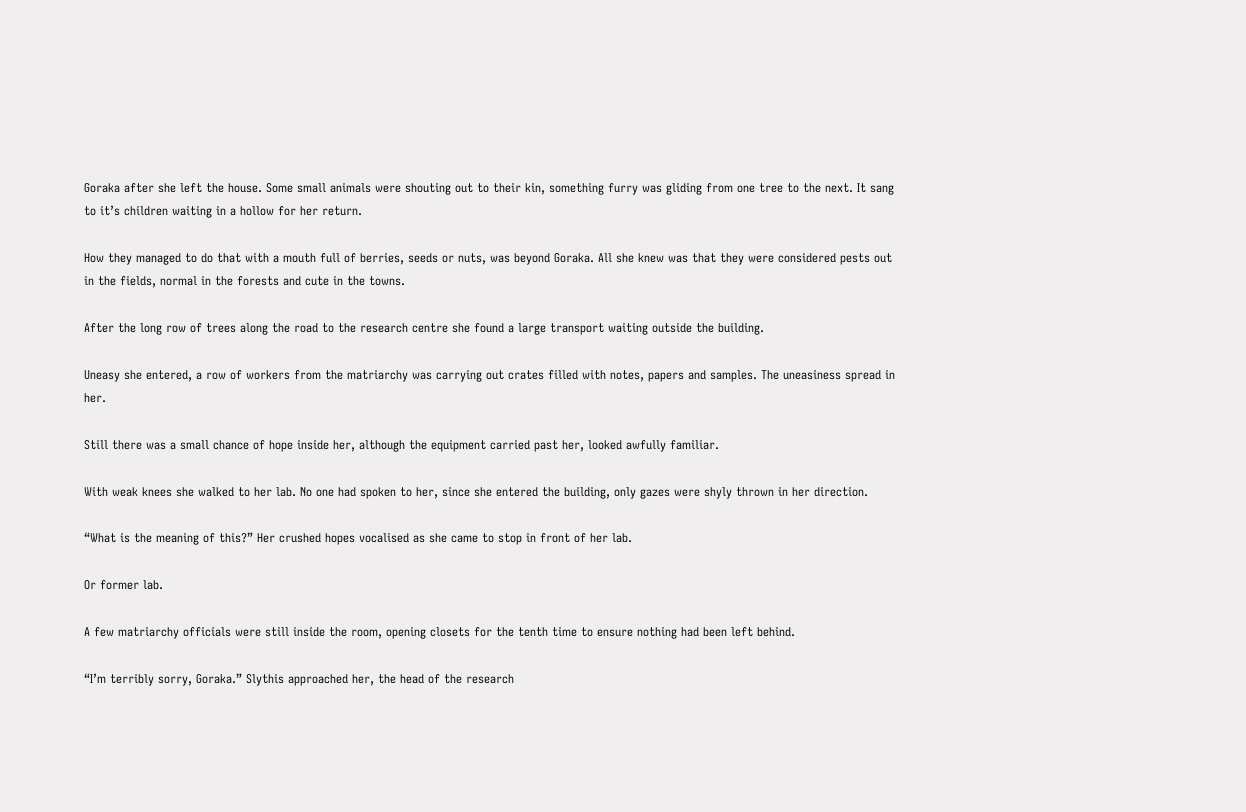Goraka after she left the house. Some small animals were shouting out to their kin, something furry was gliding from one tree to the next. It sang to it’s children waiting in a hollow for her return.

How they managed to do that with a mouth full of berries, seeds or nuts, was beyond Goraka. All she knew was that they were considered pests out in the fields, normal in the forests and cute in the towns.

After the long row of trees along the road to the research centre she found a large transport waiting outside the building.

Uneasy she entered, a row of workers from the matriarchy was carrying out crates filled with notes, papers and samples. The uneasiness spread in her.

Still there was a small chance of hope inside her, although the equipment carried past her, looked awfully familiar.

With weak knees she walked to her lab. No one had spoken to her, since she entered the building, only gazes were shyly thrown in her direction.

“What is the meaning of this?” Her crushed hopes vocalised as she came to stop in front of her lab.

Or former lab.

A few matriarchy officials were still inside the room, opening closets for the tenth time to ensure nothing had been left behind.

“I’m terribly sorry, Goraka.” Slythis approached her, the head of the research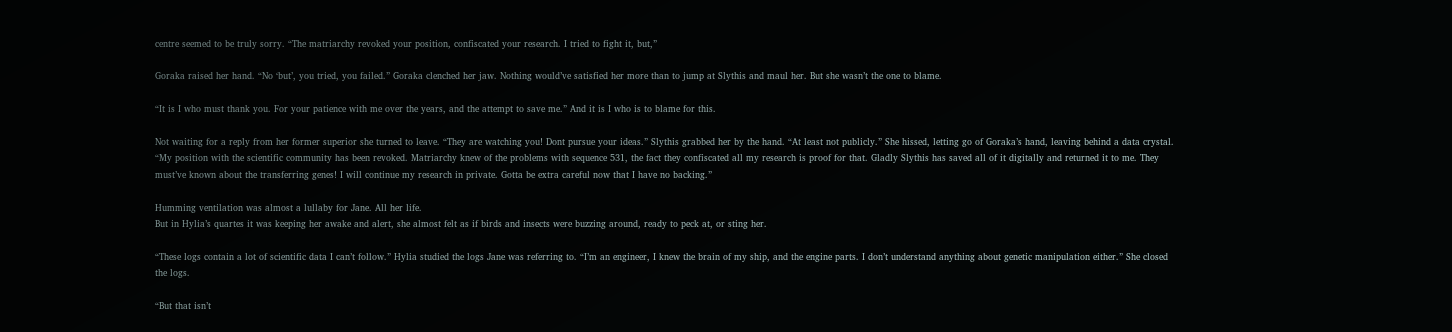centre seemed to be truly sorry. “The matriarchy revoked your position, confiscated your research. I tried to fight it, but,”

Goraka raised her hand. “No ‘but’, you tried, you failed.” Goraka clenched her jaw. Nothing would’ve satisfied her more than to jump at Slythis and maul her. But she wasn’t the one to blame.

“It is I who must thank you. For your patience with me over the years, and the attempt to save me.” And it is I who is to blame for this.

Not waiting for a reply from her former superior she turned to leave. “They are watching you! Dont pursue your ideas.” Slythis grabbed her by the hand. “At least not publicly.” She hissed, letting go of Goraka’s hand, leaving behind a data crystal.
“My position with the scientific community has been revoked. Matriarchy knew of the problems with sequence 531, the fact they confiscated all my research is proof for that. Gladly Slythis has saved all of it digitally and returned it to me. They must’ve known about the transferring genes! I will continue my research in private. Gotta be extra careful now that I have no backing.”

Humming ventilation was almost a lullaby for Jane. All her life.
But in Hylia’s quartes it was keeping her awake and alert, she almost felt as if birds and insects were buzzing around, ready to peck at, or sting her.

“These logs contain a lot of scientific data I can’t follow.” Hylia studied the logs Jane was referring to. “I’m an engineer, I knew the brain of my ship, and the engine parts. I don’t understand anything about genetic manipulation either.” She closed the logs.

“But that isn’t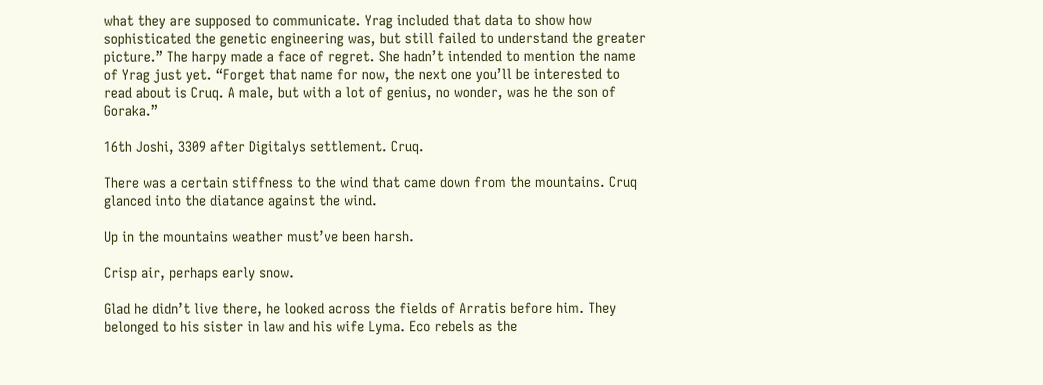what they are supposed to communicate. Yrag included that data to show how sophisticated the genetic engineering was, but still failed to understand the greater picture.” The harpy made a face of regret. She hadn’t intended to mention the name of Yrag just yet. “Forget that name for now, the next one you’ll be interested to read about is Cruq. A male, but with a lot of genius, no wonder, was he the son of Goraka.”

16th Joshi, 3309 after Digitalys settlement. Cruq.

There was a certain stiffness to the wind that came down from the mountains. Cruq glanced into the diatance against the wind.

Up in the mountains weather must’ve been harsh.

Crisp air, perhaps early snow.

Glad he didn’t live there, he looked across the fields of Arratis before him. They belonged to his sister in law and his wife Lyma. Eco rebels as the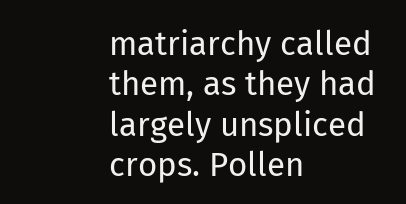matriarchy called them, as they had largely unspliced crops. Pollen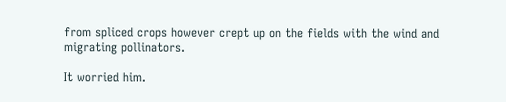from spliced crops however crept up on the fields with the wind and migrating pollinators.

It worried him.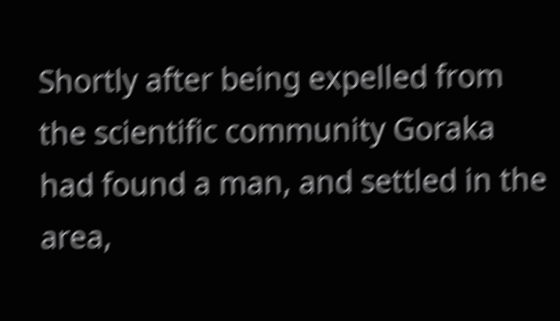Shortly after being expelled from the scientific community Goraka had found a man, and settled in the area,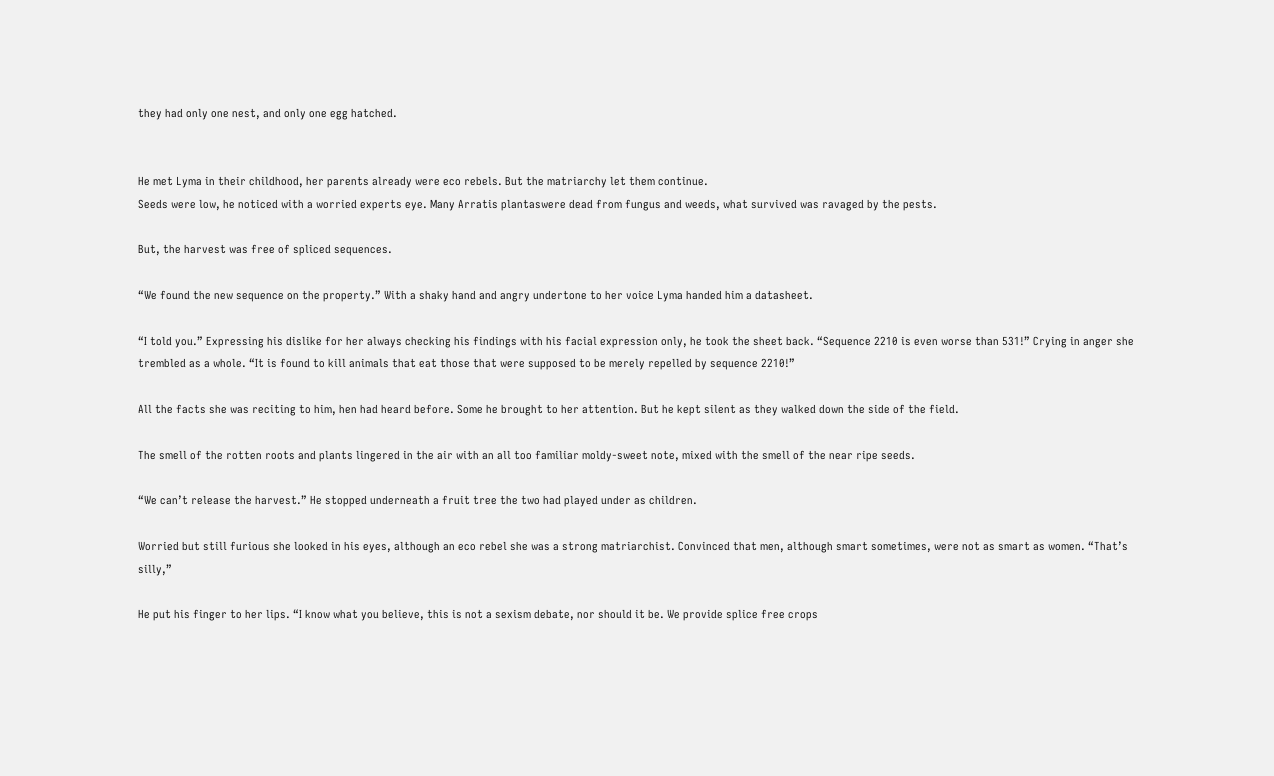they had only one nest, and only one egg hatched.


He met Lyma in their childhood, her parents already were eco rebels. But the matriarchy let them continue.
Seeds were low, he noticed with a worried experts eye. Many Arratis plantaswere dead from fungus and weeds, what survived was ravaged by the pests.

But, the harvest was free of spliced sequences.

“We found the new sequence on the property.” With a shaky hand and angry undertone to her voice Lyma handed him a datasheet.

“I told you.” Expressing his dislike for her always checking his findings with his facial expression only, he took the sheet back. “Sequence 2210 is even worse than 531!” Crying in anger she trembled as a whole. “It is found to kill animals that eat those that were supposed to be merely repelled by sequence 2210!”

All the facts she was reciting to him, hen had heard before. Some he brought to her attention. But he kept silent as they walked down the side of the field.

The smell of the rotten roots and plants lingered in the air with an all too familiar moldy-sweet note, mixed with the smell of the near ripe seeds.

“We can’t release the harvest.” He stopped underneath a fruit tree the two had played under as children.

Worried but still furious she looked in his eyes, although an eco rebel she was a strong matriarchist. Convinced that men, although smart sometimes, were not as smart as women. “That’s silly,”

He put his finger to her lips. “I know what you believe, this is not a sexism debate, nor should it be. We provide splice free crops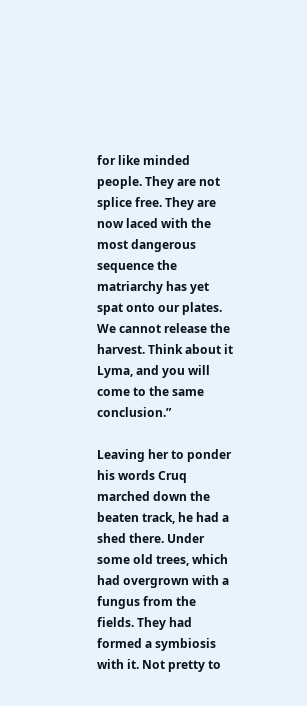for like minded people. They are not splice free. They are now laced with the most dangerous sequence the matriarchy has yet spat onto our plates. We cannot release the harvest. Think about it Lyma, and you will come to the same conclusion.”

Leaving her to ponder his words Cruq marched down the beaten track, he had a shed there. Under some old trees, which had overgrown with a fungus from the fields. They had formed a symbiosis with it. Not pretty to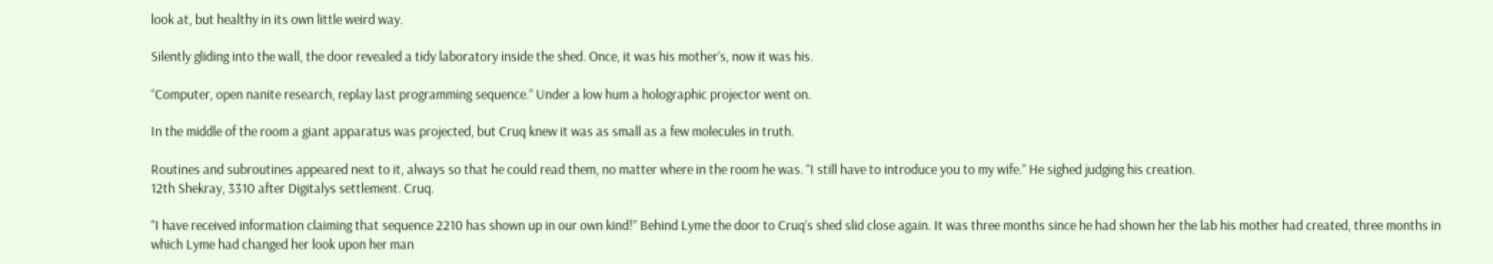look at, but healthy in its own little weird way.

Silently gliding into the wall, the door revealed a tidy laboratory inside the shed. Once, it was his mother’s, now it was his.

“Computer, open nanite research, replay last programming sequence.” Under a low hum a holographic projector went on.

In the middle of the room a giant apparatus was projected, but Cruq knew it was as small as a few molecules in truth.

Routines and subroutines appeared next to it, always so that he could read them, no matter where in the room he was. “I still have to introduce you to my wife.” He sighed judging his creation.
12th Shekray, 3310 after Digitalys settlement. Cruq.

“I have received information claiming that sequence 2210 has shown up in our own kind!” Behind Lyme the door to Cruq’s shed slid close again. It was three months since he had shown her the lab his mother had created, three months in which Lyme had changed her look upon her man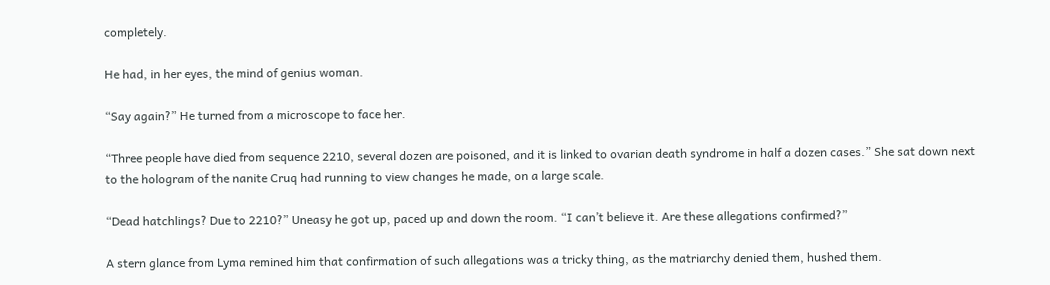completely.

He had, in her eyes, the mind of genius woman.

“Say again?” He turned from a microscope to face her.

“Three people have died from sequence 2210, several dozen are poisoned, and it is linked to ovarian death syndrome in half a dozen cases.” She sat down next to the hologram of the nanite Cruq had running to view changes he made, on a large scale.

“Dead hatchlings? Due to 2210?” Uneasy he got up, paced up and down the room. “I can’t believe it. Are these allegations confirmed?”

A stern glance from Lyma remined him that confirmation of such allegations was a tricky thing, as the matriarchy denied them, hushed them.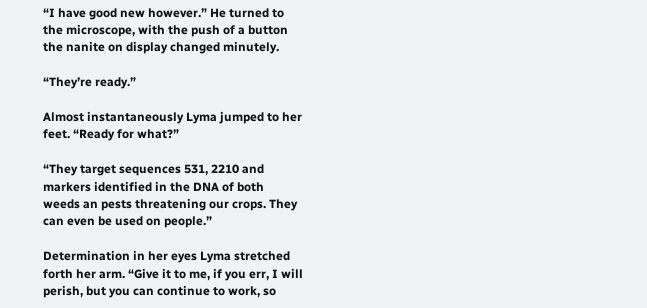“I have good new however.” He turned to the microscope, with the push of a button the nanite on display changed minutely.

“They’re ready.”

Almost instantaneously Lyma jumped to her feet. “Ready for what?”

“They target sequences 531, 2210 and markers identified in the DNA of both weeds an pests threatening our crops. They can even be used on people.”

Determination in her eyes Lyma stretched forth her arm. “Give it to me, if you err, I will perish, but you can continue to work, so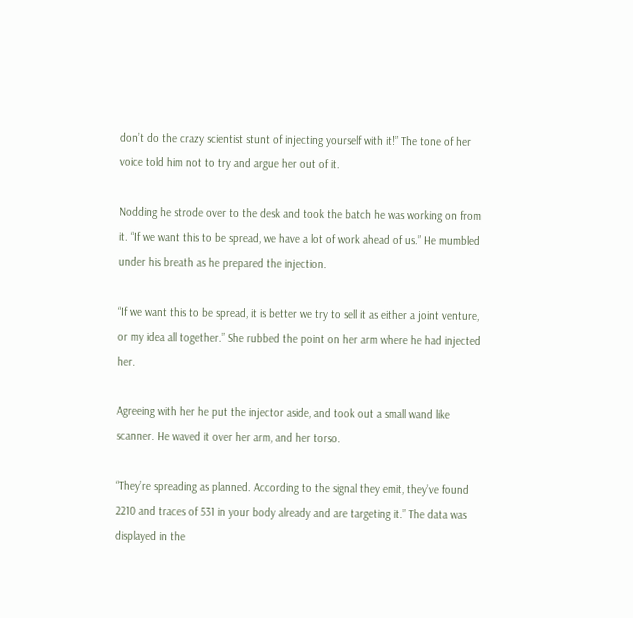don’t do the crazy scientist stunt of injecting yourself with it!” The tone of her voice told him not to try and argue her out of it.

Nodding he strode over to the desk and took the batch he was working on from it. “If we want this to be spread, we have a lot of work ahead of us.” He mumbled under his breath as he prepared the injection.

“If we want this to be spread, it is better we try to sell it as either a joint venture, or my idea all together.” She rubbed the point on her arm where he had injected her.

Agreeing with her he put the injector aside, and took out a small wand like scanner. He waved it over her arm, and her torso.

“They’re spreading as planned. According to the signal they emit, they’ve found 2210 and traces of 531 in your body already and are targeting it.” The data was displayed in the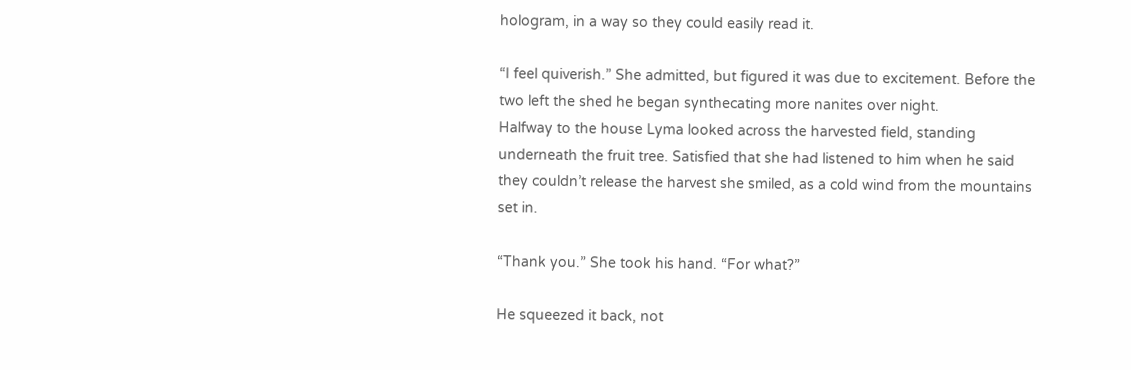hologram, in a way so they could easily read it.

“I feel quiverish.” She admitted, but figured it was due to excitement. Before the two left the shed he began synthecating more nanites over night.
Halfway to the house Lyma looked across the harvested field, standing underneath the fruit tree. Satisfied that she had listened to him when he said they couldn’t release the harvest she smiled, as a cold wind from the mountains set in.

“Thank you.” She took his hand. “For what?”

He squeezed it back, not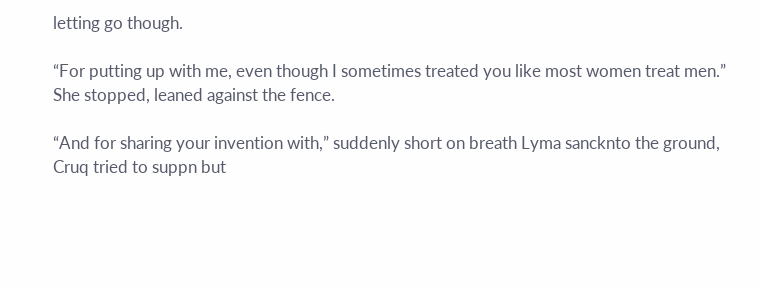letting go though.

“For putting up with me, even though I sometimes treated you like most women treat men.” She stopped, leaned against the fence.

“And for sharing your invention with,” suddenly short on breath Lyma sancknto the ground, Cruq tried to suppn but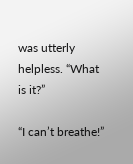was utterly helpless. “What is it?”

“I can’t breathe!”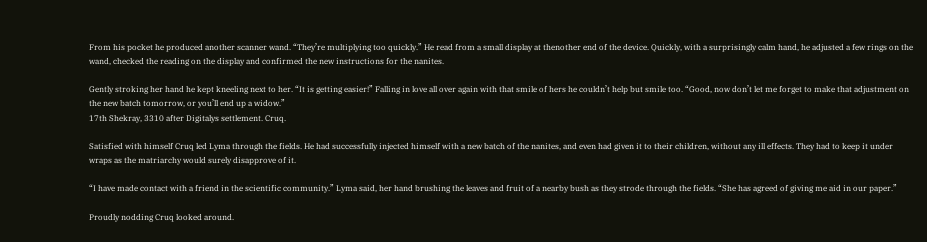From his pocket he produced another scanner wand. “They’re multiplying too quickly.” He read from a small display at thenother end of the device. Quickly, with a surprisingly calm hand, he adjusted a few rings on the wand, checked the reading on the display and confirmed the new instructions for the nanites.

Gently stroking her hand he kept kneeling next to her. “It is getting easier!” Falling in love all over again with that smile of hers he couldn’t help but smile too. “Good, now don’t let me forget to make that adjustment on the new batch tomorrow, or you’ll end up a widow.”
17th Shekray, 3310 after Digitalys settlement. Cruq.

Satisfied with himself Cruq led Lyma through the fields. He had successfully injected himself with a new batch of the nanites, and even had given it to their children, without any ill effects. They had to keep it under wraps as the matriarchy would surely disapprove of it.

“I have made contact with a friend in the scientific community.” Lyma said, her hand brushing the leaves and fruit of a nearby bush as they strode through the fields. “She has agreed of giving me aid in our paper.”

Proudly nodding Cruq looked around.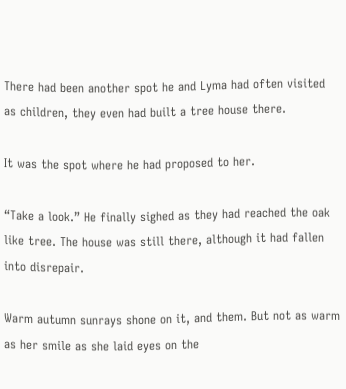There had been another spot he and Lyma had often visited as children, they even had built a tree house there.

It was the spot where he had proposed to her.

“Take a look.” He finally sighed as they had reached the oak like tree. The house was still there, although it had fallen into disrepair.

Warm autumn sunrays shone on it, and them. But not as warm as her smile as she laid eyes on the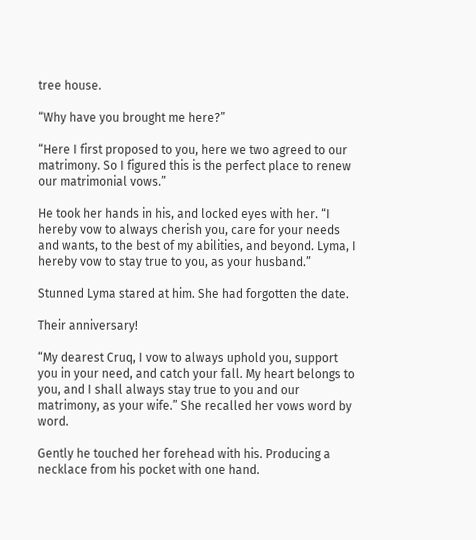tree house.

“Why have you brought me here?”

“Here I first proposed to you, here we two agreed to our matrimony. So I figured this is the perfect place to renew our matrimonial vows.”

He took her hands in his, and locked eyes with her. “I hereby vow to always cherish you, care for your needs and wants, to the best of my abilities, and beyond. Lyma, I hereby vow to stay true to you, as your husband.”

Stunned Lyma stared at him. She had forgotten the date.

Their anniversary!

“My dearest Cruq, I vow to always uphold you, support you in your need, and catch your fall. My heart belongs to you, and I shall always stay true to you and our matrimony, as your wife.” She recalled her vows word by word.

Gently he touched her forehead with his. Producing a necklace from his pocket with one hand.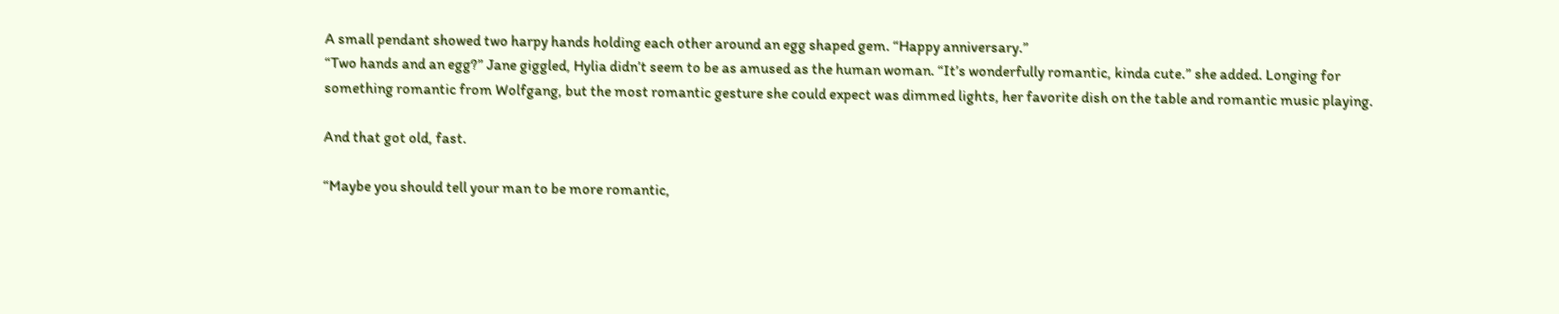A small pendant showed two harpy hands holding each other around an egg shaped gem. “Happy anniversary.”
“Two hands and an egg?” Jane giggled, Hylia didn’t seem to be as amused as the human woman. “It’s wonderfully romantic, kinda cute.” she added. Longing for something romantic from Wolfgang, but the most romantic gesture she could expect was dimmed lights, her favorite dish on the table and romantic music playing.

And that got old, fast.

“Maybe you should tell your man to be more romantic,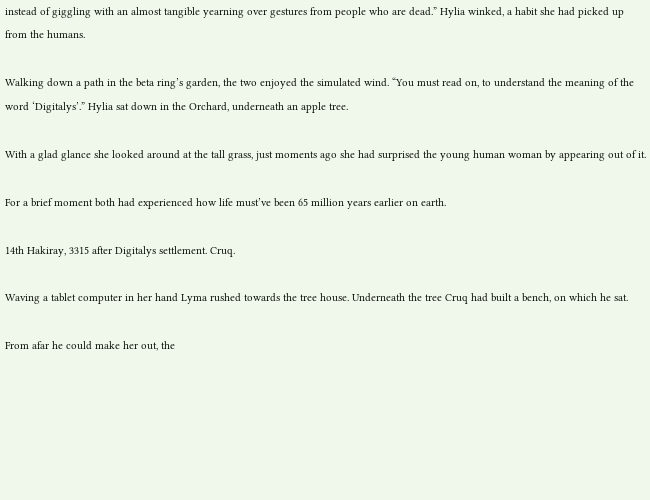instead of giggling with an almost tangible yearning over gestures from people who are dead.” Hylia winked, a habit she had picked up from the humans.

Walking down a path in the beta ring’s garden, the two enjoyed the simulated wind. “You must read on, to understand the meaning of the word ‘Digitalys’.” Hylia sat down in the Orchard, underneath an apple tree.

With a glad glance she looked around at the tall grass, just moments ago she had surprised the young human woman by appearing out of it.

For a brief moment both had experienced how life must’ve been 65 million years earlier on earth.

14th Hakiray, 3315 after Digitalys settlement. Cruq.

Waving a tablet computer in her hand Lyma rushed towards the tree house. Underneath the tree Cruq had built a bench, on which he sat.

From afar he could make her out, the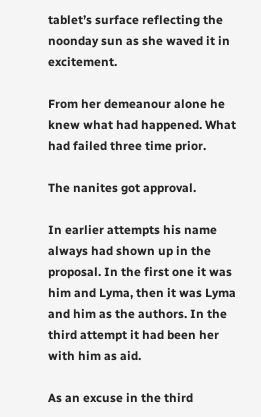tablet’s surface reflecting the noonday sun as she waved it in excitement.

From her demeanour alone he knew what had happened. What had failed three time prior.

The nanites got approval.

In earlier attempts his name always had shown up in the proposal. In the first one it was him and Lyma, then it was Lyma and him as the authors. In the third attempt it had been her with him as aid.

As an excuse in the third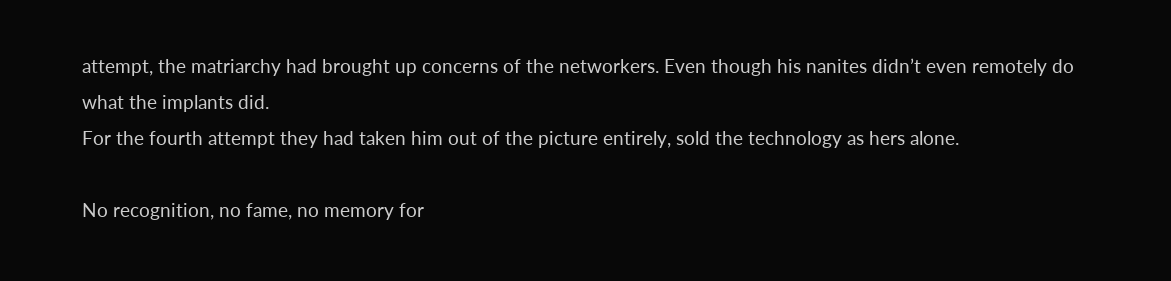attempt, the matriarchy had brought up concerns of the networkers. Even though his nanites didn’t even remotely do what the implants did.
For the fourth attempt they had taken him out of the picture entirely, sold the technology as hers alone.

No recognition, no fame, no memory for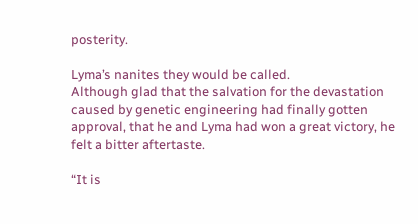posterity.

Lyma’s nanites they would be called.
Although glad that the salvation for the devastation caused by genetic engineering had finally gotten approval, that he and Lyma had won a great victory, he felt a bitter aftertaste.

“It is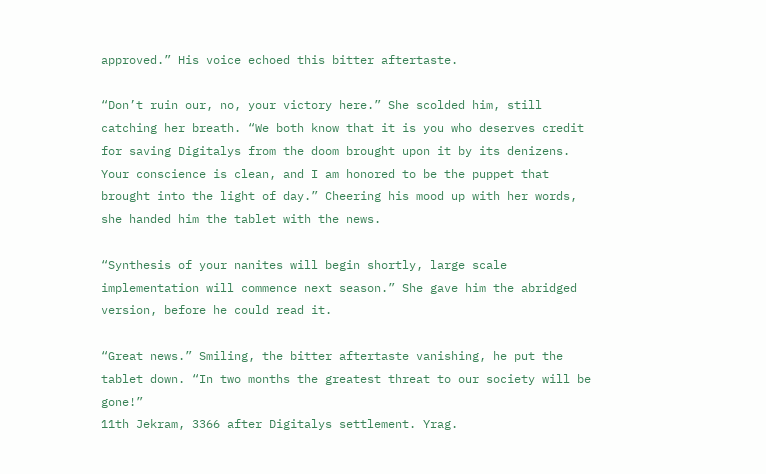approved.” His voice echoed this bitter aftertaste.

“Don’t ruin our, no, your victory here.” She scolded him, still catching her breath. “We both know that it is you who deserves credit for saving Digitalys from the doom brought upon it by its denizens. Your conscience is clean, and I am honored to be the puppet that brought into the light of day.” Cheering his mood up with her words, she handed him the tablet with the news.

“Synthesis of your nanites will begin shortly, large scale implementation will commence next season.” She gave him the abridged version, before he could read it.

“Great news.” Smiling, the bitter aftertaste vanishing, he put the tablet down. “In two months the greatest threat to our society will be gone!”
11th Jekram, 3366 after Digitalys settlement. Yrag.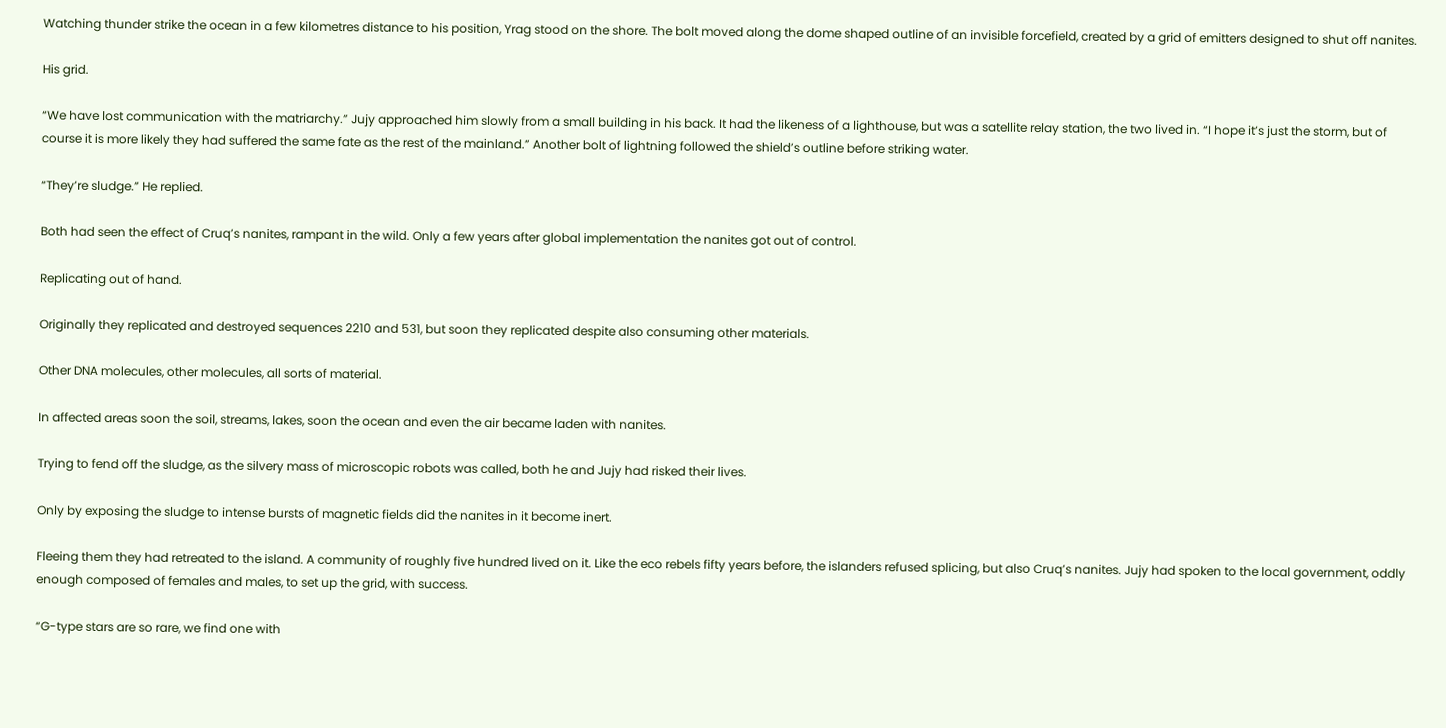Watching thunder strike the ocean in a few kilometres distance to his position, Yrag stood on the shore. The bolt moved along the dome shaped outline of an invisible forcefield, created by a grid of emitters designed to shut off nanites.

His grid.

“We have lost communication with the matriarchy.” Jujy approached him slowly from a small building in his back. It had the likeness of a lighthouse, but was a satellite relay station, the two lived in. “I hope it’s just the storm, but of course it is more likely they had suffered the same fate as the rest of the mainland.” Another bolt of lightning followed the shield’s outline before striking water.

“They’re sludge.” He replied.

Both had seen the effect of Cruq’s nanites, rampant in the wild. Only a few years after global implementation the nanites got out of control.

Replicating out of hand.

Originally they replicated and destroyed sequences 2210 and 531, but soon they replicated despite also consuming other materials.

Other DNA molecules, other molecules, all sorts of material.

In affected areas soon the soil, streams, lakes, soon the ocean and even the air became laden with nanites.

Trying to fend off the sludge, as the silvery mass of microscopic robots was called, both he and Jujy had risked their lives.

Only by exposing the sludge to intense bursts of magnetic fields did the nanites in it become inert.

Fleeing them they had retreated to the island. A community of roughly five hundred lived on it. Like the eco rebels fifty years before, the islanders refused splicing, but also Cruq’s nanites. Jujy had spoken to the local government, oddly enough composed of females and males, to set up the grid, with success.

“G-type stars are so rare, we find one with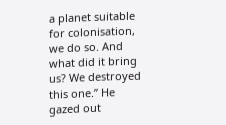a planet suitable for colonisation, we do so. And what did it bring us? We destroyed this one.” He gazed out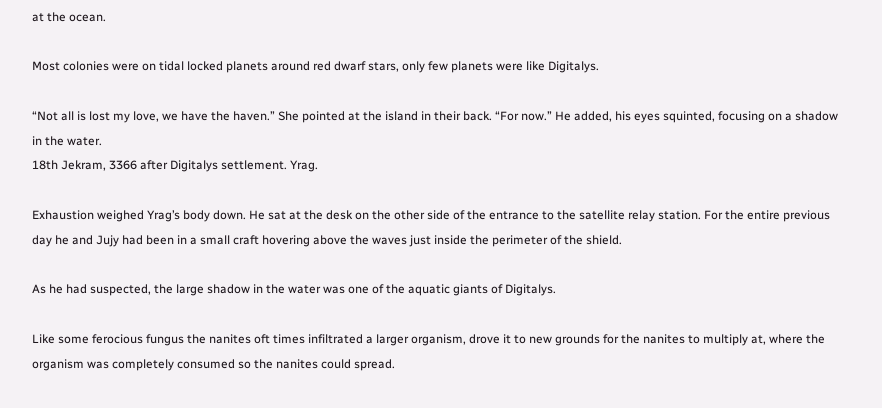at the ocean.

Most colonies were on tidal locked planets around red dwarf stars, only few planets were like Digitalys.

“Not all is lost my love, we have the haven.” She pointed at the island in their back. “For now.” He added, his eyes squinted, focusing on a shadow in the water.
18th Jekram, 3366 after Digitalys settlement. Yrag.

Exhaustion weighed Yrag’s body down. He sat at the desk on the other side of the entrance to the satellite relay station. For the entire previous day he and Jujy had been in a small craft hovering above the waves just inside the perimeter of the shield.

As he had suspected, the large shadow in the water was one of the aquatic giants of Digitalys.

Like some ferocious fungus the nanites oft times infiltrated a larger organism, drove it to new grounds for the nanites to multiply at, where the organism was completely consumed so the nanites could spread.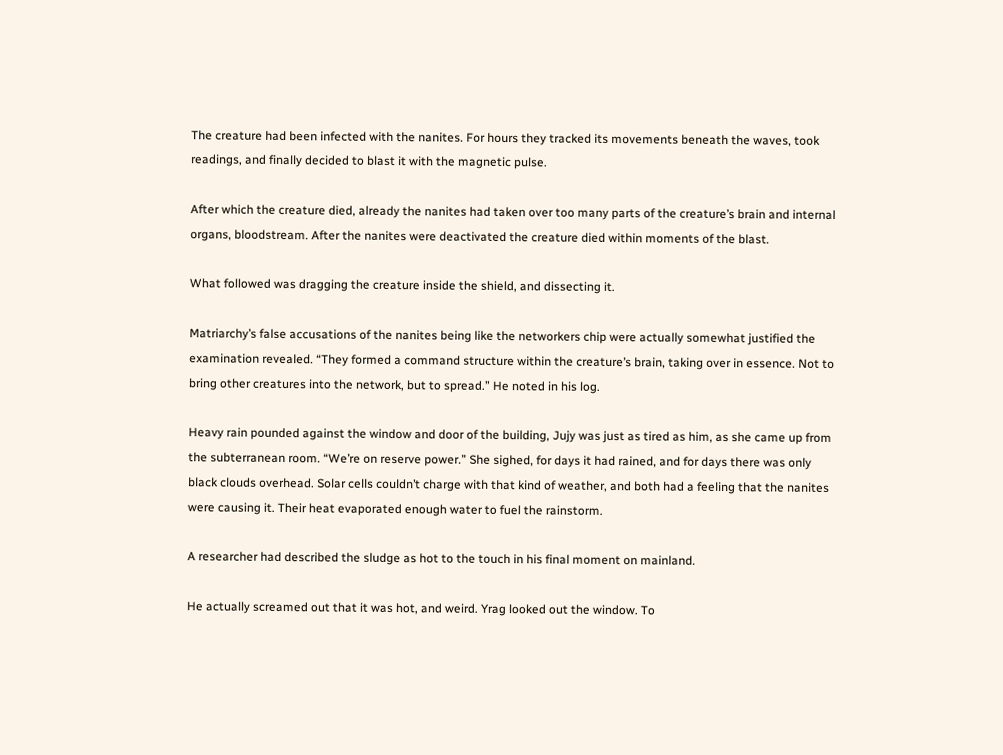The creature had been infected with the nanites. For hours they tracked its movements beneath the waves, took readings, and finally decided to blast it with the magnetic pulse.

After which the creature died, already the nanites had taken over too many parts of the creature’s brain and internal organs, bloodstream. After the nanites were deactivated the creature died within moments of the blast.

What followed was dragging the creature inside the shield, and dissecting it.

Matriarchy’s false accusations of the nanites being like the networkers chip were actually somewhat justified the examination revealed. “They formed a command structure within the creature’s brain, taking over in essence. Not to bring other creatures into the network, but to spread.” He noted in his log.

Heavy rain pounded against the window and door of the building, Jujy was just as tired as him, as she came up from the subterranean room. “We’re on reserve power.” She sighed, for days it had rained, and for days there was only black clouds overhead. Solar cells couldn’t charge with that kind of weather, and both had a feeling that the nanites were causing it. Their heat evaporated enough water to fuel the rainstorm.

A researcher had described the sludge as hot to the touch in his final moment on mainland.

He actually screamed out that it was hot, and weird. Yrag looked out the window. To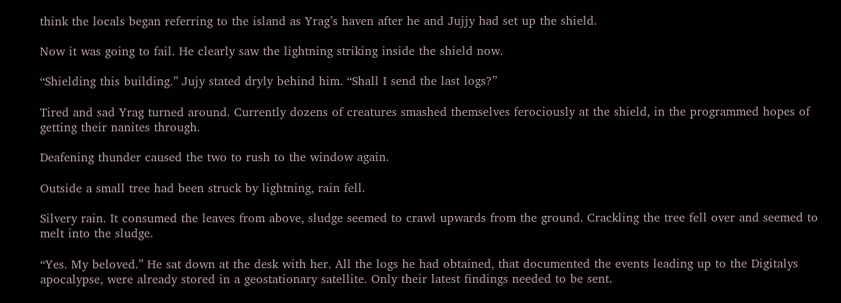think the locals began referring to the island as Yrag’s haven after he and Jujjy had set up the shield.

Now it was going to fail. He clearly saw the lightning striking inside the shield now.

“Shielding this building.” Jujy stated dryly behind him. “Shall I send the last logs?”

Tired and sad Yrag turned around. Currently dozens of creatures smashed themselves ferociously at the shield, in the programmed hopes of getting their nanites through.

Deafening thunder caused the two to rush to the window again.

Outside a small tree had been struck by lightning, rain fell.

Silvery rain. It consumed the leaves from above, sludge seemed to crawl upwards from the ground. Crackling the tree fell over and seemed to melt into the sludge.

“Yes. My beloved.” He sat down at the desk with her. All the logs he had obtained, that documented the events leading up to the Digitalys apocalypse, were already stored in a geostationary satellite. Only their latest findings needed to be sent.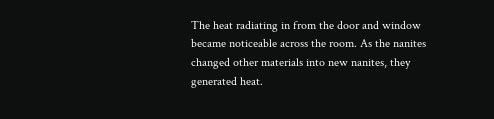The heat radiating in from the door and window became noticeable across the room. As the nanites changed other materials into new nanites, they generated heat.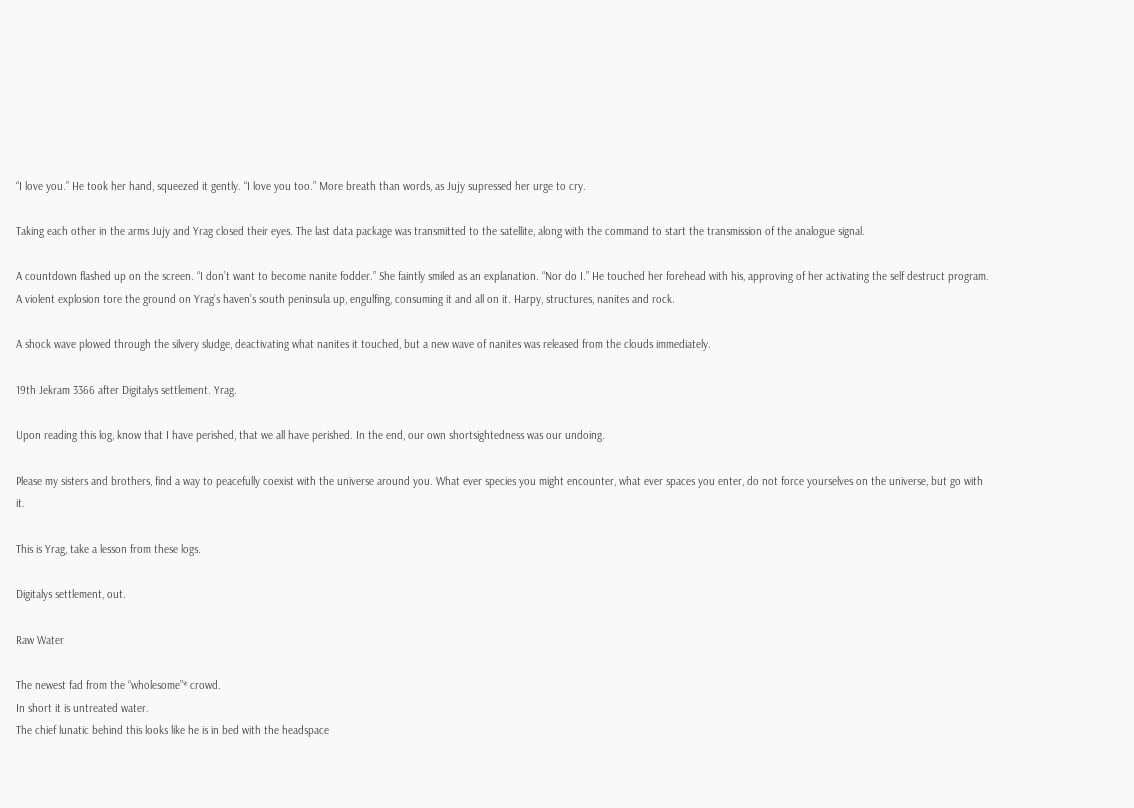“I love you.” He took her hand, squeezed it gently. “I love you too.” More breath than words, as Jujy supressed her urge to cry.

Taking each other in the arms Jujy and Yrag closed their eyes. The last data package was transmitted to the satellite, along with the command to start the transmission of the analogue signal.

A countdown flashed up on the screen. “I don’t want to become nanite fodder.” She faintly smiled as an explanation. “Nor do I.” He touched her forehead with his, approving of her activating the self destruct program.
A violent explosion tore the ground on Yrag’s haven’s south peninsula up, engulfing, consuming it and all on it. Harpy, structures, nanites and rock.

A shock wave plowed through the silvery sludge, deactivating what nanites it touched, but a new wave of nanites was released from the clouds immediately.

19th Jekram 3366 after Digitalys settlement. Yrag.

Upon reading this log, know that I have perished, that we all have perished. In the end, our own shortsightedness was our undoing.

Please my sisters and brothers, find a way to peacefully coexist with the universe around you. What ever species you might encounter, what ever spaces you enter, do not force yourselves on the universe, but go with it.

This is Yrag, take a lesson from these logs.

Digitalys settlement, out.

Raw Water

The newest fad from the “wholesome”* crowd.
In short it is untreated water.
The chief lunatic behind this looks like he is in bed with the headspace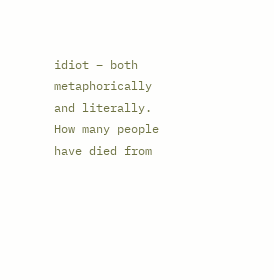idiot – both metaphorically and literally. How many people have died from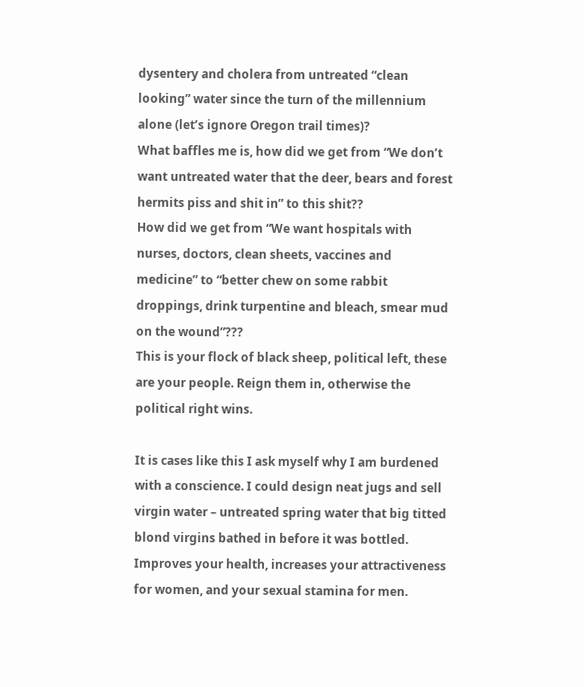dysentery and cholera from untreated “clean looking” water since the turn of the millennium alone (let’s ignore Oregon trail times)?
What baffles me is, how did we get from “We don’t want untreated water that the deer, bears and forest hermits piss and shit in” to this shit??
How did we get from “We want hospitals with nurses, doctors, clean sheets, vaccines and medicine” to “better chew on some rabbit droppings, drink turpentine and bleach, smear mud on the wound”???
This is your flock of black sheep, political left, these are your people. Reign them in, otherwise the political right wins.

It is cases like this I ask myself why I am burdened with a conscience. I could design neat jugs and sell virgin water – untreated spring water that big titted blond virgins bathed in before it was bottled. Improves your health, increases your attractiveness for women, and your sexual stamina for men.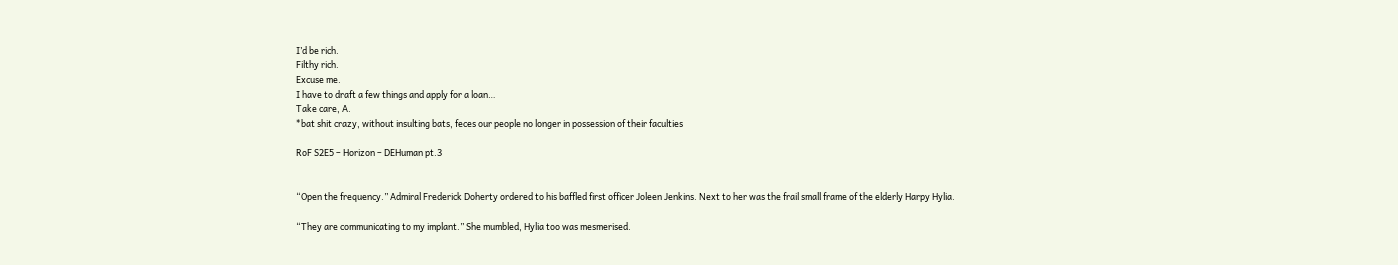I’d be rich.
Filthy rich.
Excuse me.
I have to draft a few things and apply for a loan…
Take care, A.
*bat shit crazy, without insulting bats, feces our people no longer in possession of their faculties

RoF S2E5 – Horizon – DEHuman pt.3


“Open the frequency.” Admiral Frederick Doherty ordered to his baffled first officer Joleen Jenkins. Next to her was the frail small frame of the elderly Harpy Hylia.

“They are communicating to my implant.” She mumbled, Hylia too was mesmerised.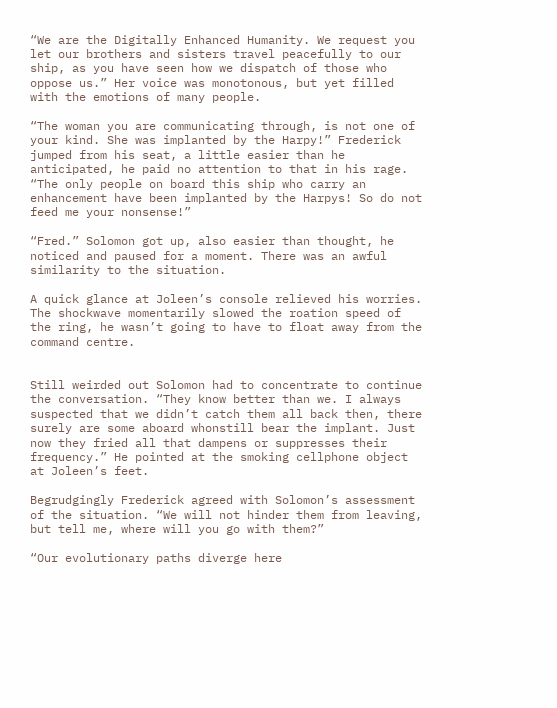“We are the Digitally Enhanced Humanity. We request you let our brothers and sisters travel peacefully to our ship, as you have seen how we dispatch of those who oppose us.” Her voice was monotonous, but yet filled with the emotions of many people.

“The woman you are communicating through, is not one of your kind. She was implanted by the Harpy!” Frederick jumped from his seat, a little easier than he anticipated, he paid no attention to that in his rage. “The only people on board this ship who carry an enhancement have been implanted by the Harpys! So do not feed me your nonsense!”

“Fred.” Solomon got up, also easier than thought, he noticed and paused for a moment. There was an awful similarity to the situation.

A quick glance at Joleen’s console relieved his worries. The shockwave momentarily slowed the roation speed of the ring, he wasn’t going to have to float away from the command centre.


Still weirded out Solomon had to concentrate to continue the conversation. “They know better than we. I always suspected that we didn’t catch them all back then, there surely are some aboard whonstill bear the implant. Just now they fried all that dampens or suppresses their frequency.” He pointed at the smoking cellphone object at Joleen’s feet.

Begrudgingly Frederick agreed with Solomon’s assessment of the situation. “We will not hinder them from leaving, but tell me, where will you go with them?”

“Our evolutionary paths diverge here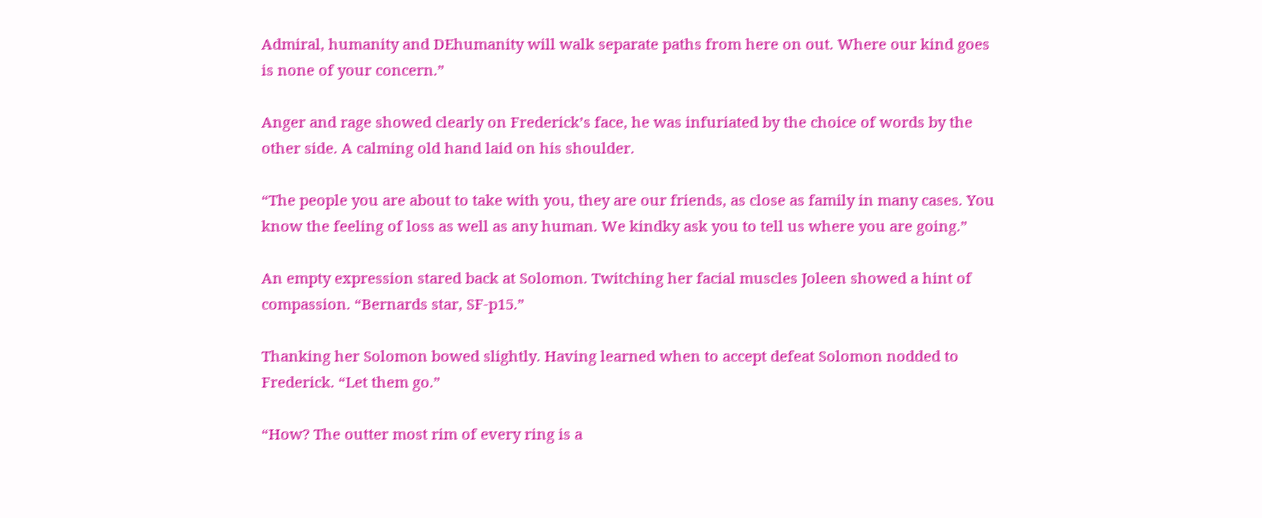Admiral, humanity and DEhumanity will walk separate paths from here on out. Where our kind goes is none of your concern.”

Anger and rage showed clearly on Frederick’s face, he was infuriated by the choice of words by the other side. A calming old hand laid on his shoulder.

“The people you are about to take with you, they are our friends, as close as family in many cases. You know the feeling of loss as well as any human. We kindky ask you to tell us where you are going.”

An empty expression stared back at Solomon. Twitching her facial muscles Joleen showed a hint of compassion. “Bernards star, SF-p15.”

Thanking her Solomon bowed slightly. Having learned when to accept defeat Solomon nodded to Frederick. “Let them go.”

“How? The outter most rim of every ring is a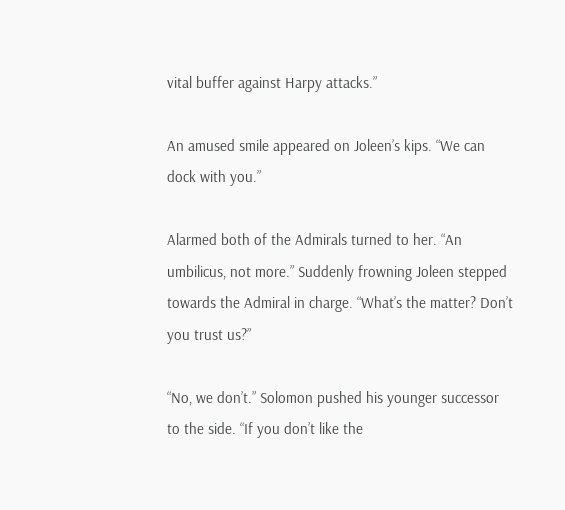vital buffer against Harpy attacks.”

An amused smile appeared on Joleen’s kips. “We can dock with you.”

Alarmed both of the Admirals turned to her. “An umbilicus, not more.” Suddenly frowning Joleen stepped towards the Admiral in charge. “What’s the matter? Don’t you trust us?”

“No, we don’t.” Solomon pushed his younger successor to the side. “If you don’t like the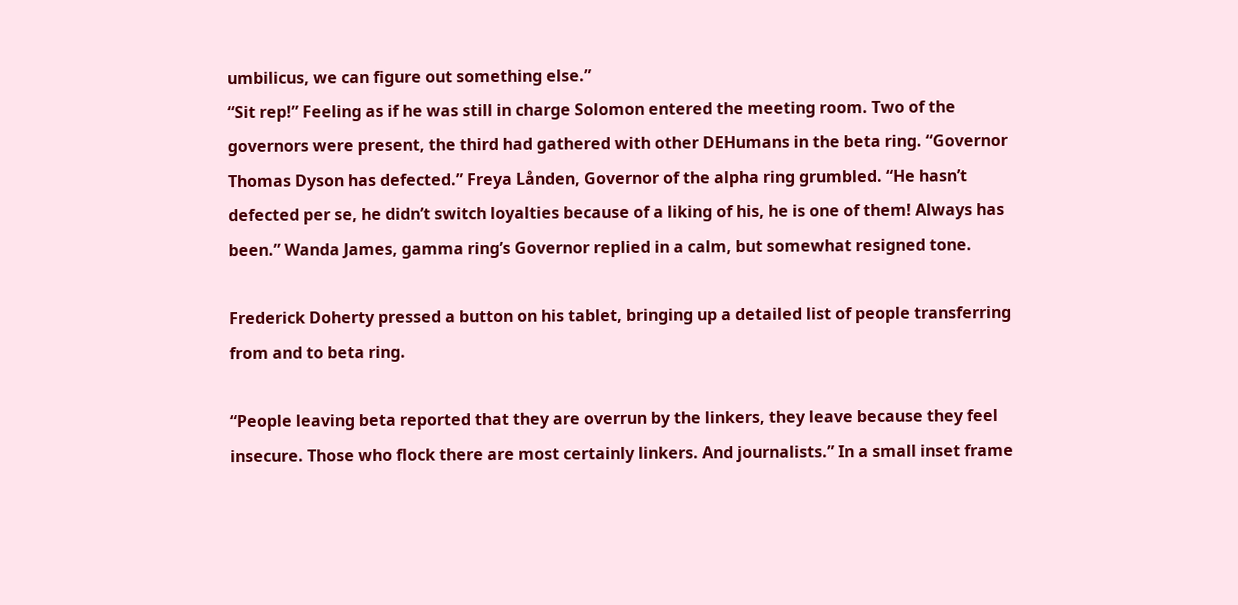umbilicus, we can figure out something else.”
“Sit rep!” Feeling as if he was still in charge Solomon entered the meeting room. Two of the governors were present, the third had gathered with other DEHumans in the beta ring. “Governor Thomas Dyson has defected.” Freya Lånden, Governor of the alpha ring grumbled. “He hasn’t defected per se, he didn’t switch loyalties because of a liking of his, he is one of them! Always has been.” Wanda James, gamma ring’s Governor replied in a calm, but somewhat resigned tone.

Frederick Doherty pressed a button on his tablet, bringing up a detailed list of people transferring from and to beta ring.

“People leaving beta reported that they are overrun by the linkers, they leave because they feel insecure. Those who flock there are most certainly linkers. And journalists.” In a small inset frame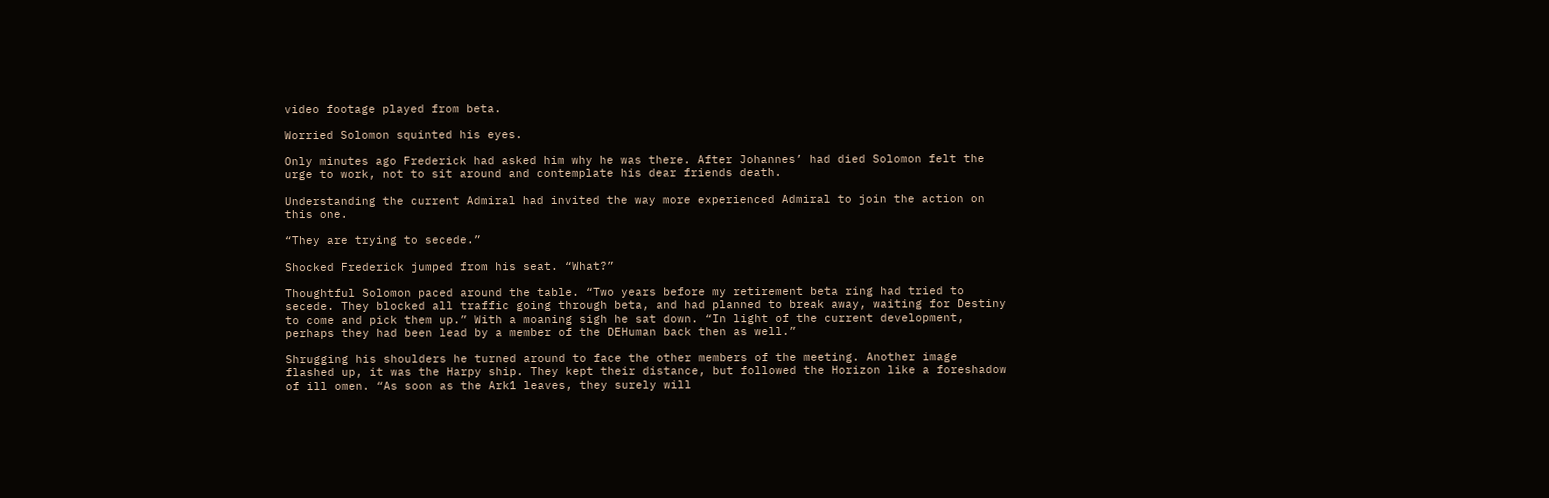video footage played from beta.

Worried Solomon squinted his eyes.

Only minutes ago Frederick had asked him why he was there. After Johannes’ had died Solomon felt the urge to work, not to sit around and contemplate his dear friends death.

Understanding the current Admiral had invited the way more experienced Admiral to join the action on this one.

“They are trying to secede.”

Shocked Frederick jumped from his seat. “What?”

Thoughtful Solomon paced around the table. “Two years before my retirement beta ring had tried to secede. They blocked all traffic going through beta, and had planned to break away, waiting for Destiny to come and pick them up.” With a moaning sigh he sat down. “In light of the current development, perhaps they had been lead by a member of the DEHuman back then as well.”

Shrugging his shoulders he turned around to face the other members of the meeting. Another image flashed up, it was the Harpy ship. They kept their distance, but followed the Horizon like a foreshadow of ill omen. “As soon as the Ark1 leaves, they surely will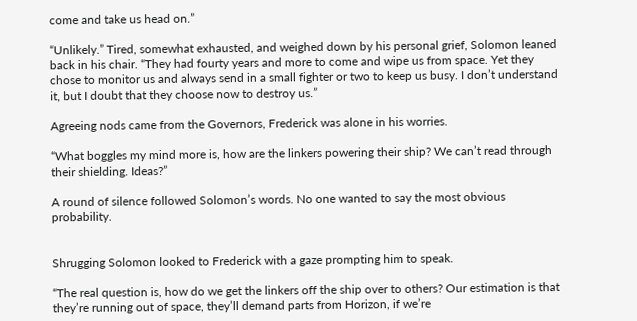come and take us head on.”

“Unlikely.” Tired, somewhat exhausted, and weighed down by his personal grief, Solomon leaned back in his chair. “They had fourty years and more to come and wipe us from space. Yet they chose to monitor us and always send in a small fighter or two to keep us busy. I don’t understand it, but I doubt that they choose now to destroy us.”

Agreeing nods came from the Governors, Frederick was alone in his worries.

“What boggles my mind more is, how are the linkers powering their ship? We can’t read through their shielding. Ideas?”

A round of silence followed Solomon’s words. No one wanted to say the most obvious probability.


Shrugging Solomon looked to Frederick with a gaze prompting him to speak.

“The real question is, how do we get the linkers off the ship over to others? Our estimation is that they’re running out of space, they’ll demand parts from Horizon, if we’re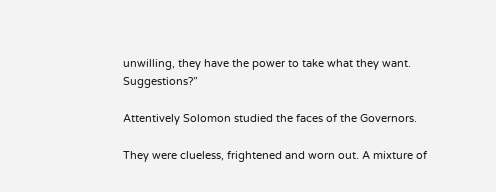unwilling, they have the power to take what they want. Suggestions?”

Attentively Solomon studied the faces of the Governors.

They were clueless, frightened and worn out. A mixture of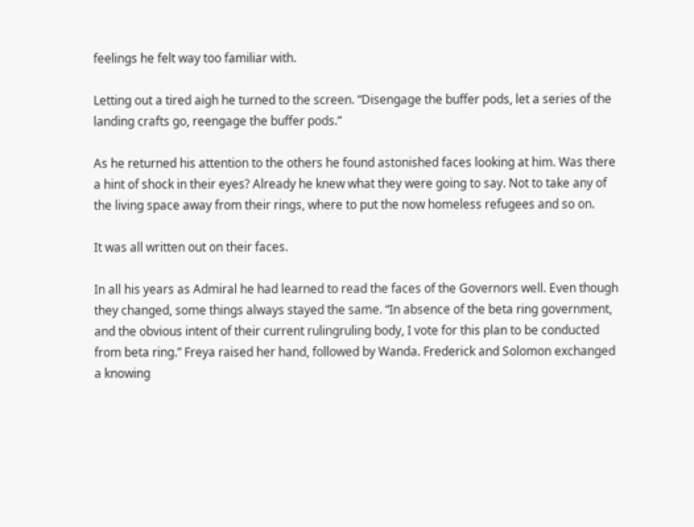feelings he felt way too familiar with.

Letting out a tired aigh he turned to the screen. “Disengage the buffer pods, let a series of the landing crafts go, reengage the buffer pods.”

As he returned his attention to the others he found astonished faces looking at him. Was there a hint of shock in their eyes? Already he knew what they were going to say. Not to take any of the living space away from their rings, where to put the now homeless refugees and so on.

It was all written out on their faces.

In all his years as Admiral he had learned to read the faces of the Governors well. Even though they changed, some things always stayed the same. “In absence of the beta ring government, and the obvious intent of their current rulingruling body, I vote for this plan to be conducted from beta ring.” Freya raised her hand, followed by Wanda. Frederick and Solomon exchanged a knowing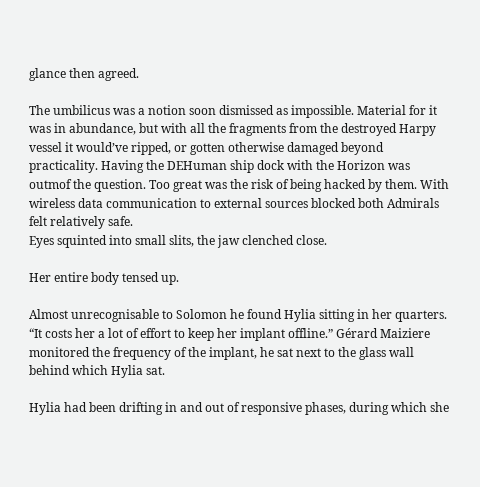glance then agreed.

The umbilicus was a notion soon dismissed as impossible. Material for it was in abundance, but with all the fragments from the destroyed Harpy vessel it would’ve ripped, or gotten otherwise damaged beyond practicality. Having the DEHuman ship dock with the Horizon was outmof the question. Too great was the risk of being hacked by them. With wireless data communication to external sources blocked both Admirals felt relatively safe.
Eyes squinted into small slits, the jaw clenched close.

Her entire body tensed up.

Almost unrecognisable to Solomon he found Hylia sitting in her quarters. “It costs her a lot of effort to keep her implant offline.” Gérard Maiziere monitored the frequency of the implant, he sat next to the glass wall behind which Hylia sat.

Hylia had been drifting in and out of responsive phases, during which she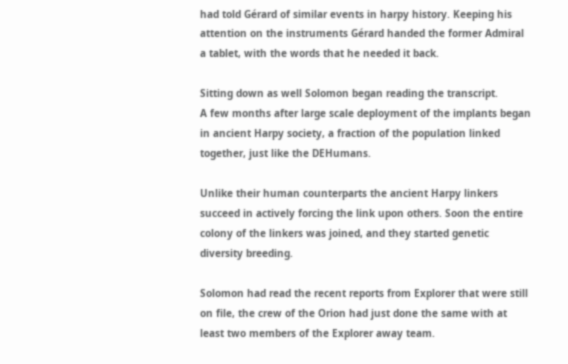had told Gérard of similar events in harpy history. Keeping his attention on the instruments Gérard handed the former Admiral a tablet, with the words that he needed it back.

Sitting down as well Solomon began reading the transcript.
A few months after large scale deployment of the implants began in ancient Harpy society, a fraction of the population linked together, just like the DEHumans.

Unlike their human counterparts the ancient Harpy linkers succeed in actively forcing the link upon others. Soon the entire colony of the linkers was joined, and they started genetic diversity breeding.

Solomon had read the recent reports from Explorer that were still on file, the crew of the Orion had just done the same with at least two members of the Explorer away team.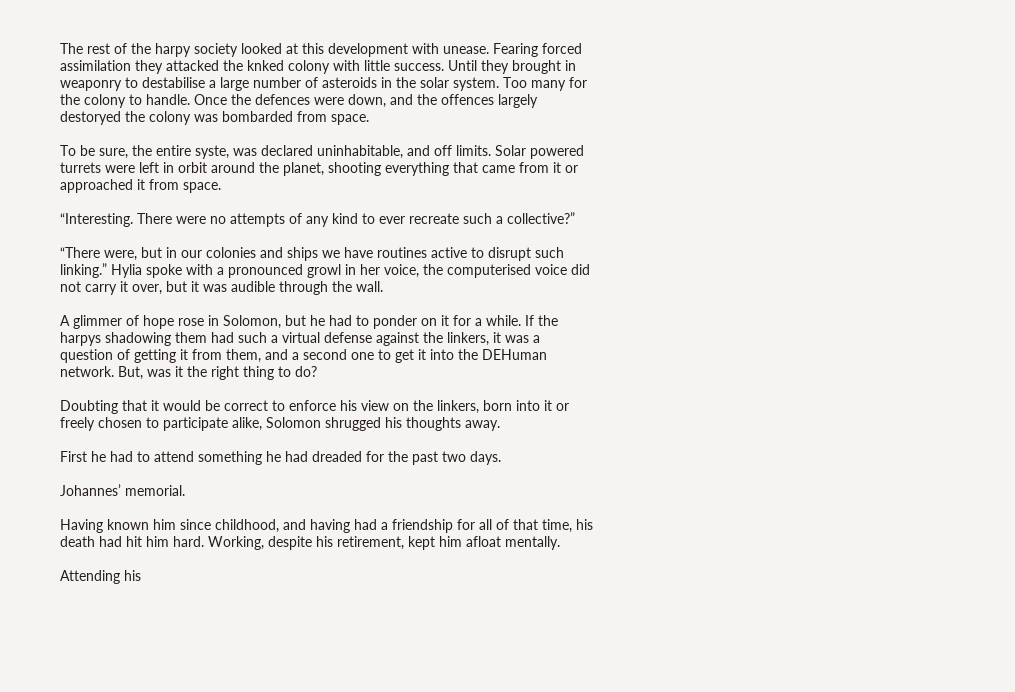The rest of the harpy society looked at this development with unease. Fearing forced assimilation they attacked the knked colony with little success. Until they brought in weaponry to destabilise a large number of asteroids in the solar system. Too many for the colony to handle. Once the defences were down, and the offences largely destoryed the colony was bombarded from space.

To be sure, the entire syste, was declared uninhabitable, and off limits. Solar powered turrets were left in orbit around the planet, shooting everything that came from it or approached it from space.

“Interesting. There were no attempts of any kind to ever recreate such a collective?”

“There were, but in our colonies and ships we have routines active to disrupt such linking.” Hylia spoke with a pronounced growl in her voice, the computerised voice did not carry it over, but it was audible through the wall.

A glimmer of hope rose in Solomon, but he had to ponder on it for a while. If the harpys shadowing them had such a virtual defense against the linkers, it was a question of getting it from them, and a second one to get it into the DEHuman network. But, was it the right thing to do?

Doubting that it would be correct to enforce his view on the linkers, born into it or freely chosen to participate alike, Solomon shrugged his thoughts away.

First he had to attend something he had dreaded for the past two days.

Johannes’ memorial.

Having known him since childhood, and having had a friendship for all of that time, his death had hit him hard. Working, despite his retirement, kept him afloat mentally.

Attending his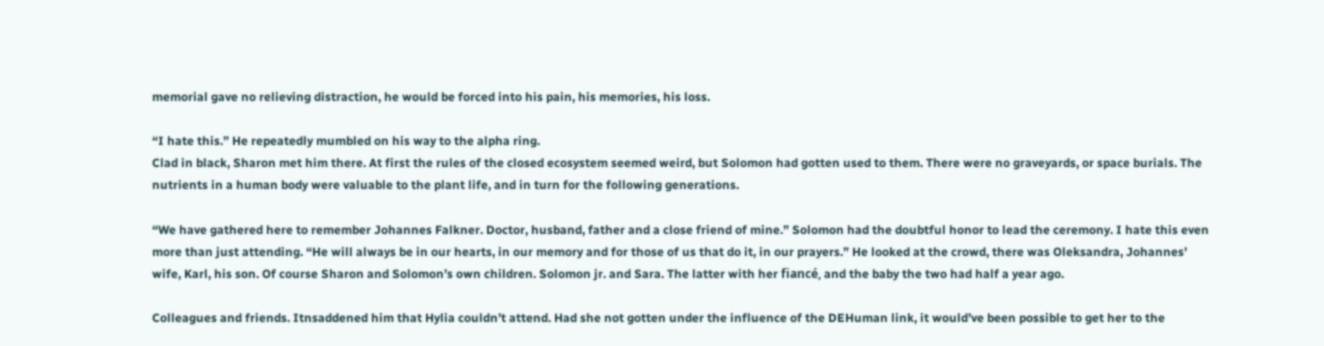memorial gave no relieving distraction, he would be forced into his pain, his memories, his loss.

“I hate this.” He repeatedly mumbled on his way to the alpha ring.
Clad in black, Sharon met him there. At first the rules of the closed ecosystem seemed weird, but Solomon had gotten used to them. There were no graveyards, or space burials. The nutrients in a human body were valuable to the plant life, and in turn for the following generations.

“We have gathered here to remember Johannes Falkner. Doctor, husband, father and a close friend of mine.” Solomon had the doubtful honor to lead the ceremony. I hate this even more than just attending. “He will always be in our hearts, in our memory and for those of us that do it, in our prayers.” He looked at the crowd, there was Oleksandra, Johannes’ wife, Karl, his son. Of course Sharon and Solomon’s own children. Solomon jr. and Sara. The latter with her fiancé, and the baby the two had half a year ago.

Colleagues and friends. Itnsaddened him that Hylia couldn’t attend. Had she not gotten under the influence of the DEHuman link, it would’ve been possible to get her to the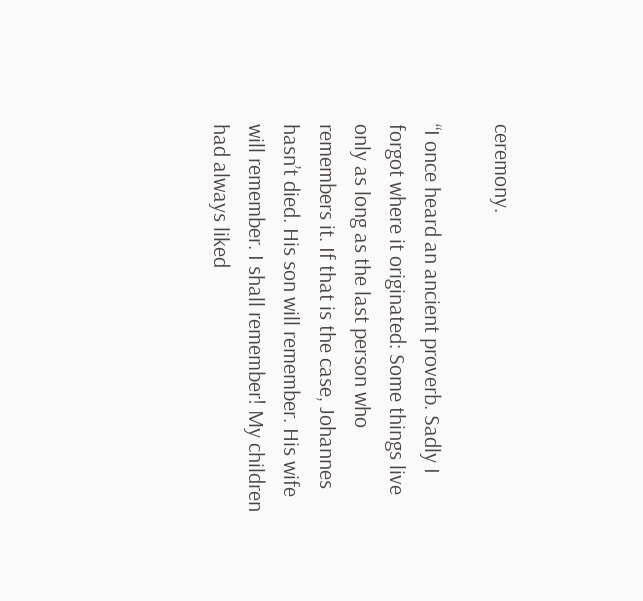ceremony.

“I once heard an ancient proverb. Sadly I forgot where it originated: Some things live only as long as the last person who remembers it. If that is the case, Johannes hasn’t died. His son will remember. His wife will remember. I shall remember! My children had always liked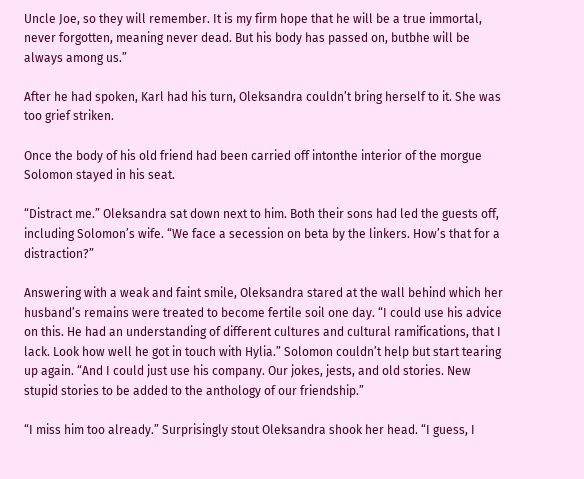Uncle Joe, so they will remember. It is my firm hope that he will be a true immortal, never forgotten, meaning never dead. But his body has passed on, butbhe will be always among us.”

After he had spoken, Karl had his turn, Oleksandra couldn’t bring herself to it. She was too grief striken.

Once the body of his old friend had been carried off intonthe interior of the morgue Solomon stayed in his seat.

“Distract me.” Oleksandra sat down next to him. Both their sons had led the guests off, including Solomon’s wife. “We face a secession on beta by the linkers. How’s that for a distraction?”

Answering with a weak and faint smile, Oleksandra stared at the wall behind which her husband’s remains were treated to become fertile soil one day. “I could use his advice on this. He had an understanding of different cultures and cultural ramifications, that I lack. Look how well he got in touch with Hylia.” Solomon couldn’t help but start tearing up again. “And I could just use his company. Our jokes, jests, and old stories. New stupid stories to be added to the anthology of our friendship.”

“I miss him too already.” Surprisingly stout Oleksandra shook her head. “I guess, I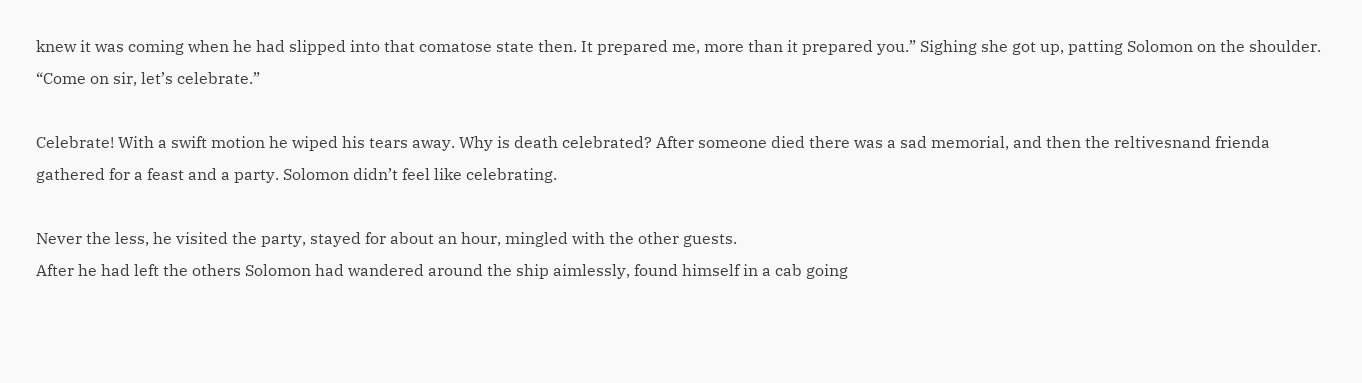knew it was coming when he had slipped into that comatose state then. It prepared me, more than it prepared you.” Sighing she got up, patting Solomon on the shoulder. “Come on sir, let’s celebrate.”

Celebrate! With a swift motion he wiped his tears away. Why is death celebrated? After someone died there was a sad memorial, and then the reltivesnand frienda gathered for a feast and a party. Solomon didn’t feel like celebrating.

Never the less, he visited the party, stayed for about an hour, mingled with the other guests.
After he had left the others Solomon had wandered around the ship aimlessly, found himself in a cab going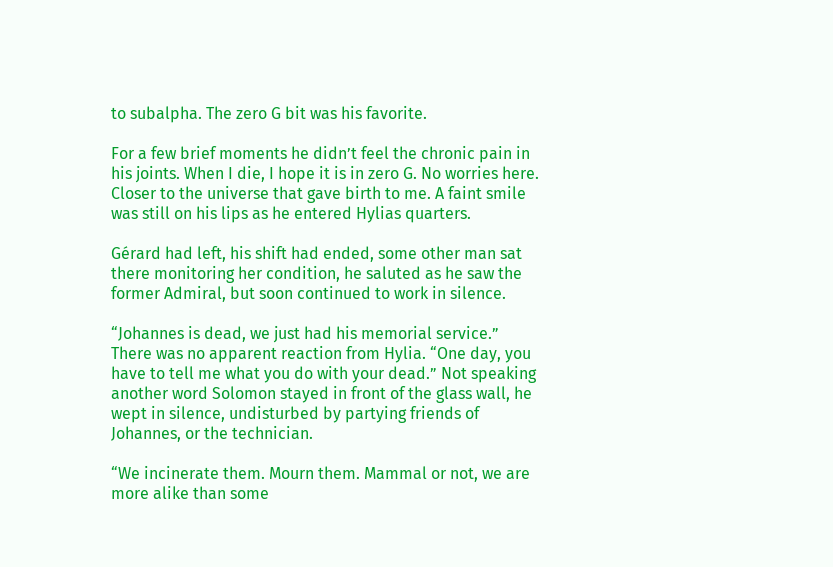to subalpha. The zero G bit was his favorite.

For a few brief moments he didn’t feel the chronic pain in his joints. When I die, I hope it is in zero G. No worries here. Closer to the universe that gave birth to me. A faint smile was still on his lips as he entered Hylias quarters.

Gérard had left, his shift had ended, some other man sat there monitoring her condition, he saluted as he saw the former Admiral, but soon continued to work in silence.

“Johannes is dead, we just had his memorial service.” There was no apparent reaction from Hylia. “One day, you have to tell me what you do with your dead.” Not speaking another word Solomon stayed in front of the glass wall, he wept in silence, undisturbed by partying friends of Johannes, or the technician.

“We incinerate them. Mourn them. Mammal or not, we are more alike than some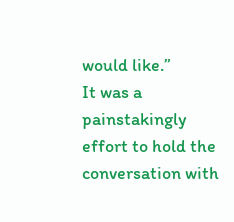would like.”
It was a painstakingly effort to hold the conversation with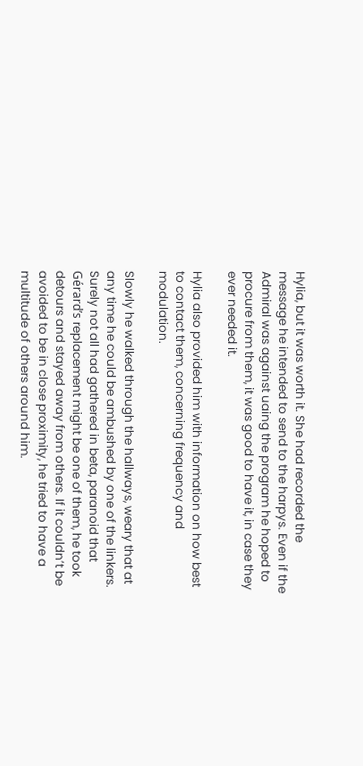Hylia, but it was worth it. She had recorded the message he intended to send to the harpys. Even if the Admiral was against uaing the program he hoped to procure from them, it was good to have it, in case they ever needed it.

Hylia also provided him with information on how best to contact them, concerning frequency and modulation.

Slowly he walked through the hallways, weary that at any time he could be ambushed by one of the linkers. Surely not all had gathered in beta, paranoid that Gérard’s replacement might be one of them, he took detours and stayed away from others. If it couldn’t be avoided to be in close proximity, he tried to have a multitude of others around him.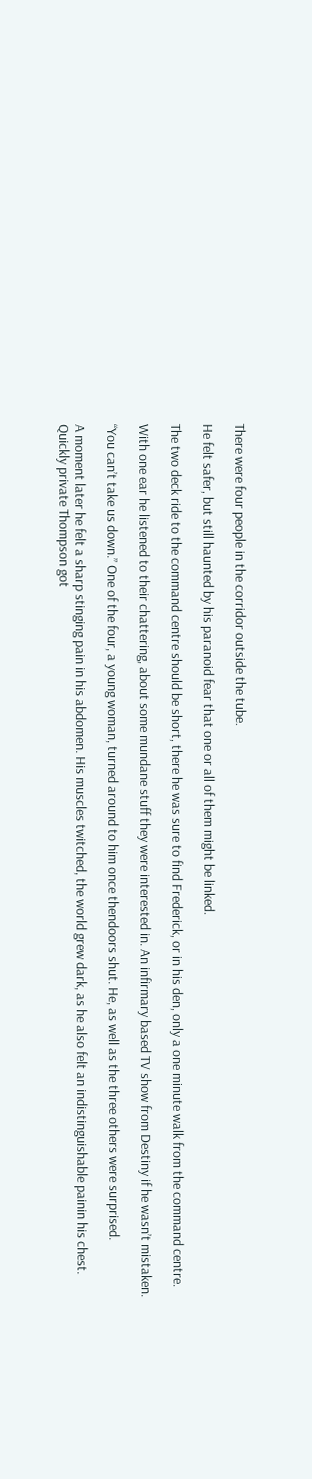There were four people in the corridor outside the tube.

He felt safer, but still haunted by his paranoid fear that one or all of them might be linked.

The two deck ride to the command centre should be short, there he was sure to find Frederick, or in his den, only a one minute walk from the command centre.

With one ear he listened to their chattering, about some mundane stuff they were interested in. An infirmary based TV show from Destiny if he wasn’t mistaken.

“You can’t take us down.” One of the four, a young woman, turned around to him once thendoors shut. He, as well as the three others were surprised.

A moment later he felt a sharp stinging pain in his abdomen. His muscles twitched, the world grew dark, as he also felt an indistinguishable painin his chest.
Quickly private Thompson got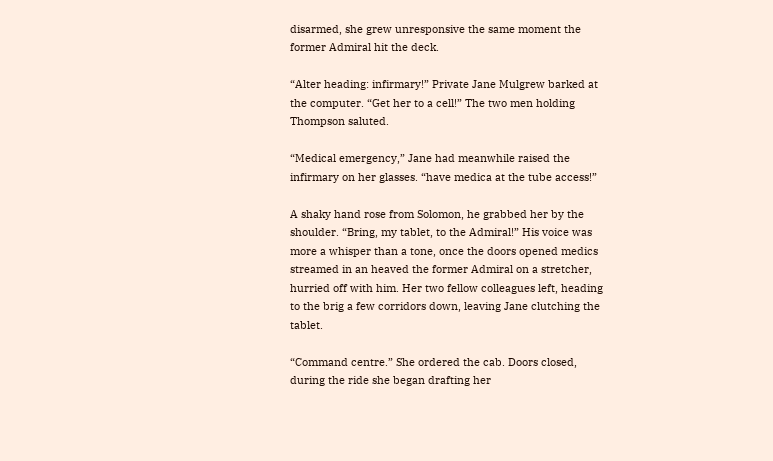disarmed, she grew unresponsive the same moment the former Admiral hit the deck.

“Alter heading: infirmary!” Private Jane Mulgrew barked at the computer. “Get her to a cell!” The two men holding Thompson saluted.

“Medical emergency,” Jane had meanwhile raised the infirmary on her glasses. “have medica at the tube access!”

A shaky hand rose from Solomon, he grabbed her by the shoulder. “Bring, my tablet, to the Admiral!” His voice was more a whisper than a tone, once the doors opened medics streamed in an heaved the former Admiral on a stretcher, hurried off with him. Her two fellow colleagues left, heading to the brig a few corridors down, leaving Jane clutching the tablet.

“Command centre.” She ordered the cab. Doors closed, during the ride she began drafting her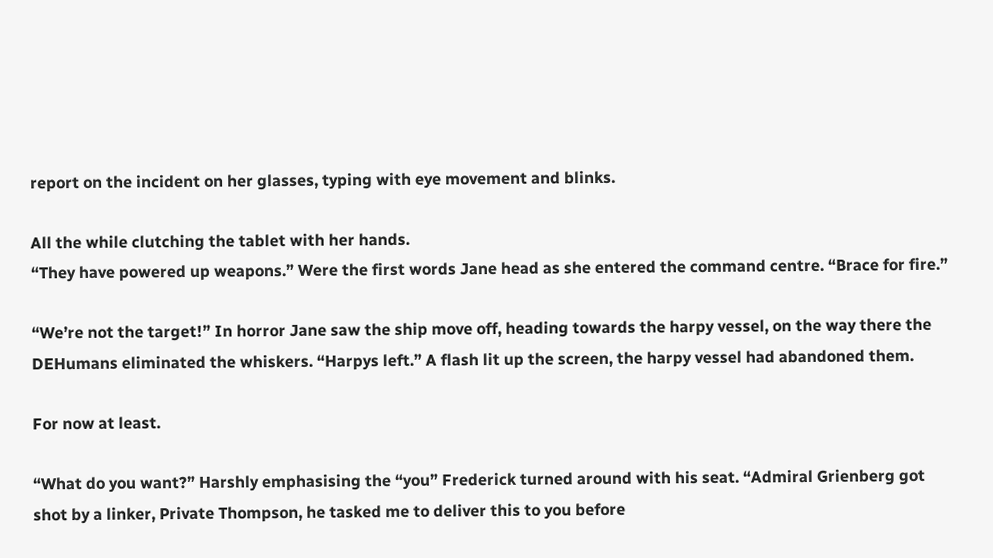report on the incident on her glasses, typing with eye movement and blinks.

All the while clutching the tablet with her hands.
“They have powered up weapons.” Were the first words Jane head as she entered the command centre. “Brace for fire.”

“We’re not the target!” In horror Jane saw the ship move off, heading towards the harpy vessel, on the way there the DEHumans eliminated the whiskers. “Harpys left.” A flash lit up the screen, the harpy vessel had abandoned them.

For now at least.

“What do you want?” Harshly emphasising the “you” Frederick turned around with his seat. “Admiral Grienberg got shot by a linker, Private Thompson, he tasked me to deliver this to you before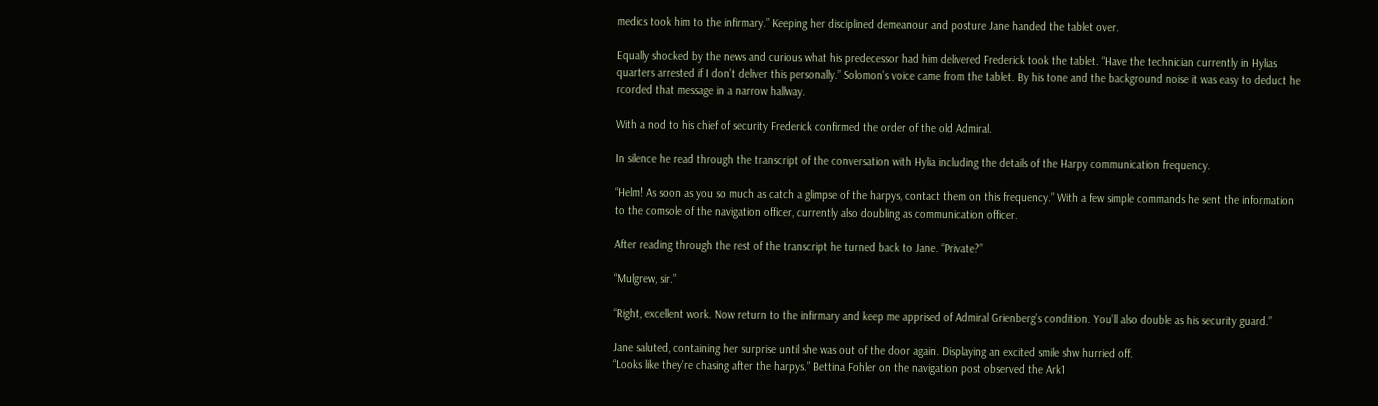medics took him to the infirmary.” Keeping her disciplined demeanour and posture Jane handed the tablet over.

Equally shocked by the news and curious what his predecessor had him delivered Frederick took the tablet. “Have the technician currently in Hylias quarters arrested if I don’t deliver this personally.” Solomon’s voice came from the tablet. By his tone and the background noise it was easy to deduct he rcorded that message in a narrow hallway.

With a nod to his chief of security Frederick confirmed the order of the old Admiral.

In silence he read through the transcript of the conversation with Hylia including the details of the Harpy communication frequency.

“Helm! As soon as you so much as catch a glimpse of the harpys, contact them on this frequency.” With a few simple commands he sent the information to the comsole of the navigation officer, currently also doubling as communication officer.

After reading through the rest of the transcript he turned back to Jane. “Private?”

“Mulgrew, sir.”

“Right, excellent work. Now return to the infirmary and keep me apprised of Admiral Grienberg’s condition. You’ll also double as his security guard.”

Jane saluted, containing her surprise until she was out of the door again. Displaying an excited smile shw hurried off.
“Looks like they’re chasing after the harpys.” Bettina Fohler on the navigation post observed the Ark1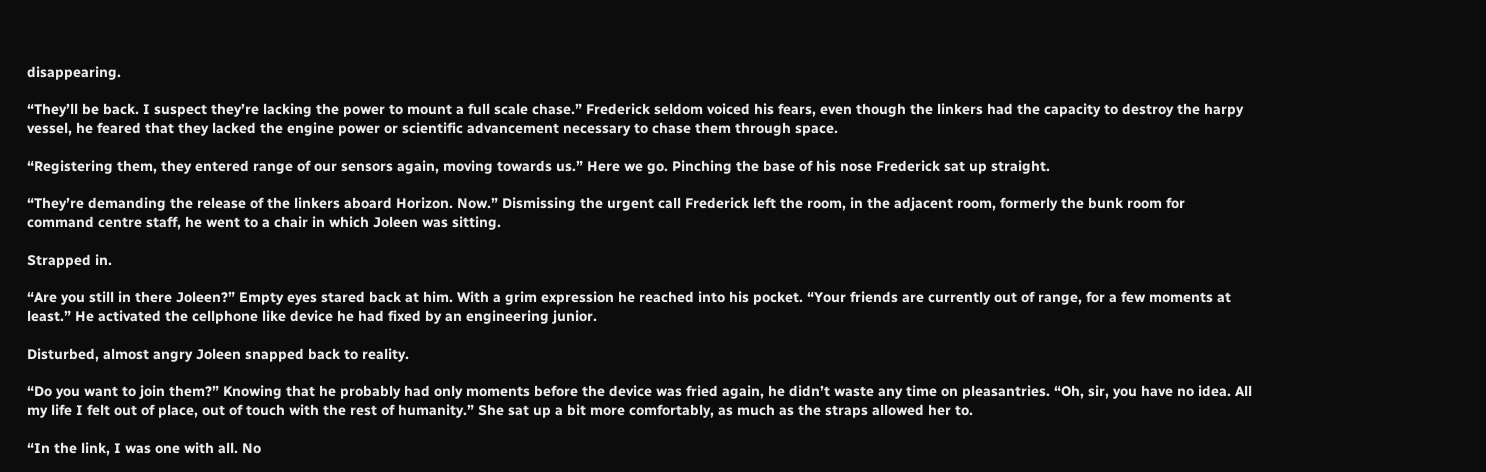disappearing.

“They’ll be back. I suspect they’re lacking the power to mount a full scale chase.” Frederick seldom voiced his fears, even though the linkers had the capacity to destroy the harpy vessel, he feared that they lacked the engine power or scientific advancement necessary to chase them through space.

“Registering them, they entered range of our sensors again, moving towards us.” Here we go. Pinching the base of his nose Frederick sat up straight.

“They’re demanding the release of the linkers aboard Horizon. Now.” Dismissing the urgent call Frederick left the room, in the adjacent room, formerly the bunk room for command centre staff, he went to a chair in which Joleen was sitting.

Strapped in.

“Are you still in there Joleen?” Empty eyes stared back at him. With a grim expression he reached into his pocket. “Your friends are currently out of range, for a few moments at least.” He activated the cellphone like device he had fixed by an engineering junior.

Disturbed, almost angry Joleen snapped back to reality.

“Do you want to join them?” Knowing that he probably had only moments before the device was fried again, he didn’t waste any time on pleasantries. “Oh, sir, you have no idea. All my life I felt out of place, out of touch with the rest of humanity.” She sat up a bit more comfortably, as much as the straps allowed her to.

“In the link, I was one with all. No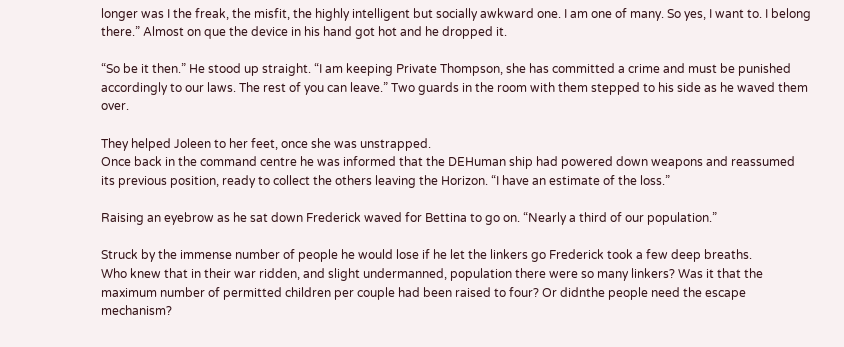longer was I the freak, the misfit, the highly intelligent but socially awkward one. I am one of many. So yes, I want to. I belong there.” Almost on que the device in his hand got hot and he dropped it.

“So be it then.” He stood up straight. “I am keeping Private Thompson, she has committed a crime and must be punished accordingly to our laws. The rest of you can leave.” Two guards in the room with them stepped to his side as he waved them over.

They helped Joleen to her feet, once she was unstrapped.
Once back in the command centre he was informed that the DEHuman ship had powered down weapons and reassumed its previous position, ready to collect the others leaving the Horizon. “I have an estimate of the loss.”

Raising an eyebrow as he sat down Frederick waved for Bettina to go on. “Nearly a third of our population.”

Struck by the immense number of people he would lose if he let the linkers go Frederick took a few deep breaths.
Who knew that in their war ridden, and slight undermanned, population there were so many linkers? Was it that the maximum number of permitted children per couple had been raised to four? Or didnthe people need the escape mechanism?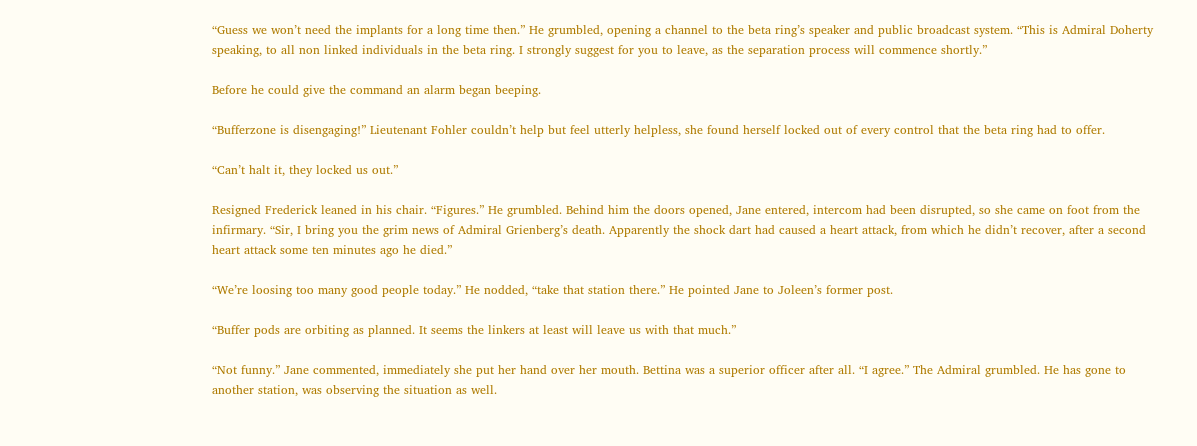“Guess we won’t need the implants for a long time then.” He grumbled, opening a channel to the beta ring’s speaker and public broadcast system. “This is Admiral Doherty speaking, to all non linked individuals in the beta ring. I strongly suggest for you to leave, as the separation process will commence shortly.”

Before he could give the command an alarm began beeping.

“Bufferzone is disengaging!” Lieutenant Fohler couldn’t help but feel utterly helpless, she found herself locked out of every control that the beta ring had to offer.

“Can’t halt it, they locked us out.”

Resigned Frederick leaned in his chair. “Figures.” He grumbled. Behind him the doors opened, Jane entered, intercom had been disrupted, so she came on foot from the infirmary. “Sir, I bring you the grim news of Admiral Grienberg’s death. Apparently the shock dart had caused a heart attack, from which he didn’t recover, after a second heart attack some ten minutes ago he died.”

“We’re loosing too many good people today.” He nodded, “take that station there.” He pointed Jane to Joleen’s former post.

“Buffer pods are orbiting as planned. It seems the linkers at least will leave us with that much.”

“Not funny.” Jane commented, immediately she put her hand over her mouth. Bettina was a superior officer after all. “I agree.” The Admiral grumbled. He has gone to another station, was observing the situation as well.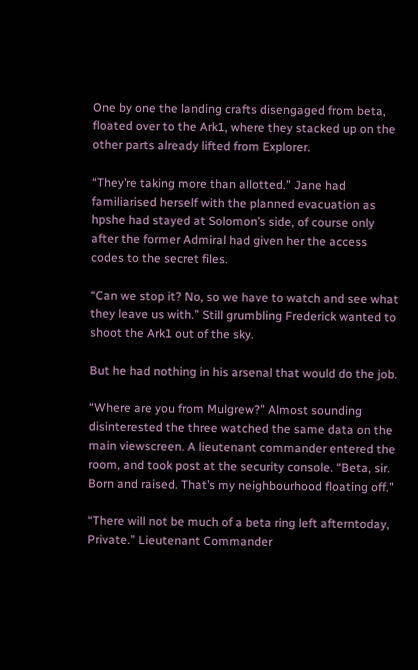One by one the landing crafts disengaged from beta, floated over to the Ark1, where they stacked up on the other parts already lifted from Explorer.

“They’re taking more than allotted.” Jane had familiarised herself with the planned evacuation as hpshe had stayed at Solomon’s side, of course only after the former Admiral had given her the access codes to the secret files.

“Can we stop it? No, so we have to watch and see what they leave us with.” Still grumbling Frederick wanted to shoot the Ark1 out of the sky.

But he had nothing in his arsenal that would do the job.

“Where are you from Mulgrew?” Almost sounding disinterested the three watched the same data on the main viewscreen. A lieutenant commander entered the room, and took post at the security console. “Beta, sir. Born and raised. That’s my neighbourhood floating off.”

“There will not be much of a beta ring left afterntoday, Private.” Lieutenant Commander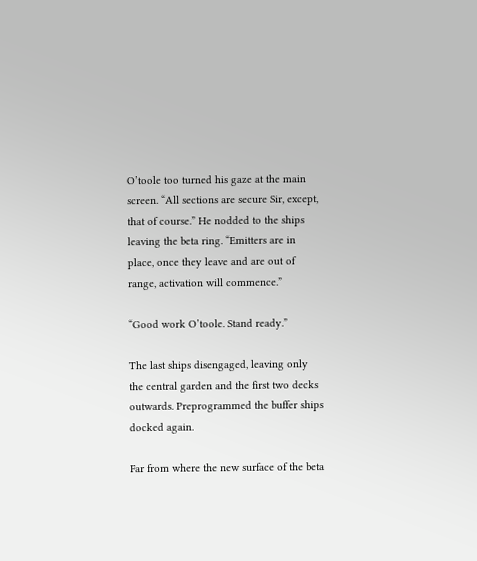O’toole too turned his gaze at the main screen. “All sections are secure Sir, except, that of course.” He nodded to the ships leaving the beta ring. “Emitters are in place, once they leave and are out of range, activation will commence.”

“Good work O’toole. Stand ready.”

The last ships disengaged, leaving only the central garden and the first two decks outwards. Preprogrammed the buffer ships docked again.

Far from where the new surface of the beta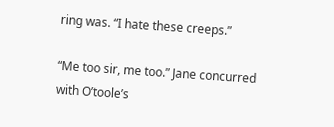ring was. “I hate these creeps.”

“Me too sir, me too.” Jane concurred with O’toole’s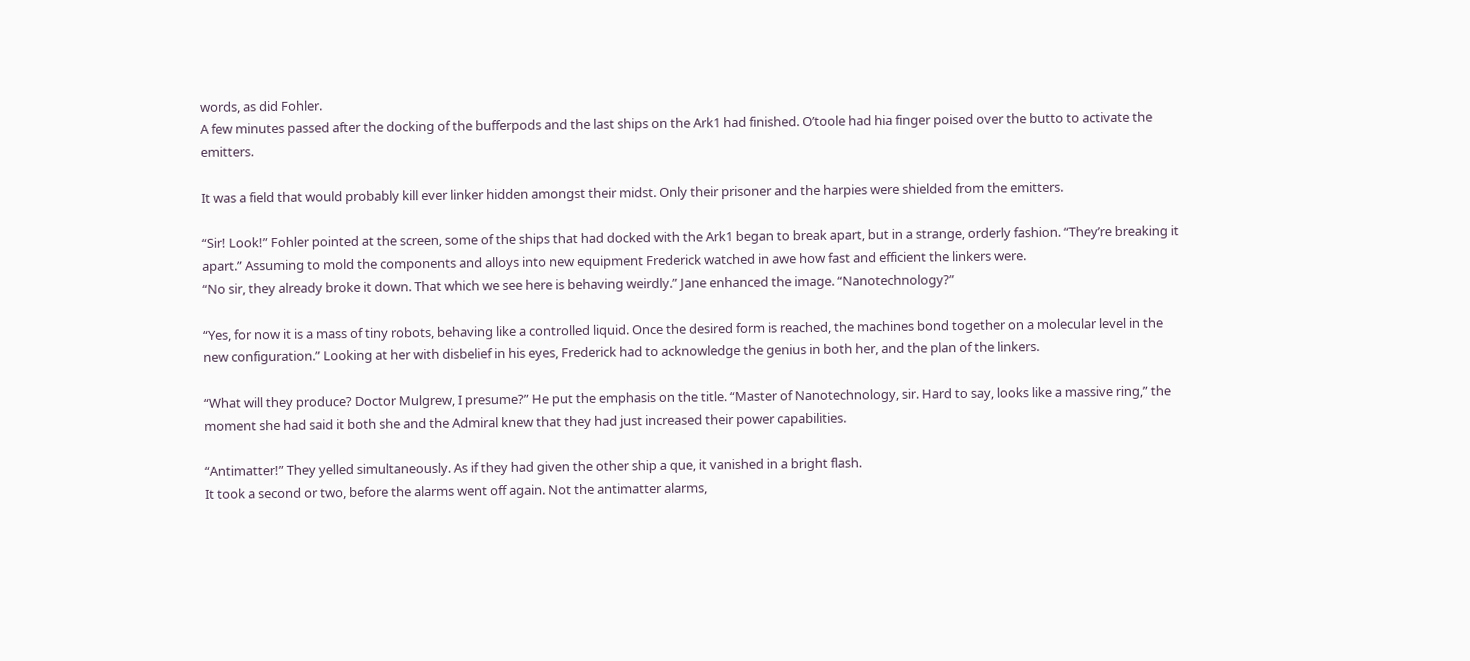words, as did Fohler.
A few minutes passed after the docking of the bufferpods and the last ships on the Ark1 had finished. O’toole had hia finger poised over the butto to activate the emitters.

It was a field that would probably kill ever linker hidden amongst their midst. Only their prisoner and the harpies were shielded from the emitters.

“Sir! Look!” Fohler pointed at the screen, some of the ships that had docked with the Ark1 began to break apart, but in a strange, orderly fashion. “They’re breaking it apart.” Assuming to mold the components and alloys into new equipment Frederick watched in awe how fast and efficient the linkers were.
“No sir, they already broke it down. That which we see here is behaving weirdly.” Jane enhanced the image. “Nanotechnology?”

“Yes, for now it is a mass of tiny robots, behaving like a controlled liquid. Once the desired form is reached, the machines bond together on a molecular level in the new configuration.” Looking at her with disbelief in his eyes, Frederick had to acknowledge the genius in both her, and the plan of the linkers.

“What will they produce? Doctor Mulgrew, I presume?” He put the emphasis on the title. “Master of Nanotechnology, sir. Hard to say, looks like a massive ring,” the moment she had said it both she and the Admiral knew that they had just increased their power capabilities.

“Antimatter!” They yelled simultaneously. As if they had given the other ship a que, it vanished in a bright flash.
It took a second or two, before the alarms went off again. Not the antimatter alarms,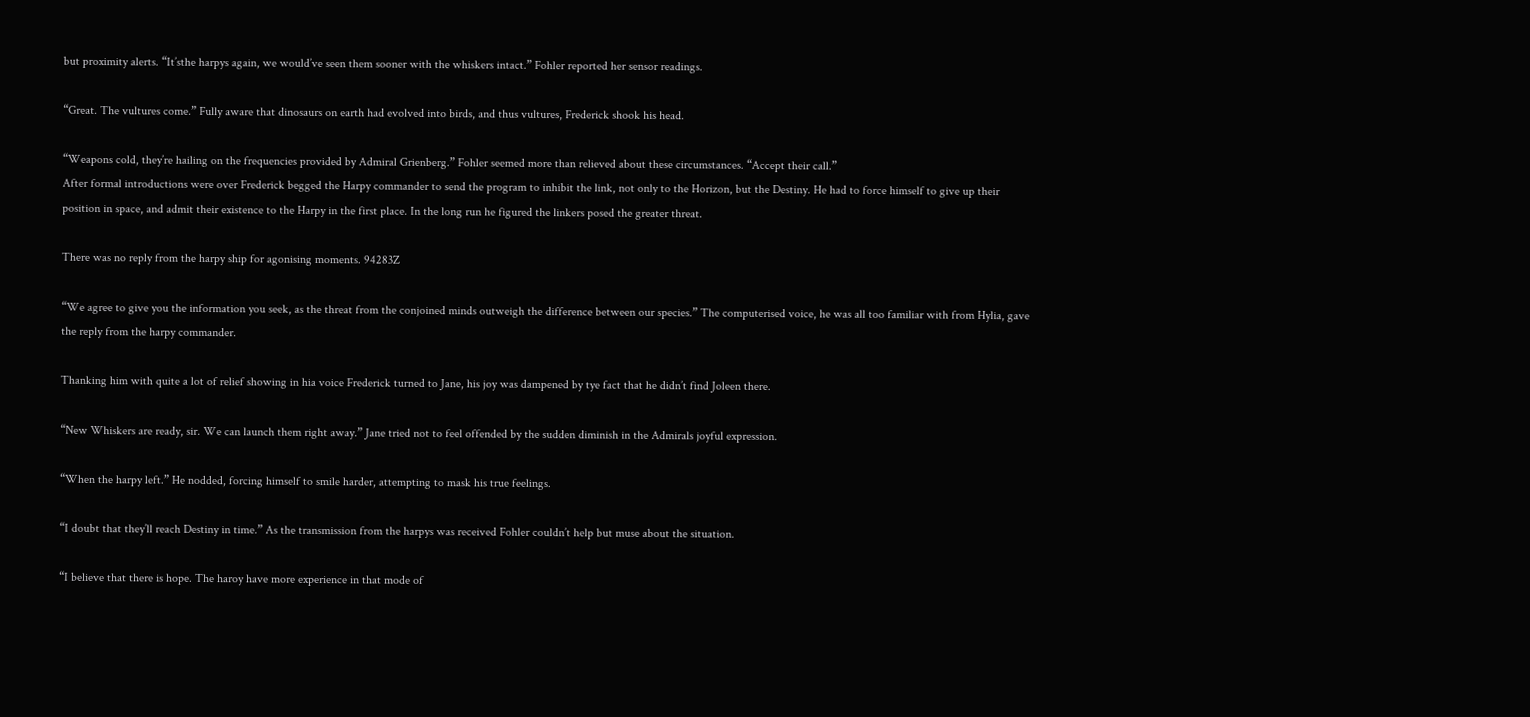but proximity alerts. “It’sthe harpys again, we would’ve seen them sooner with the whiskers intact.” Fohler reported her sensor readings.

“Great. The vultures come.” Fully aware that dinosaurs on earth had evolved into birds, and thus vultures, Frederick shook his head.

“Weapons cold, they’re hailing on the frequencies provided by Admiral Grienberg.” Fohler seemed more than relieved about these circumstances. “Accept their call.”
After formal introductions were over Frederick begged the Harpy commander to send the program to inhibit the link, not only to the Horizon, but the Destiny. He had to force himself to give up their position in space, and admit their existence to the Harpy in the first place. In the long run he figured the linkers posed the greater threat.

There was no reply from the harpy ship for agonising moments. 94283Z

“We agree to give you the information you seek, as the threat from the conjoined minds outweigh the difference between our species.” The computerised voice, he was all too familiar with from Hylia, gave the reply from the harpy commander.

Thanking him with quite a lot of relief showing in hia voice Frederick turned to Jane, his joy was dampened by tye fact that he didn’t find Joleen there.

“New Whiskers are ready, sir. We can launch them right away.” Jane tried not to feel offended by the sudden diminish in the Admirals joyful expression.

“When the harpy left.” He nodded, forcing himself to smile harder, attempting to mask his true feelings.

“I doubt that they’ll reach Destiny in time.” As the transmission from the harpys was received Fohler couldn’t help but muse about the situation.

“I believe that there is hope. The haroy have more experience in that mode of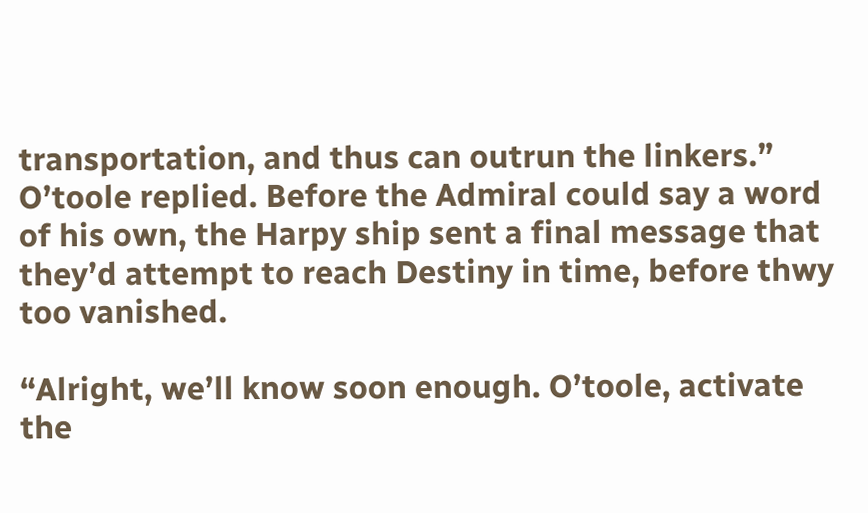transportation, and thus can outrun the linkers.” O’toole replied. Before the Admiral could say a word of his own, the Harpy ship sent a final message that they’d attempt to reach Destiny in time, before thwy too vanished.

“Alright, we’ll know soon enough. O’toole, activate the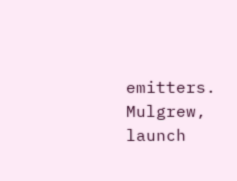emitters. Mulgrew, launch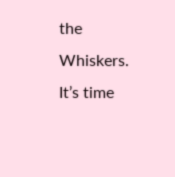the Whiskers. It’s time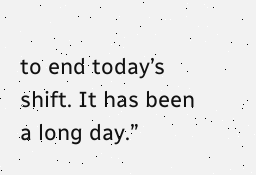to end today’s shift. It has been a long day.”